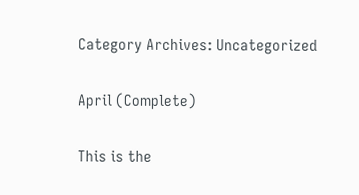Category Archives: Uncategorized

April (Complete)

This is the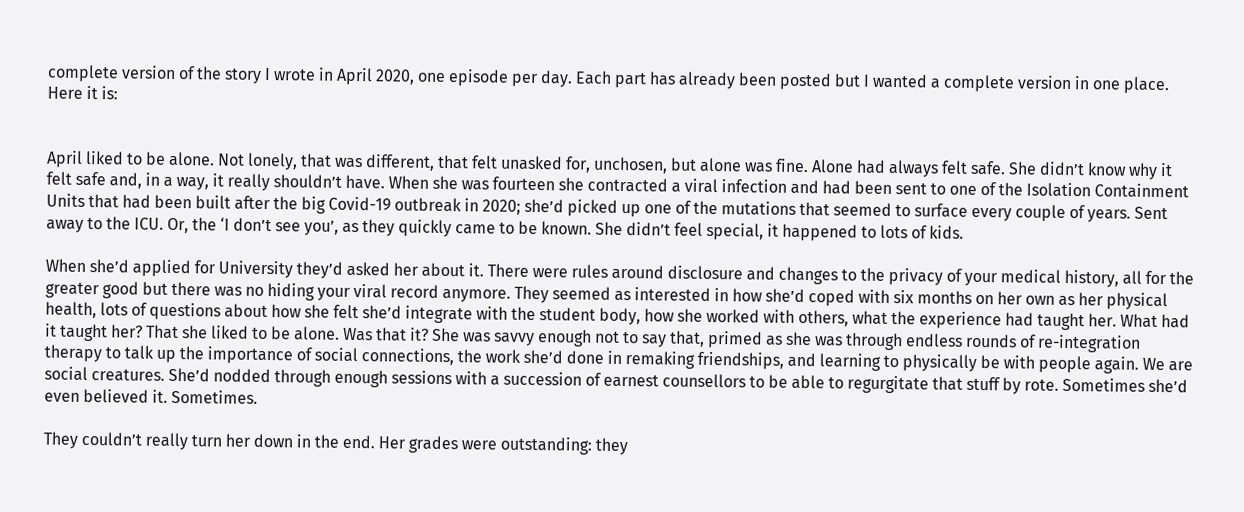complete version of the story I wrote in April 2020, one episode per day. Each part has already been posted but I wanted a complete version in one place. Here it is:


April liked to be alone. Not lonely, that was different, that felt unasked for, unchosen, but alone was fine. Alone had always felt safe. She didn’t know why it felt safe and, in a way, it really shouldn’t have. When she was fourteen she contracted a viral infection and had been sent to one of the Isolation Containment Units that had been built after the big Covid-19 outbreak in 2020; she’d picked up one of the mutations that seemed to surface every couple of years. Sent away to the ICU. Or, the ‘I don’t see you’, as they quickly came to be known. She didn’t feel special, it happened to lots of kids.

When she’d applied for University they’d asked her about it. There were rules around disclosure and changes to the privacy of your medical history, all for the greater good but there was no hiding your viral record anymore. They seemed as interested in how she’d coped with six months on her own as her physical health, lots of questions about how she felt she’d integrate with the student body, how she worked with others, what the experience had taught her. What had it taught her? That she liked to be alone. Was that it? She was savvy enough not to say that, primed as she was through endless rounds of re-integration therapy to talk up the importance of social connections, the work she’d done in remaking friendships, and learning to physically be with people again. We are social creatures. She’d nodded through enough sessions with a succession of earnest counsellors to be able to regurgitate that stuff by rote. Sometimes she’d even believed it. Sometimes.

They couldn’t really turn her down in the end. Her grades were outstanding: they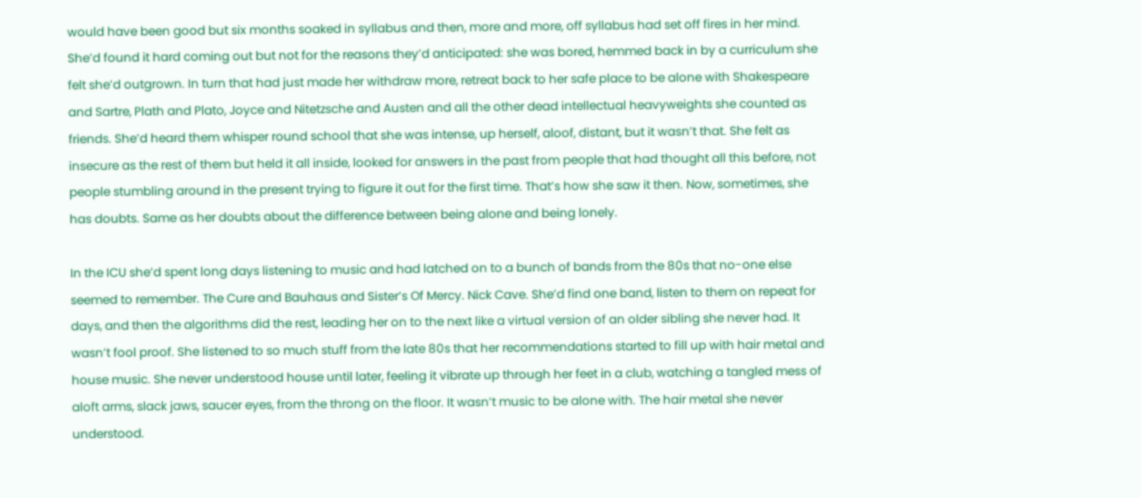would have been good but six months soaked in syllabus and then, more and more, off syllabus had set off fires in her mind. She’d found it hard coming out but not for the reasons they’d anticipated: she was bored, hemmed back in by a curriculum she felt she’d outgrown. In turn that had just made her withdraw more, retreat back to her safe place to be alone with Shakespeare and Sartre, Plath and Plato, Joyce and Nitetzsche and Austen and all the other dead intellectual heavyweights she counted as friends. She’d heard them whisper round school that she was intense, up herself, aloof, distant, but it wasn’t that. She felt as insecure as the rest of them but held it all inside, looked for answers in the past from people that had thought all this before, not people stumbling around in the present trying to figure it out for the first time. That’s how she saw it then. Now, sometimes, she has doubts. Same as her doubts about the difference between being alone and being lonely.

In the ICU she’d spent long days listening to music and had latched on to a bunch of bands from the 80s that no-one else seemed to remember. The Cure and Bauhaus and Sister’s Of Mercy. Nick Cave. She’d find one band, listen to them on repeat for days, and then the algorithms did the rest, leading her on to the next like a virtual version of an older sibling she never had. It wasn’t fool proof. She listened to so much stuff from the late 80s that her recommendations started to fill up with hair metal and house music. She never understood house until later, feeling it vibrate up through her feet in a club, watching a tangled mess of aloft arms, slack jaws, saucer eyes, from the throng on the floor. It wasn’t music to be alone with. The hair metal she never understood.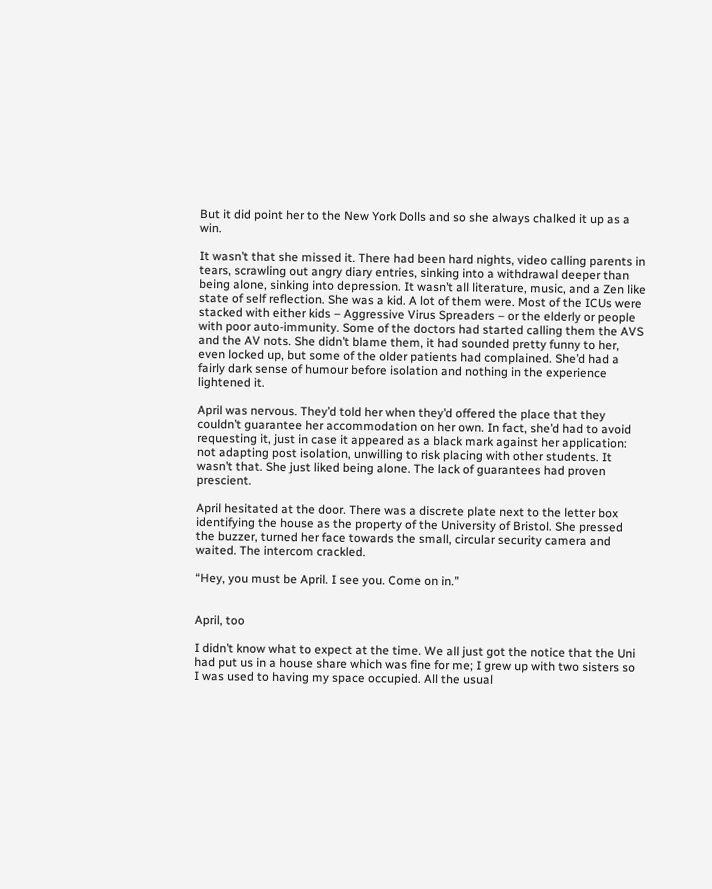But it did point her to the New York Dolls and so she always chalked it up as a win.

It wasn’t that she missed it. There had been hard nights, video calling parents in tears, scrawling out angry diary entries, sinking into a withdrawal deeper than being alone, sinking into depression. It wasn’t all literature, music, and a Zen like state of self reflection. She was a kid. A lot of them were. Most of the ICUs were stacked with either kids – Aggressive Virus Spreaders – or the elderly or people with poor auto-immunity. Some of the doctors had started calling them the AVS and the AV nots. She didn’t blame them, it had sounded pretty funny to her, even locked up, but some of the older patients had complained. She’d had a fairly dark sense of humour before isolation and nothing in the experience lightened it.

April was nervous. They’d told her when they’d offered the place that they couldn’t guarantee her accommodation on her own. In fact, she’d had to avoid requesting it, just in case it appeared as a black mark against her application: not adapting post isolation, unwilling to risk placing with other students. It wasn’t that. She just liked being alone. The lack of guarantees had proven prescient.

April hesitated at the door. There was a discrete plate next to the letter box identifying the house as the property of the University of Bristol. She pressed the buzzer, turned her face towards the small, circular security camera and waited. The intercom crackled.

“Hey, you must be April. I see you. Come on in.”


April, too

I didn’t know what to expect at the time. We all just got the notice that the Uni had put us in a house share which was fine for me; I grew up with two sisters so I was used to having my space occupied. All the usual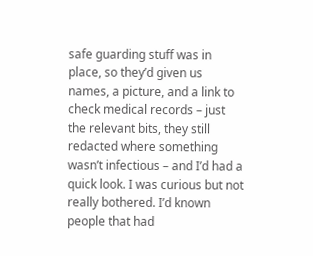safe guarding stuff was in place, so they’d given us names, a picture, and a link to check medical records – just the relevant bits, they still redacted where something wasn’t infectious – and I’d had a quick look. I was curious but not really bothered. I’d known people that had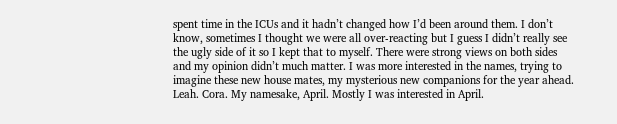spent time in the ICUs and it hadn’t changed how I’d been around them. I don’t know, sometimes I thought we were all over-reacting but I guess I didn’t really see the ugly side of it so I kept that to myself. There were strong views on both sides and my opinion didn’t much matter. I was more interested in the names, trying to imagine these new house mates, my mysterious new companions for the year ahead. Leah. Cora. My namesake, April. Mostly I was interested in April.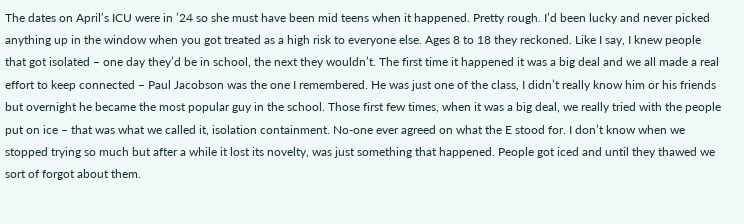The dates on April’s ICU were in ’24 so she must have been mid teens when it happened. Pretty rough. I’d been lucky and never picked anything up in the window when you got treated as a high risk to everyone else. Ages 8 to 18 they reckoned. Like I say, I knew people that got isolated – one day they’d be in school, the next they wouldn’t. The first time it happened it was a big deal and we all made a real effort to keep connected – Paul Jacobson was the one I remembered. He was just one of the class, I didn’t really know him or his friends but overnight he became the most popular guy in the school. Those first few times, when it was a big deal, we really tried with the people put on ice – that was what we called it, isolation containment. No-one ever agreed on what the E stood for. I don’t know when we stopped trying so much but after a while it lost its novelty, was just something that happened. People got iced and until they thawed we sort of forgot about them.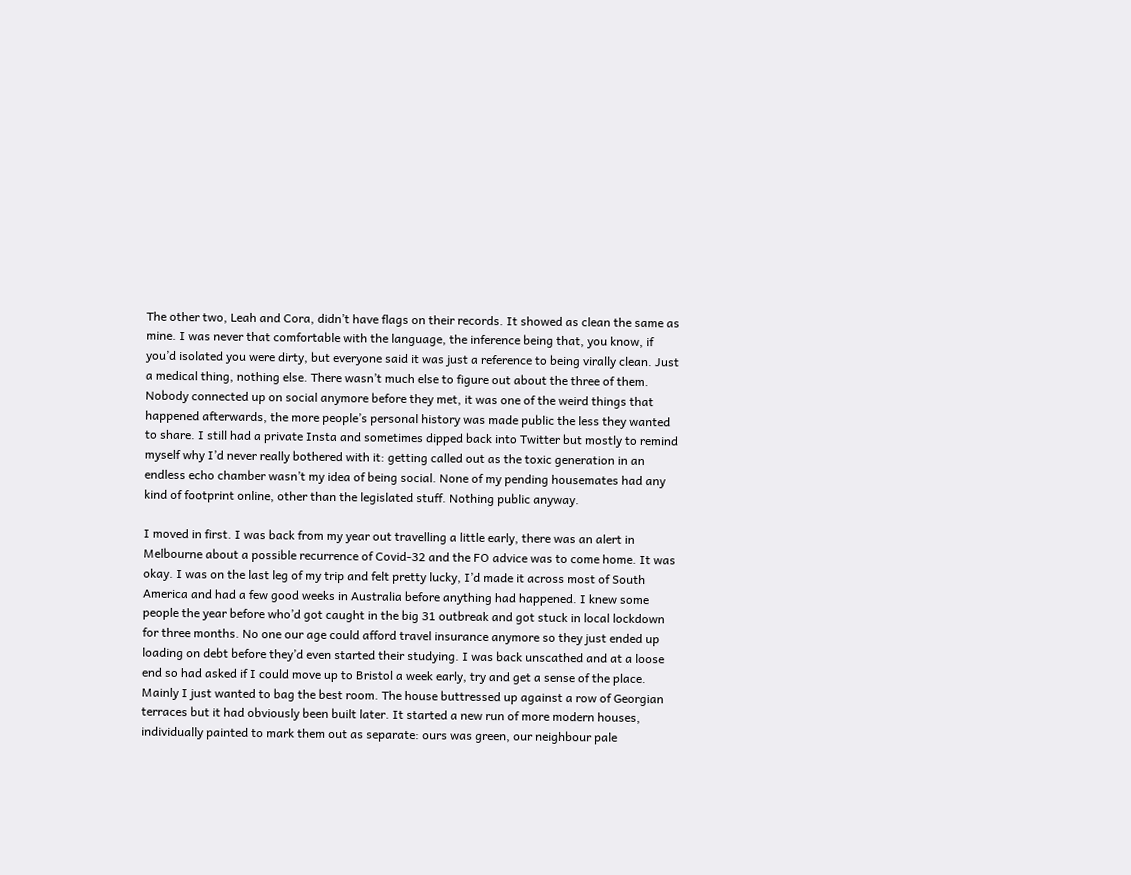The other two, Leah and Cora, didn’t have flags on their records. It showed as clean the same as mine. I was never that comfortable with the language, the inference being that, you know, if you’d isolated you were dirty, but everyone said it was just a reference to being virally clean. Just a medical thing, nothing else. There wasn’t much else to figure out about the three of them. Nobody connected up on social anymore before they met, it was one of the weird things that happened afterwards, the more people’s personal history was made public the less they wanted to share. I still had a private Insta and sometimes dipped back into Twitter but mostly to remind myself why I’d never really bothered with it: getting called out as the toxic generation in an endless echo chamber wasn’t my idea of being social. None of my pending housemates had any kind of footprint online, other than the legislated stuff. Nothing public anyway.

I moved in first. I was back from my year out travelling a little early, there was an alert in Melbourne about a possible recurrence of Covid-32 and the FO advice was to come home. It was okay. I was on the last leg of my trip and felt pretty lucky, I’d made it across most of South America and had a few good weeks in Australia before anything had happened. I knew some people the year before who’d got caught in the big 31 outbreak and got stuck in local lockdown for three months. No one our age could afford travel insurance anymore so they just ended up loading on debt before they’d even started their studying. I was back unscathed and at a loose end so had asked if I could move up to Bristol a week early, try and get a sense of the place. Mainly I just wanted to bag the best room. The house buttressed up against a row of Georgian terraces but it had obviously been built later. It started a new run of more modern houses, individually painted to mark them out as separate: ours was green, our neighbour pale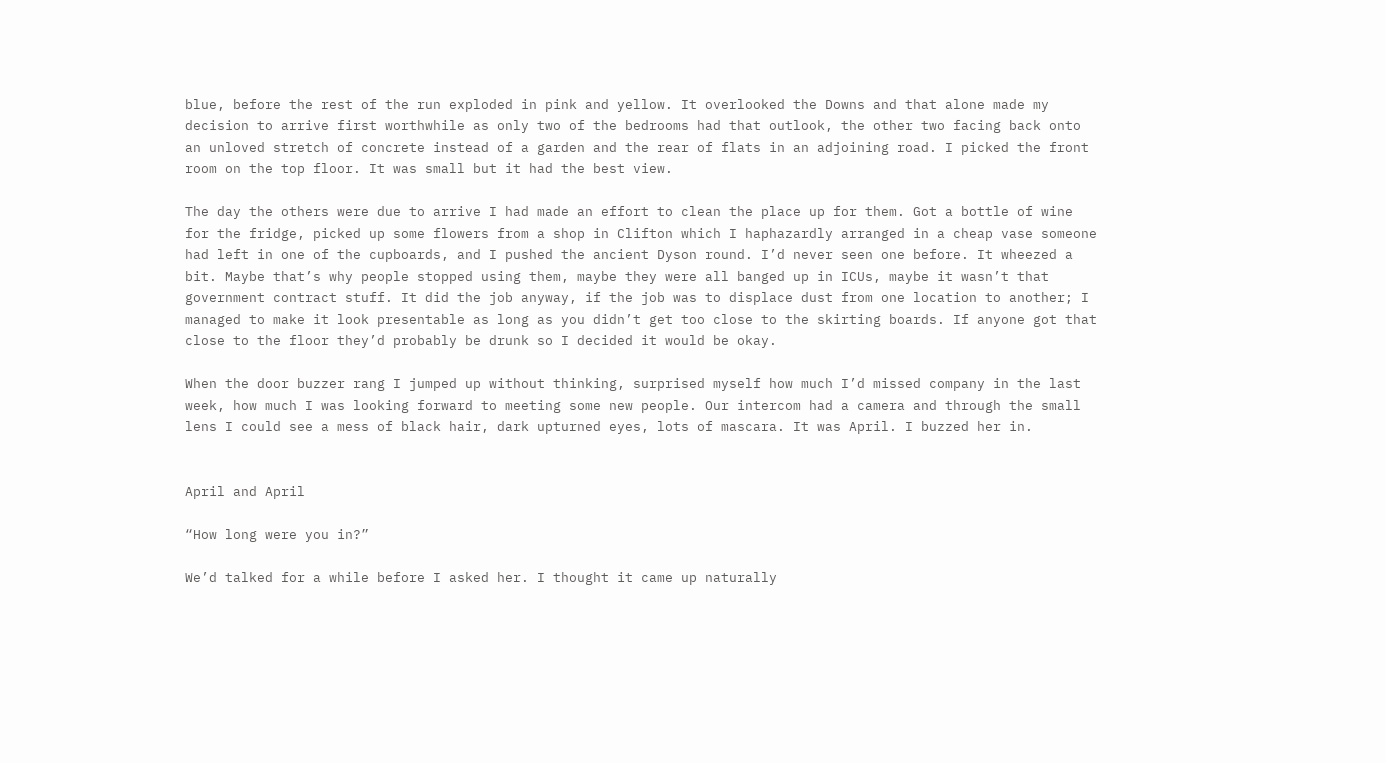blue, before the rest of the run exploded in pink and yellow. It overlooked the Downs and that alone made my decision to arrive first worthwhile as only two of the bedrooms had that outlook, the other two facing back onto an unloved stretch of concrete instead of a garden and the rear of flats in an adjoining road. I picked the front room on the top floor. It was small but it had the best view.

The day the others were due to arrive I had made an effort to clean the place up for them. Got a bottle of wine for the fridge, picked up some flowers from a shop in Clifton which I haphazardly arranged in a cheap vase someone had left in one of the cupboards, and I pushed the ancient Dyson round. I’d never seen one before. It wheezed a bit. Maybe that’s why people stopped using them, maybe they were all banged up in ICUs, maybe it wasn’t that government contract stuff. It did the job anyway, if the job was to displace dust from one location to another; I managed to make it look presentable as long as you didn’t get too close to the skirting boards. If anyone got that close to the floor they’d probably be drunk so I decided it would be okay.

When the door buzzer rang I jumped up without thinking, surprised myself how much I’d missed company in the last week, how much I was looking forward to meeting some new people. Our intercom had a camera and through the small lens I could see a mess of black hair, dark upturned eyes, lots of mascara. It was April. I buzzed her in.


April and April

“How long were you in?”

We’d talked for a while before I asked her. I thought it came up naturally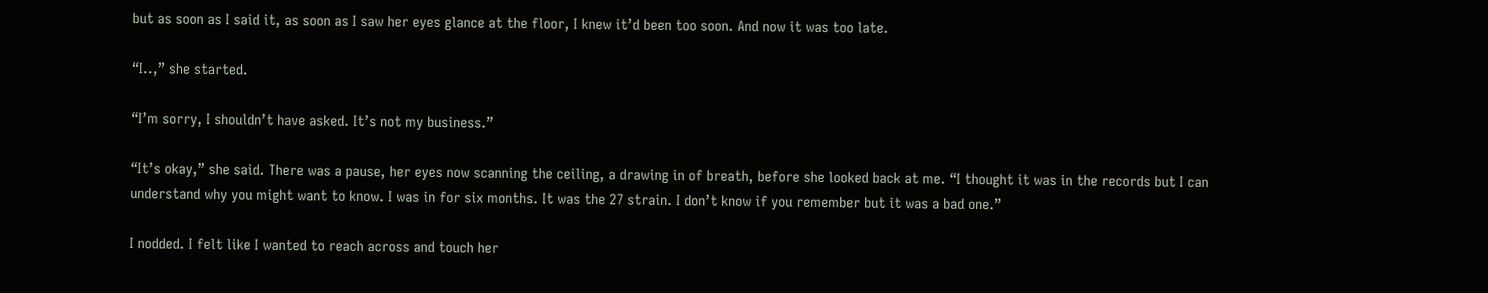but as soon as I said it, as soon as I saw her eyes glance at the floor, I knew it’d been too soon. And now it was too late.

“I..,” she started.

“I’m sorry, I shouldn’t have asked. It’s not my business.”

“It’s okay,” she said. There was a pause, her eyes now scanning the ceiling, a drawing in of breath, before she looked back at me. “I thought it was in the records but I can understand why you might want to know. I was in for six months. It was the 27 strain. I don’t know if you remember but it was a bad one.”

I nodded. I felt like I wanted to reach across and touch her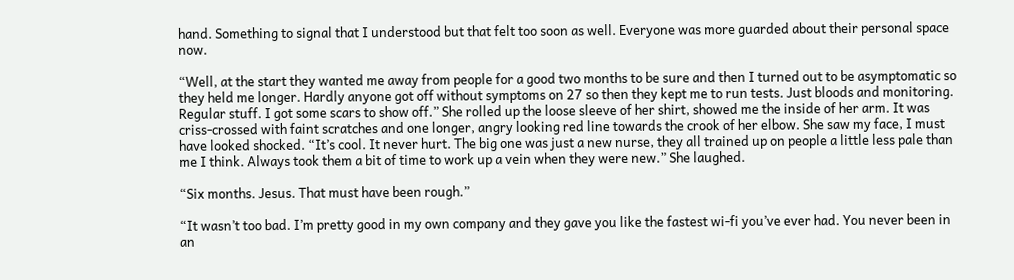hand. Something to signal that I understood but that felt too soon as well. Everyone was more guarded about their personal space now.

“Well, at the start they wanted me away from people for a good two months to be sure and then I turned out to be asymptomatic so they held me longer. Hardly anyone got off without symptoms on 27 so then they kept me to run tests. Just bloods and monitoring. Regular stuff. I got some scars to show off.” She rolled up the loose sleeve of her shirt, showed me the inside of her arm. It was criss-crossed with faint scratches and one longer, angry looking red line towards the crook of her elbow. She saw my face, I must have looked shocked. “It’s cool. It never hurt. The big one was just a new nurse, they all trained up on people a little less pale than me I think. Always took them a bit of time to work up a vein when they were new.” She laughed.

“Six months. Jesus. That must have been rough.”

“It wasn’t too bad. I’m pretty good in my own company and they gave you like the fastest wi-fi you’ve ever had. You never been in an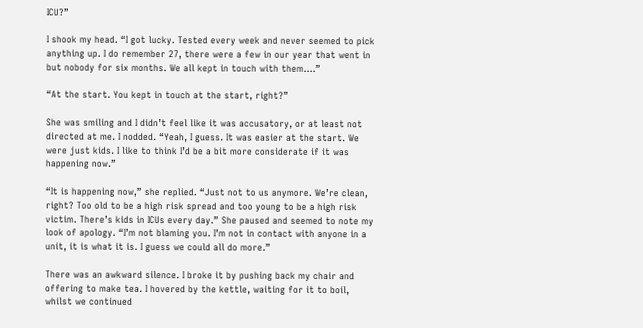ICU?”

I shook my head. “I got lucky. Tested every week and never seemed to pick anything up. I do remember 27, there were a few in our year that went in but nobody for six months. We all kept in touch with them….”

“At the start. You kept in touch at the start, right?”

She was smiling and I didn’t feel like it was accusatory, or at least not directed at me. I nodded. “Yeah, I guess. It was easier at the start. We were just kids. I like to think I’d be a bit more considerate if it was happening now.”

“It is happening now,” she replied. “Just not to us anymore. We’re clean, right? Too old to be a high risk spread and too young to be a high risk victim. There’s kids in ICUs every day.” She paused and seemed to note my look of apology. “I’m not blaming you. I’m not in contact with anyone in a unit, it is what it is. I guess we could all do more.”

There was an awkward silence. I broke it by pushing back my chair and offering to make tea. I hovered by the kettle, waiting for it to boil, whilst we continued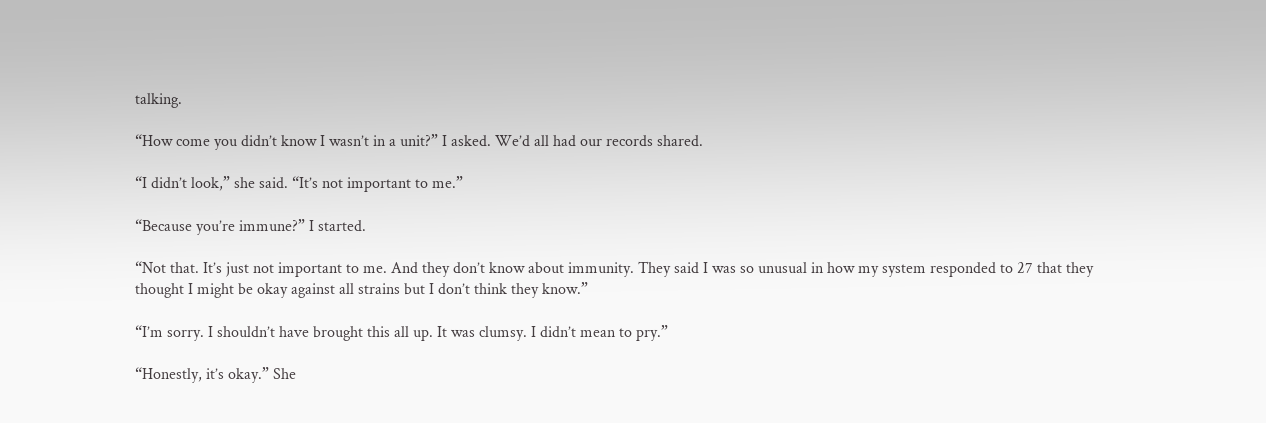talking.

“How come you didn’t know I wasn’t in a unit?” I asked. We’d all had our records shared.

“I didn’t look,” she said. “It’s not important to me.”

“Because you’re immune?” I started.

“Not that. It’s just not important to me. And they don’t know about immunity. They said I was so unusual in how my system responded to 27 that they thought I might be okay against all strains but I don’t think they know.”

“I’m sorry. I shouldn’t have brought this all up. It was clumsy. I didn’t mean to pry.”

“Honestly, it’s okay.” She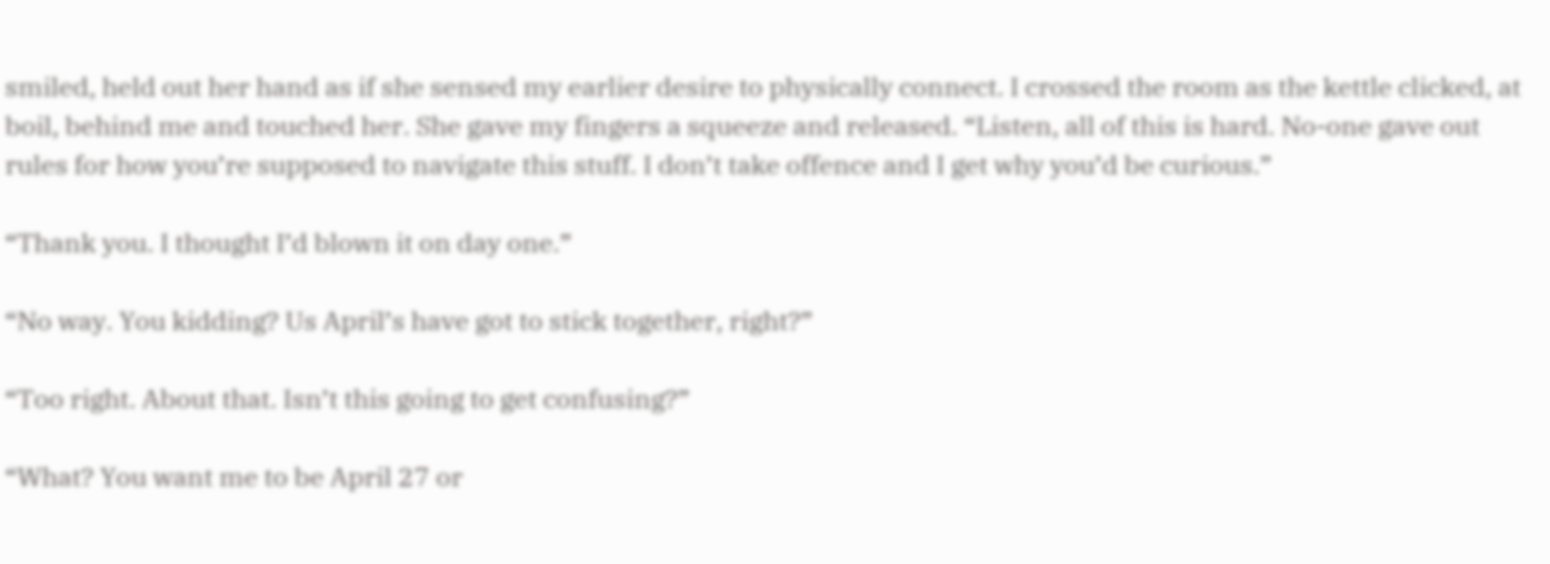smiled, held out her hand as if she sensed my earlier desire to physically connect. I crossed the room as the kettle clicked, at boil, behind me and touched her. She gave my fingers a squeeze and released. “Listen, all of this is hard. No-one gave out rules for how you’re supposed to navigate this stuff. I don’t take offence and I get why you’d be curious.”

“Thank you. I thought I’d blown it on day one.”

“No way. You kidding? Us April’s have got to stick together, right?”

“Too right. About that. Isn’t this going to get confusing?”

“What? You want me to be April 27 or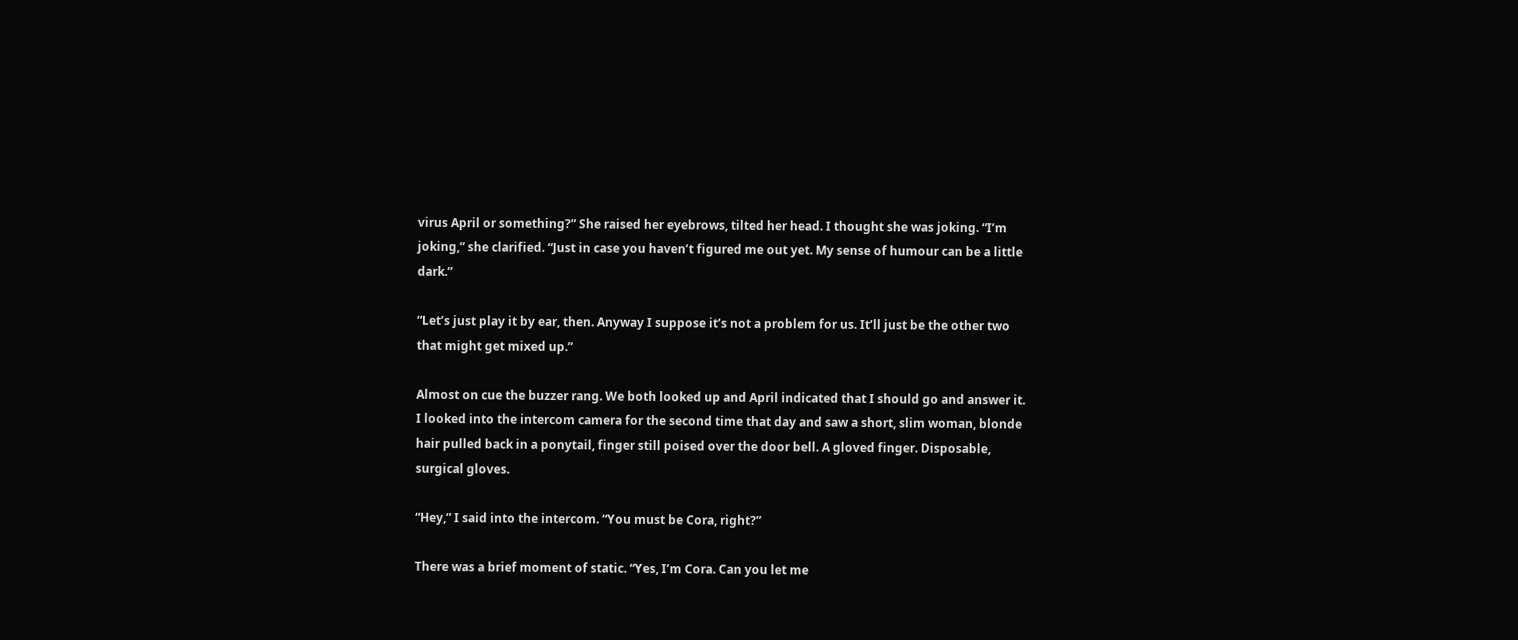virus April or something?” She raised her eyebrows, tilted her head. I thought she was joking. “I’m joking,” she clarified. “Just in case you haven’t figured me out yet. My sense of humour can be a little dark.”

“Let’s just play it by ear, then. Anyway I suppose it’s not a problem for us. It’ll just be the other two that might get mixed up.”

Almost on cue the buzzer rang. We both looked up and April indicated that I should go and answer it. I looked into the intercom camera for the second time that day and saw a short, slim woman, blonde hair pulled back in a ponytail, finger still poised over the door bell. A gloved finger. Disposable, surgical gloves.

“Hey,” I said into the intercom. “You must be Cora, right?”

There was a brief moment of static. “Yes, I’m Cora. Can you let me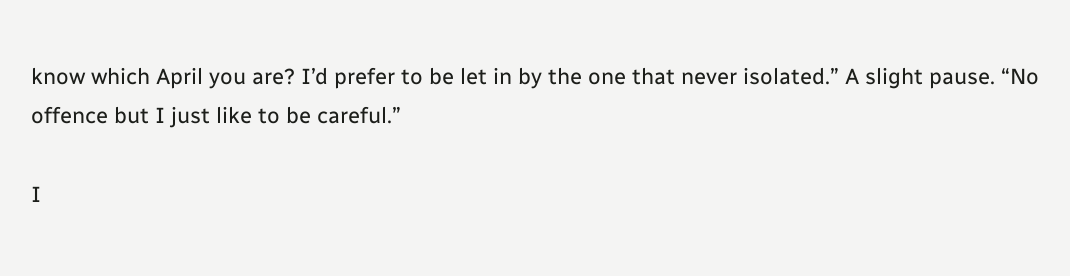know which April you are? I’d prefer to be let in by the one that never isolated.” A slight pause. “No offence but I just like to be careful.”

I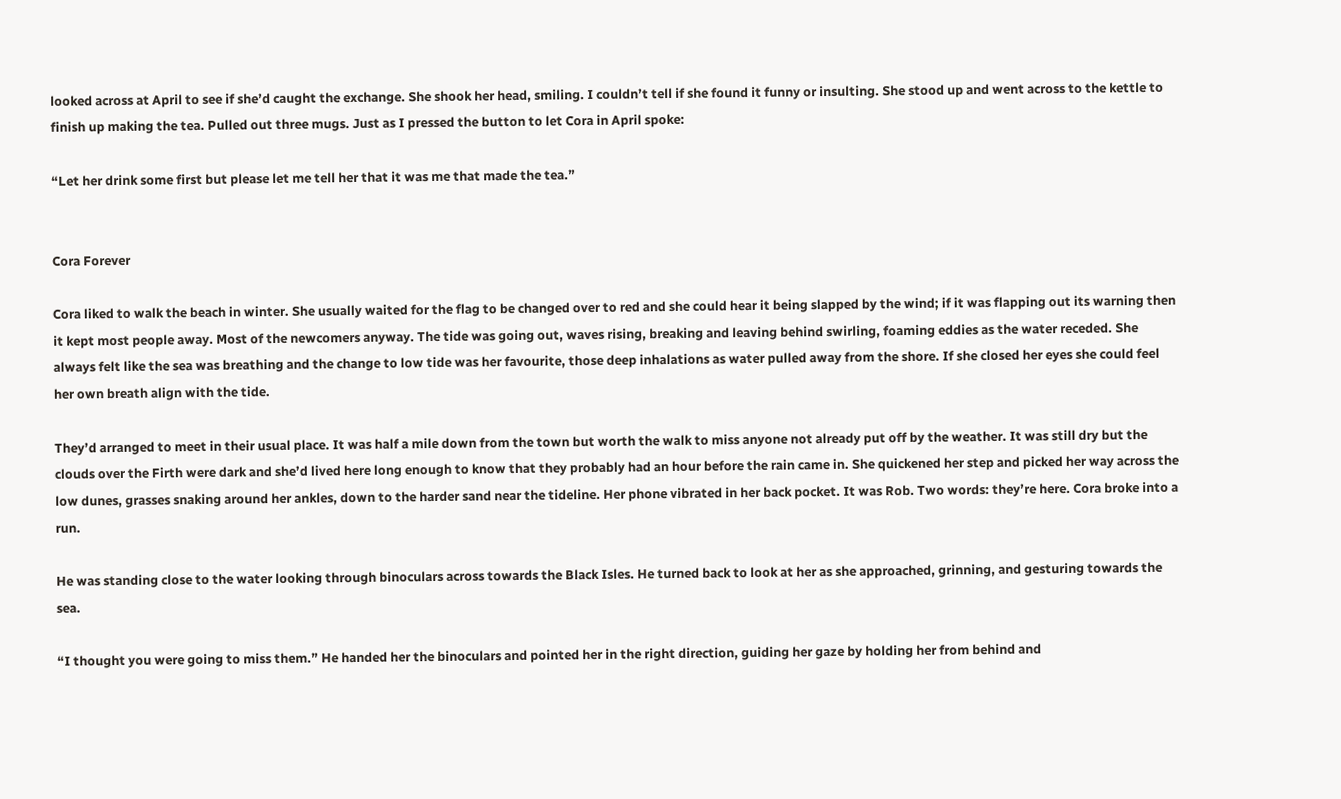looked across at April to see if she’d caught the exchange. She shook her head, smiling. I couldn’t tell if she found it funny or insulting. She stood up and went across to the kettle to finish up making the tea. Pulled out three mugs. Just as I pressed the button to let Cora in April spoke:

“Let her drink some first but please let me tell her that it was me that made the tea.”


Cora Forever

Cora liked to walk the beach in winter. She usually waited for the flag to be changed over to red and she could hear it being slapped by the wind; if it was flapping out its warning then it kept most people away. Most of the newcomers anyway. The tide was going out, waves rising, breaking and leaving behind swirling, foaming eddies as the water receded. She always felt like the sea was breathing and the change to low tide was her favourite, those deep inhalations as water pulled away from the shore. If she closed her eyes she could feel her own breath align with the tide.

They’d arranged to meet in their usual place. It was half a mile down from the town but worth the walk to miss anyone not already put off by the weather. It was still dry but the clouds over the Firth were dark and she’d lived here long enough to know that they probably had an hour before the rain came in. She quickened her step and picked her way across the low dunes, grasses snaking around her ankles, down to the harder sand near the tideline. Her phone vibrated in her back pocket. It was Rob. Two words: they’re here. Cora broke into a run.

He was standing close to the water looking through binoculars across towards the Black Isles. He turned back to look at her as she approached, grinning, and gesturing towards the sea.

“I thought you were going to miss them.” He handed her the binoculars and pointed her in the right direction, guiding her gaze by holding her from behind and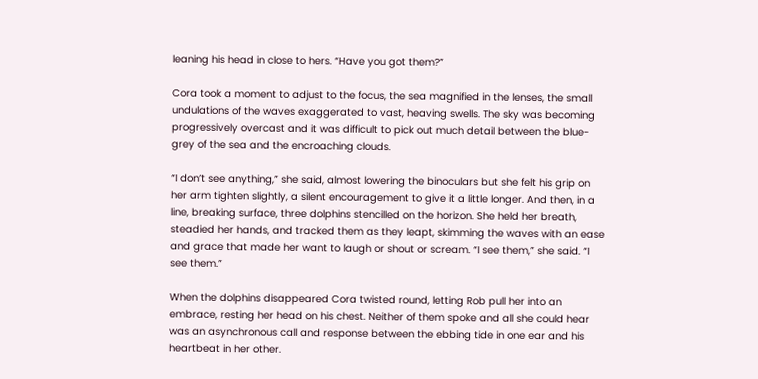leaning his head in close to hers. “Have you got them?”

Cora took a moment to adjust to the focus, the sea magnified in the lenses, the small undulations of the waves exaggerated to vast, heaving swells. The sky was becoming progressively overcast and it was difficult to pick out much detail between the blue-grey of the sea and the encroaching clouds.

“I don’t see anything,” she said, almost lowering the binoculars but she felt his grip on her arm tighten slightly, a silent encouragement to give it a little longer. And then, in a line, breaking surface, three dolphins stencilled on the horizon. She held her breath, steadied her hands, and tracked them as they leapt, skimming the waves with an ease and grace that made her want to laugh or shout or scream. “I see them,” she said. “I see them.”

When the dolphins disappeared Cora twisted round, letting Rob pull her into an embrace, resting her head on his chest. Neither of them spoke and all she could hear was an asynchronous call and response between the ebbing tide in one ear and his heartbeat in her other.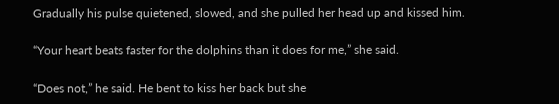Gradually his pulse quietened, slowed, and she pulled her head up and kissed him.

“Your heart beats faster for the dolphins than it does for me,” she said.

“Does not,” he said. He bent to kiss her back but she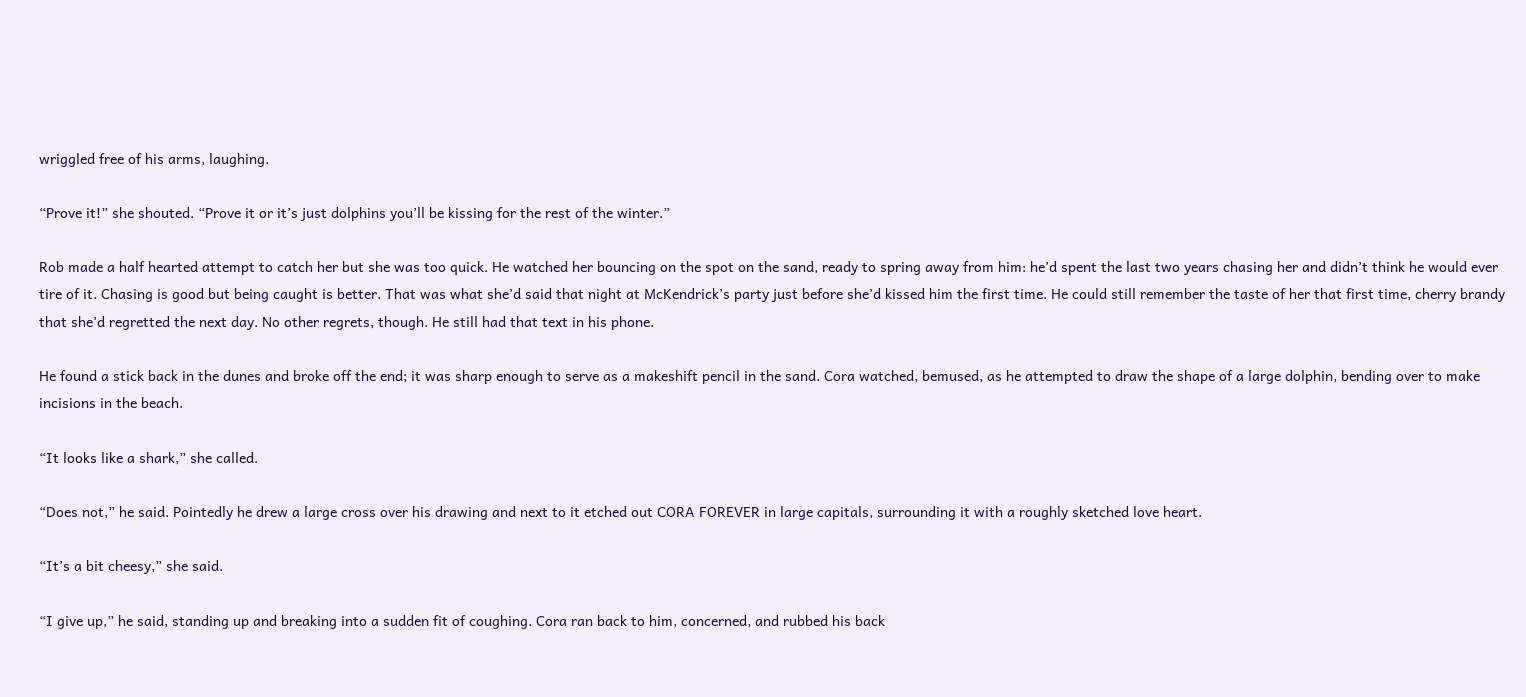wriggled free of his arms, laughing.

“Prove it!” she shouted. “Prove it or it’s just dolphins you’ll be kissing for the rest of the winter.”

Rob made a half hearted attempt to catch her but she was too quick. He watched her bouncing on the spot on the sand, ready to spring away from him: he’d spent the last two years chasing her and didn’t think he would ever tire of it. Chasing is good but being caught is better. That was what she’d said that night at McKendrick’s party just before she’d kissed him the first time. He could still remember the taste of her that first time, cherry brandy that she’d regretted the next day. No other regrets, though. He still had that text in his phone.

He found a stick back in the dunes and broke off the end; it was sharp enough to serve as a makeshift pencil in the sand. Cora watched, bemused, as he attempted to draw the shape of a large dolphin, bending over to make incisions in the beach.

“It looks like a shark,” she called.

“Does not,” he said. Pointedly he drew a large cross over his drawing and next to it etched out CORA FOREVER in large capitals, surrounding it with a roughly sketched love heart.

“It’s a bit cheesy,” she said.

“I give up,” he said, standing up and breaking into a sudden fit of coughing. Cora ran back to him, concerned, and rubbed his back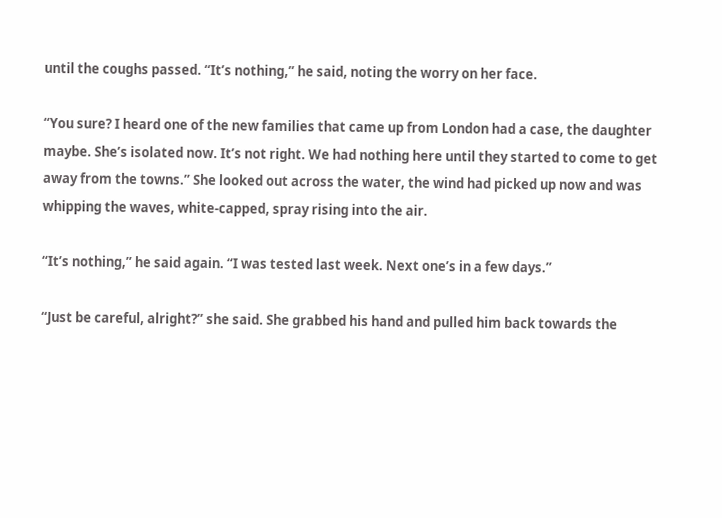until the coughs passed. “It’s nothing,” he said, noting the worry on her face.

“You sure? I heard one of the new families that came up from London had a case, the daughter maybe. She’s isolated now. It’s not right. We had nothing here until they started to come to get away from the towns.” She looked out across the water, the wind had picked up now and was whipping the waves, white-capped, spray rising into the air.

“It’s nothing,” he said again. “I was tested last week. Next one’s in a few days.”

“Just be careful, alright?” she said. She grabbed his hand and pulled him back towards the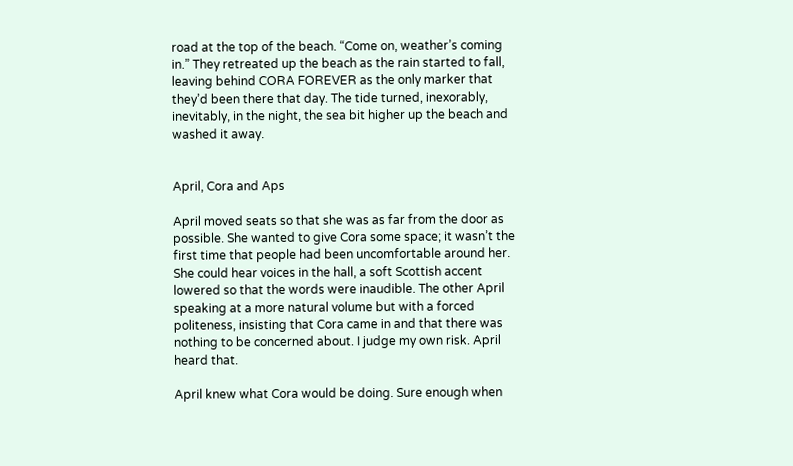road at the top of the beach. “Come on, weather’s coming in.” They retreated up the beach as the rain started to fall, leaving behind CORA FOREVER as the only marker that they’d been there that day. The tide turned, inexorably, inevitably, in the night, the sea bit higher up the beach and washed it away.


April, Cora and Aps

April moved seats so that she was as far from the door as possible. She wanted to give Cora some space; it wasn’t the first time that people had been uncomfortable around her.  She could hear voices in the hall, a soft Scottish accent lowered so that the words were inaudible. The other April speaking at a more natural volume but with a forced politeness, insisting that Cora came in and that there was nothing to be concerned about. I judge my own risk. April heard that.

April knew what Cora would be doing. Sure enough when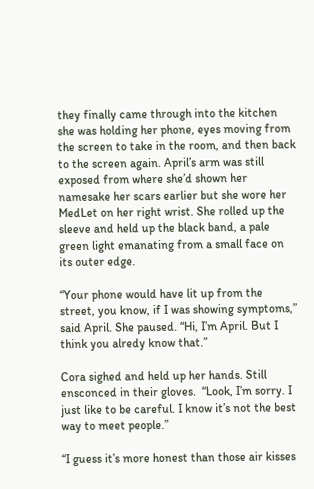they finally came through into the kitchen she was holding her phone, eyes moving from the screen to take in the room, and then back to the screen again. April’s arm was still exposed from where she’d shown her namesake her scars earlier but she wore her MedLet on her right wrist. She rolled up the sleeve and held up the black band, a pale green light emanating from a small face on its outer edge.

“Your phone would have lit up from the street, you know, if I was showing symptoms,” said April. She paused. “Hi, I’m April. But I think you alredy know that.”

Cora sighed and held up her hands. Still ensconced in their gloves.  “Look, I’m sorry. I just like to be careful. I know it’s not the best way to meet people.”

“I guess it’s more honest than those air kisses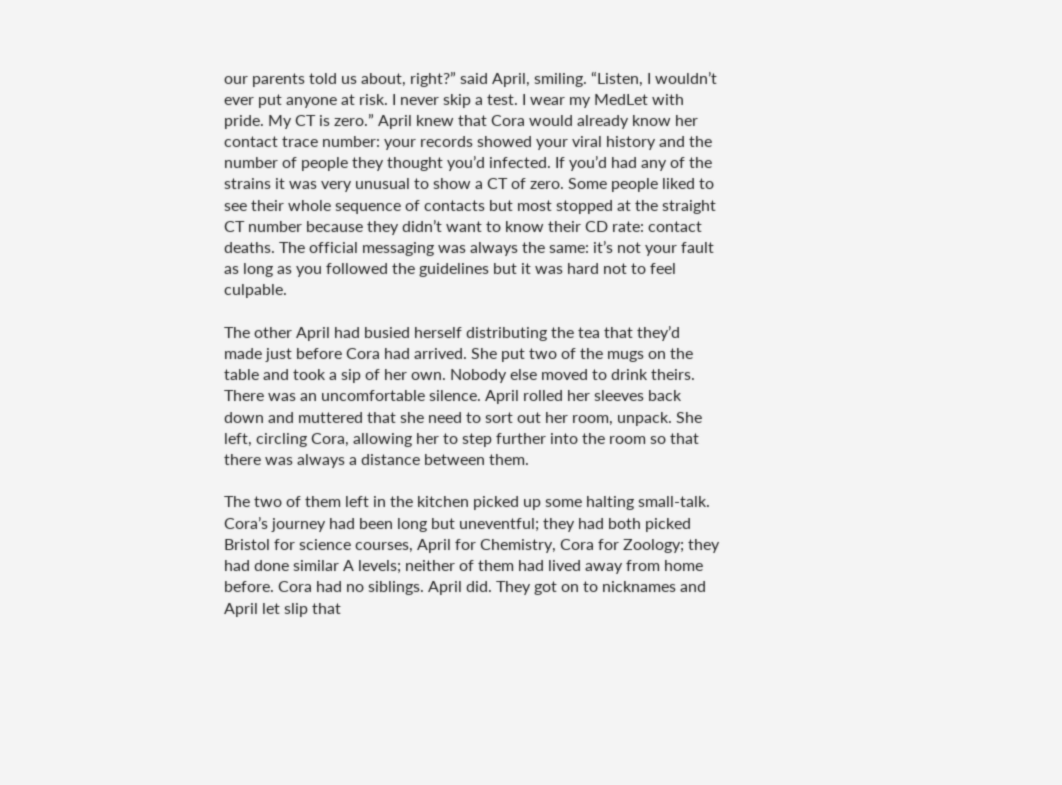our parents told us about, right?” said April, smiling. “Listen, I wouldn’t ever put anyone at risk. I never skip a test. I wear my MedLet with pride. My CT is zero.” April knew that Cora would already know her contact trace number: your records showed your viral history and the number of people they thought you’d infected. If you’d had any of the strains it was very unusual to show a CT of zero. Some people liked to see their whole sequence of contacts but most stopped at the straight CT number because they didn’t want to know their CD rate: contact deaths. The official messaging was always the same: it’s not your fault as long as you followed the guidelines but it was hard not to feel culpable.

The other April had busied herself distributing the tea that they’d made just before Cora had arrived. She put two of the mugs on the table and took a sip of her own. Nobody else moved to drink theirs. There was an uncomfortable silence. April rolled her sleeves back down and muttered that she need to sort out her room, unpack. She left, circling Cora, allowing her to step further into the room so that there was always a distance between them.

The two of them left in the kitchen picked up some halting small-talk. Cora’s journey had been long but uneventful; they had both picked Bristol for science courses, April for Chemistry, Cora for Zoology; they had done similar A levels; neither of them had lived away from home before. Cora had no siblings. April did. They got on to nicknames and April let slip that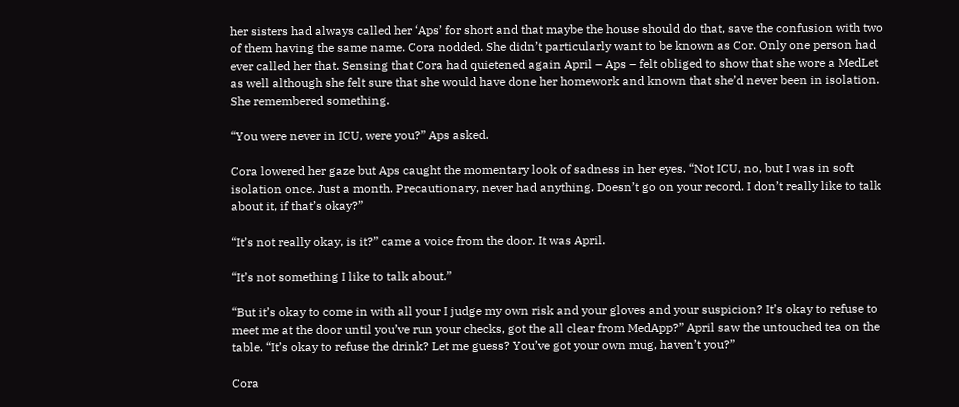her sisters had always called her ‘Aps’ for short and that maybe the house should do that, save the confusion with two of them having the same name. Cora nodded. She didn’t particularly want to be known as Cor. Only one person had ever called her that. Sensing that Cora had quietened again April – Aps – felt obliged to show that she wore a MedLet as well although she felt sure that she would have done her homework and known that she’d never been in isolation. She remembered something.

“You were never in ICU, were you?” Aps asked.

Cora lowered her gaze but Aps caught the momentary look of sadness in her eyes. “Not ICU, no, but I was in soft isolation once. Just a month. Precautionary, never had anything. Doesn’t go on your record. I don’t really like to talk about it, if that’s okay?”

“It’s not really okay, is it?” came a voice from the door. It was April.

“It’s not something I like to talk about.”

“But it’s okay to come in with all your I judge my own risk and your gloves and your suspicion? It’s okay to refuse to meet me at the door until you’ve run your checks, got the all clear from MedApp?” April saw the untouched tea on the table. “It’s okay to refuse the drink? Let me guess? You’ve got your own mug, haven’t you?”

Cora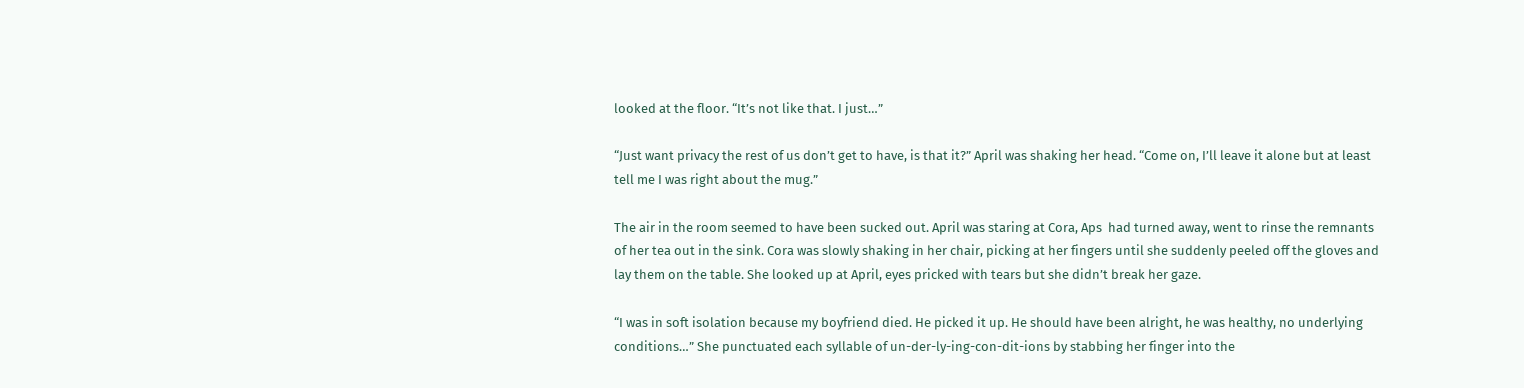looked at the floor. “It’s not like that. I just…”

“Just want privacy the rest of us don’t get to have, is that it?” April was shaking her head. “Come on, I’ll leave it alone but at least tell me I was right about the mug.”

The air in the room seemed to have been sucked out. April was staring at Cora, Aps  had turned away, went to rinse the remnants of her tea out in the sink. Cora was slowly shaking in her chair, picking at her fingers until she suddenly peeled off the gloves and lay them on the table. She looked up at April, eyes pricked with tears but she didn’t break her gaze.

“I was in soft isolation because my boyfriend died. He picked it up. He should have been alright, he was healthy, no underlying conditions…” She punctuated each syllable of un-der-ly-ing-con-dit-ions by stabbing her finger into the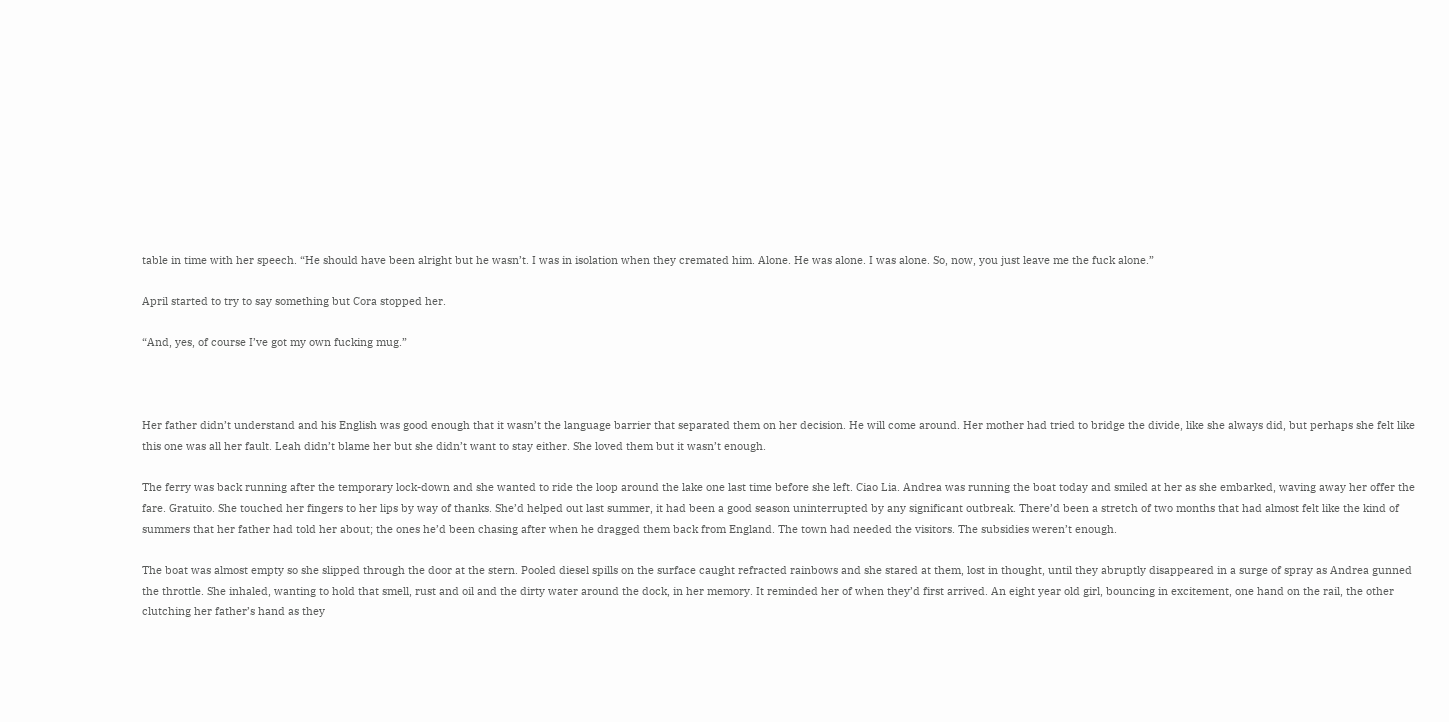table in time with her speech. “He should have been alright but he wasn’t. I was in isolation when they cremated him. Alone. He was alone. I was alone. So, now, you just leave me the fuck alone.”

April started to try to say something but Cora stopped her.

“And, yes, of course I’ve got my own fucking mug.”



Her father didn’t understand and his English was good enough that it wasn’t the language barrier that separated them on her decision. He will come around. Her mother had tried to bridge the divide, like she always did, but perhaps she felt like this one was all her fault. Leah didn’t blame her but she didn’t want to stay either. She loved them but it wasn’t enough.

The ferry was back running after the temporary lock-down and she wanted to ride the loop around the lake one last time before she left. Ciao Lia. Andrea was running the boat today and smiled at her as she embarked, waving away her offer the fare. Gratuito. She touched her fingers to her lips by way of thanks. She’d helped out last summer, it had been a good season uninterrupted by any significant outbreak. There’d been a stretch of two months that had almost felt like the kind of summers that her father had told her about; the ones he’d been chasing after when he dragged them back from England. The town had needed the visitors. The subsidies weren’t enough.

The boat was almost empty so she slipped through the door at the stern. Pooled diesel spills on the surface caught refracted rainbows and she stared at them, lost in thought, until they abruptly disappeared in a surge of spray as Andrea gunned the throttle. She inhaled, wanting to hold that smell, rust and oil and the dirty water around the dock, in her memory. It reminded her of when they’d first arrived. An eight year old girl, bouncing in excitement, one hand on the rail, the other clutching her father’s hand as they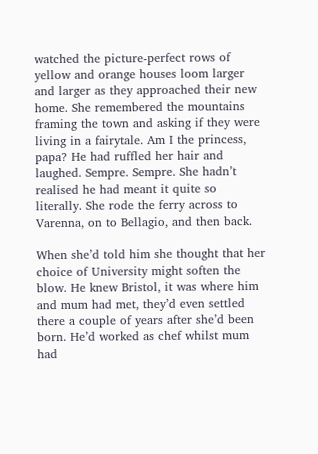watched the picture-perfect rows of yellow and orange houses loom larger and larger as they approached their new home. She remembered the mountains framing the town and asking if they were living in a fairytale. Am I the princess, papa? He had ruffled her hair and laughed. Sempre. Sempre. She hadn’t realised he had meant it quite so literally. She rode the ferry across to Varenna, on to Bellagio, and then back.

When she’d told him she thought that her choice of University might soften the blow. He knew Bristol, it was where him and mum had met, they’d even settled there a couple of years after she’d been born. He’d worked as chef whilst mum had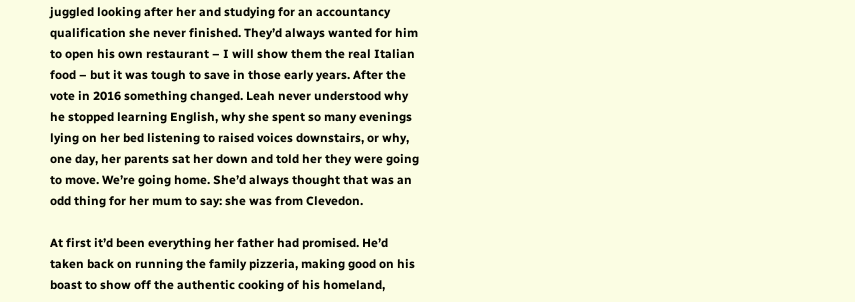juggled looking after her and studying for an accountancy qualification she never finished. They’d always wanted for him to open his own restaurant – I will show them the real Italian food – but it was tough to save in those early years. After the vote in 2016 something changed. Leah never understood why he stopped learning English, why she spent so many evenings lying on her bed listening to raised voices downstairs, or why, one day, her parents sat her down and told her they were going to move. We’re going home. She’d always thought that was an odd thing for her mum to say: she was from Clevedon.

At first it’d been everything her father had promised. He’d taken back on running the family pizzeria, making good on his boast to show off the authentic cooking of his homeland,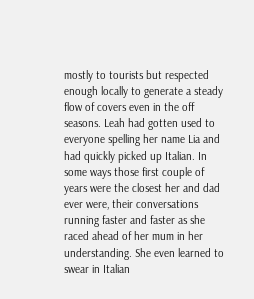mostly to tourists but respected enough locally to generate a steady flow of covers even in the off seasons. Leah had gotten used to everyone spelling her name Lia and had quickly picked up Italian. In some ways those first couple of years were the closest her and dad ever were, their conversations running faster and faster as she raced ahead of her mum in her understanding. She even learned to swear in Italian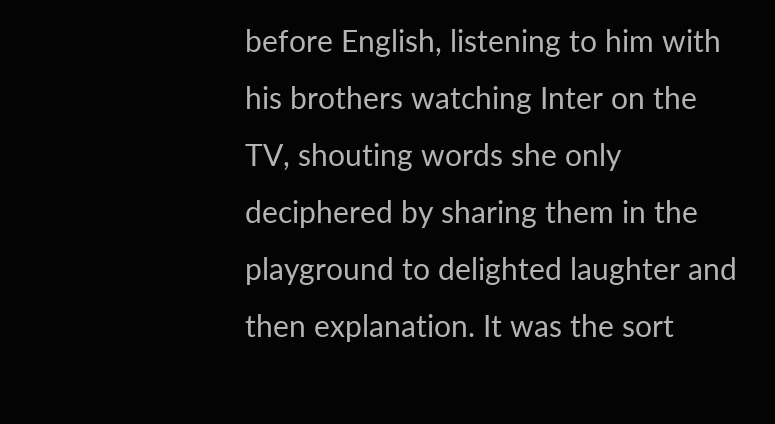before English, listening to him with his brothers watching Inter on the TV, shouting words she only deciphered by sharing them in the playground to delighted laughter and then explanation. It was the sort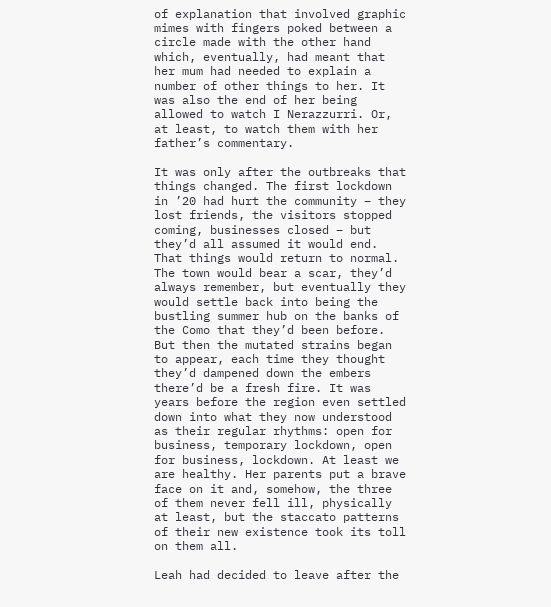of explanation that involved graphic mimes with fingers poked between a circle made with the other hand which, eventually, had meant that her mum had needed to explain a number of other things to her. It was also the end of her being allowed to watch I Nerazzurri. Or, at least, to watch them with her father’s commentary.

It was only after the outbreaks that things changed. The first lockdown in ’20 had hurt the community – they lost friends, the visitors stopped coming, businesses closed – but they’d all assumed it would end. That things would return to normal. The town would bear a scar, they’d always remember, but eventually they would settle back into being the bustling summer hub on the banks of the Como that they’d been before. But then the mutated strains began to appear, each time they thought they’d dampened down the embers there’d be a fresh fire. It was years before the region even settled down into what they now understood as their regular rhythms: open for business, temporary lockdown, open for business, lockdown. At least we are healthy. Her parents put a brave face on it and, somehow, the three of them never fell ill, physically at least, but the staccato patterns of their new existence took its toll on them all.

Leah had decided to leave after the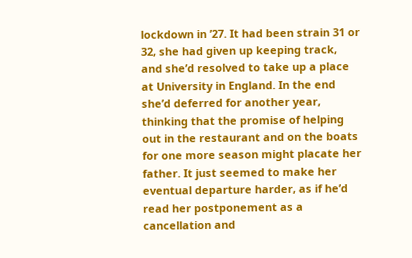lockdown in ’27. It had been strain 31 or 32, she had given up keeping track, and she’d resolved to take up a place at University in England. In the end she’d deferred for another year, thinking that the promise of helping out in the restaurant and on the boats for one more season might placate her father. It just seemed to make her eventual departure harder, as if he’d read her postponement as a cancellation and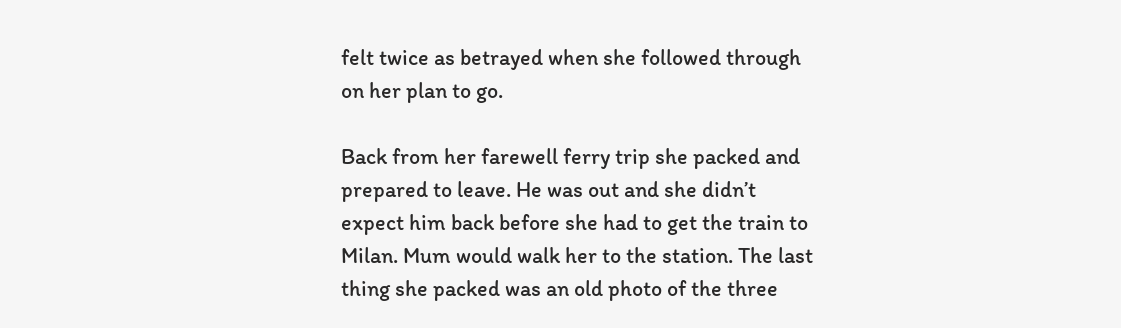felt twice as betrayed when she followed through on her plan to go.

Back from her farewell ferry trip she packed and prepared to leave. He was out and she didn’t expect him back before she had to get the train to Milan. Mum would walk her to the station. The last thing she packed was an old photo of the three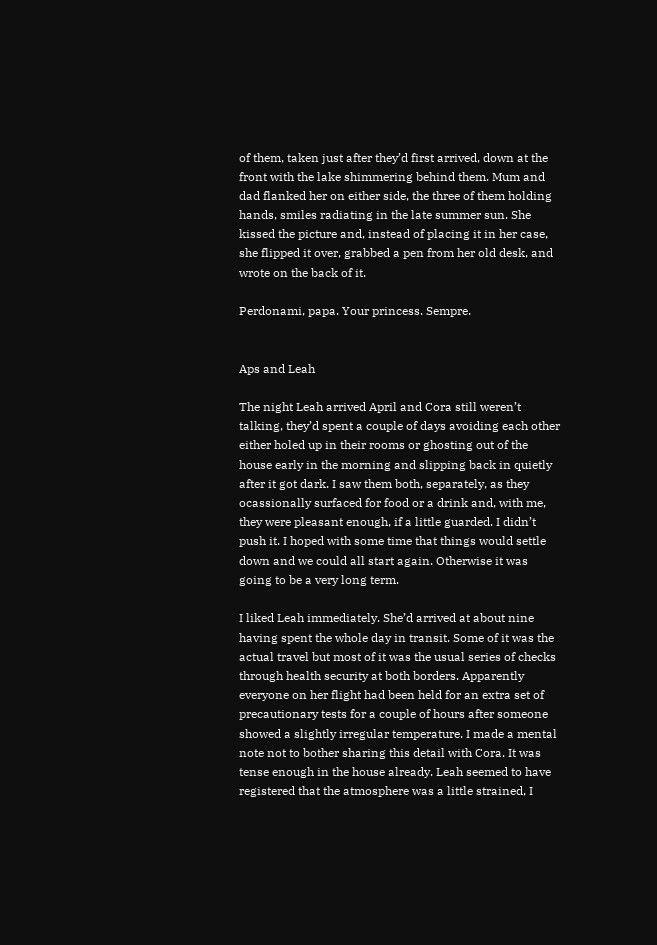of them, taken just after they’d first arrived, down at the front with the lake shimmering behind them. Mum and dad flanked her on either side, the three of them holding hands, smiles radiating in the late summer sun. She kissed the picture and, instead of placing it in her case, she flipped it over, grabbed a pen from her old desk, and wrote on the back of it.

Perdonami, papa. Your princess. Sempre.


Aps and Leah

The night Leah arrived April and Cora still weren’t talking, they’d spent a couple of days avoiding each other either holed up in their rooms or ghosting out of the house early in the morning and slipping back in quietly after it got dark. I saw them both, separately, as they ocassionally surfaced for food or a drink and, with me, they were pleasant enough, if a little guarded. I didn’t push it. I hoped with some time that things would settle down and we could all start again. Otherwise it was going to be a very long term.

I liked Leah immediately. She’d arrived at about nine having spent the whole day in transit. Some of it was the actual travel but most of it was the usual series of checks through health security at both borders. Apparently everyone on her flight had been held for an extra set of precautionary tests for a couple of hours after someone showed a slightly irregular temperature. I made a mental note not to bother sharing this detail with Cora. It was tense enough in the house already. Leah seemed to have registered that the atmosphere was a little strained, I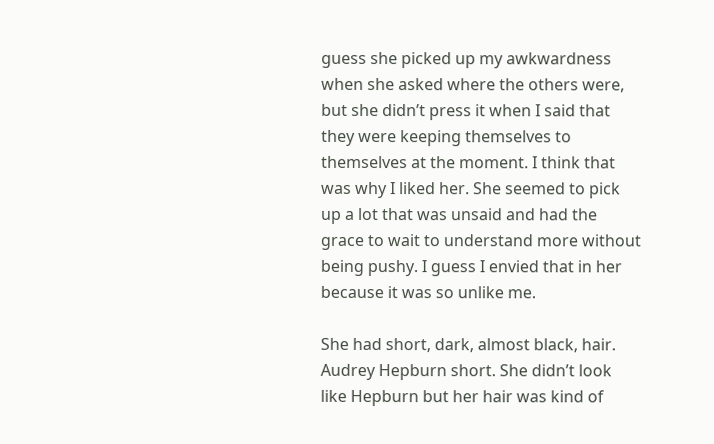guess she picked up my awkwardness when she asked where the others were, but she didn’t press it when I said that they were keeping themselves to themselves at the moment. I think that was why I liked her. She seemed to pick up a lot that was unsaid and had the grace to wait to understand more without being pushy. I guess I envied that in her because it was so unlike me.

She had short, dark, almost black, hair. Audrey Hepburn short. She didn’t look like Hepburn but her hair was kind of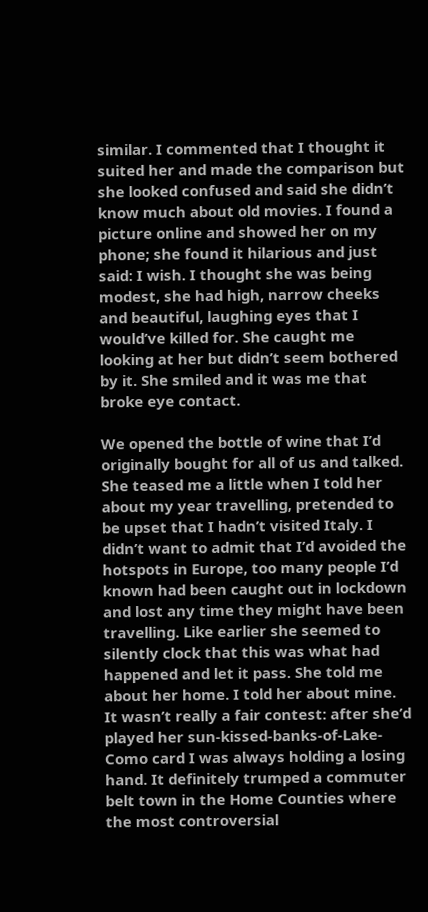similar. I commented that I thought it suited her and made the comparison but she looked confused and said she didn’t know much about old movies. I found a picture online and showed her on my phone; she found it hilarious and just said: I wish. I thought she was being modest, she had high, narrow cheeks and beautiful, laughing eyes that I would’ve killed for. She caught me looking at her but didn’t seem bothered by it. She smiled and it was me that broke eye contact.

We opened the bottle of wine that I’d originally bought for all of us and talked. She teased me a little when I told her about my year travelling, pretended to be upset that I hadn’t visited Italy. I didn’t want to admit that I’d avoided the hotspots in Europe, too many people I’d known had been caught out in lockdown and lost any time they might have been travelling. Like earlier she seemed to silently clock that this was what had happened and let it pass. She told me about her home. I told her about mine. It wasn’t really a fair contest: after she’d played her sun-kissed-banks-of-Lake-Como card I was always holding a losing hand. It definitely trumped a commuter belt town in the Home Counties where the most controversial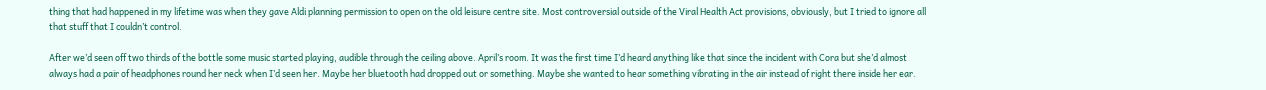thing that had happened in my lifetime was when they gave Aldi planning permission to open on the old leisure centre site. Most controversial outside of the Viral Health Act provisions, obviously, but I tried to ignore all that stuff that I couldn’t control.

After we’d seen off two thirds of the bottle some music started playing, audible through the ceiling above. April’s room. It was the first time I’d heard anything like that since the incident with Cora but she’d almost always had a pair of headphones round her neck when I’d seen her. Maybe her bluetooth had dropped out or something. Maybe she wanted to hear something vibrating in the air instead of right there inside her ear.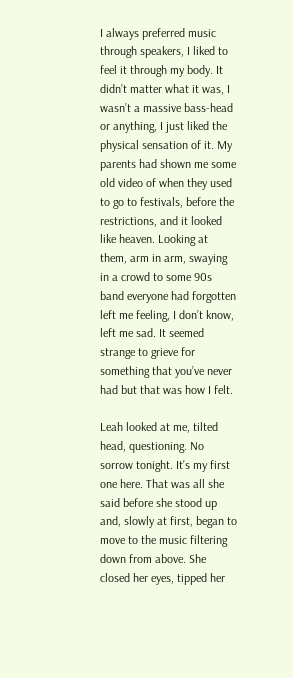I always preferred music through speakers, I liked to feel it through my body. It didn’t matter what it was, I wasn’t a massive bass-head or anything, I just liked the physical sensation of it. My parents had shown me some old video of when they used to go to festivals, before the restrictions, and it looked like heaven. Looking at them, arm in arm, swaying in a crowd to some 90s band everyone had forgotten left me feeling, I don’t know, left me sad. It seemed strange to grieve for something that you’ve never had but that was how I felt.

Leah looked at me, tilted head, questioning. No sorrow tonight. It’s my first one here. That was all she said before she stood up and, slowly at first, began to move to the music filtering down from above. She closed her eyes, tipped her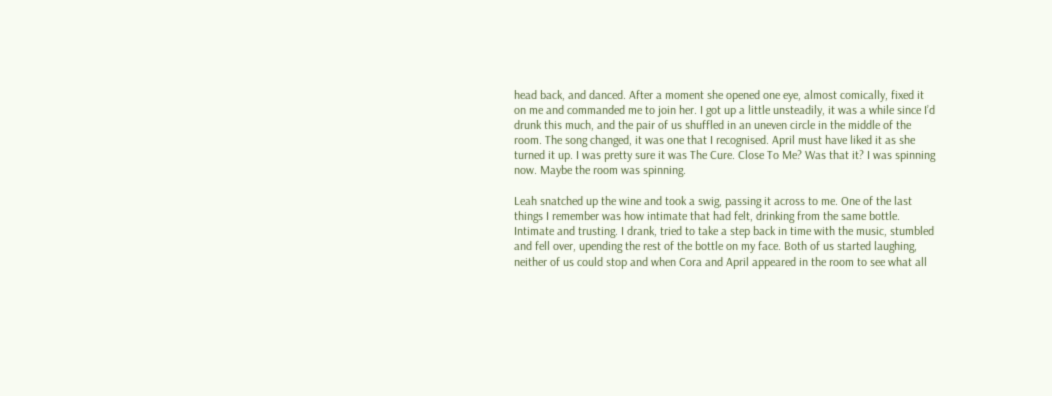head back, and danced. After a moment she opened one eye, almost comically, fixed it on me and commanded me to join her. I got up a little unsteadily, it was a while since I’d drunk this much, and the pair of us shuffled in an uneven circle in the middle of the room. The song changed, it was one that I recognised. April must have liked it as she turned it up. I was pretty sure it was The Cure. Close To Me? Was that it? I was spinning now. Maybe the room was spinning.

Leah snatched up the wine and took a swig, passing it across to me. One of the last things I remember was how intimate that had felt, drinking from the same bottle. Intimate and trusting. I drank, tried to take a step back in time with the music, stumbled and fell over, upending the rest of the bottle on my face. Both of us started laughing, neither of us could stop and when Cora and April appeared in the room to see what all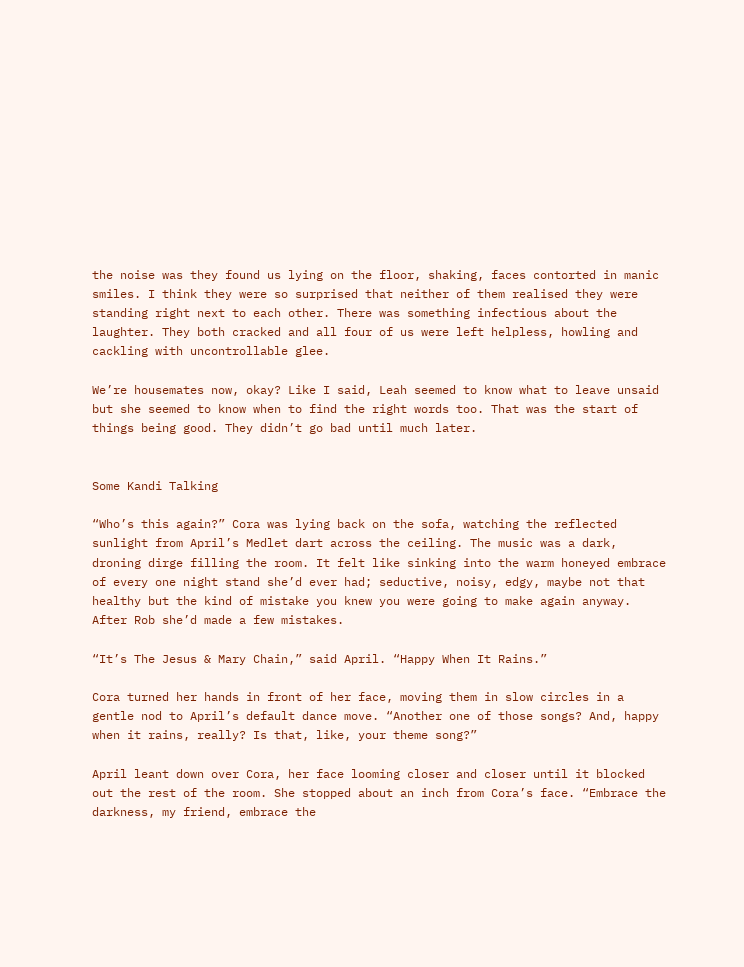the noise was they found us lying on the floor, shaking, faces contorted in manic smiles. I think they were so surprised that neither of them realised they were standing right next to each other. There was something infectious about the laughter. They both cracked and all four of us were left helpless, howling and cackling with uncontrollable glee.

We’re housemates now, okay? Like I said, Leah seemed to know what to leave unsaid but she seemed to know when to find the right words too. That was the start of things being good. They didn’t go bad until much later.


Some Kandi Talking

“Who’s this again?” Cora was lying back on the sofa, watching the reflected sunlight from April’s Medlet dart across the ceiling. The music was a dark, droning dirge filling the room. It felt like sinking into the warm honeyed embrace of every one night stand she’d ever had; seductive, noisy, edgy, maybe not that healthy but the kind of mistake you knew you were going to make again anyway. After Rob she’d made a few mistakes.

“It’s The Jesus & Mary Chain,” said April. “Happy When It Rains.”

Cora turned her hands in front of her face, moving them in slow circles in a gentle nod to April’s default dance move. “Another one of those songs? And, happy when it rains, really? Is that, like, your theme song?”

April leant down over Cora, her face looming closer and closer until it blocked out the rest of the room. She stopped about an inch from Cora’s face. “Embrace the darkness, my friend, embrace the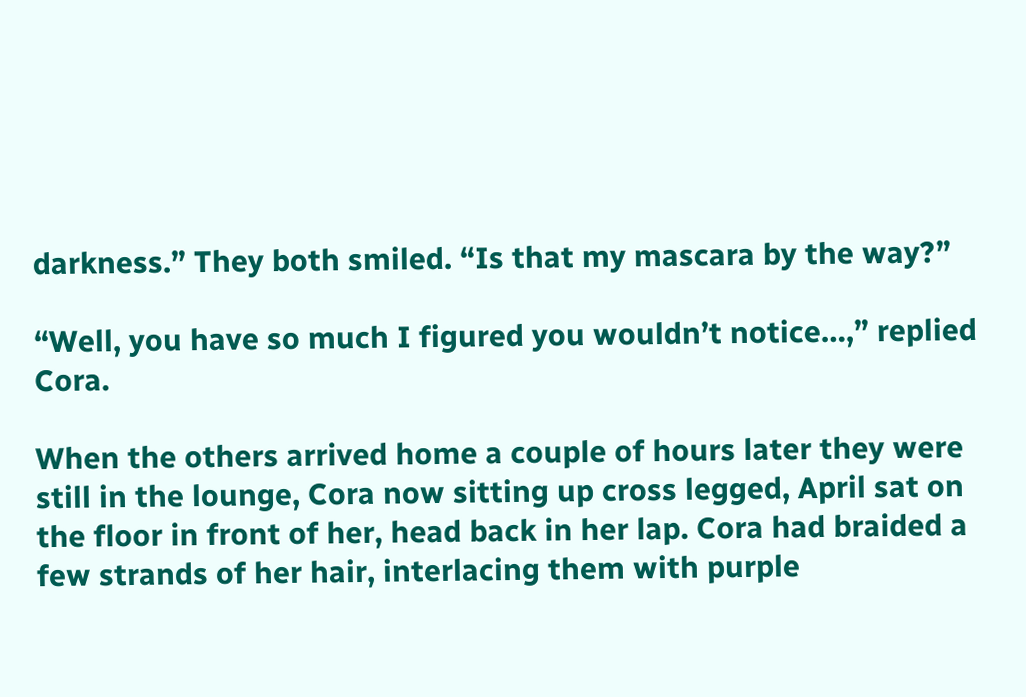darkness.” They both smiled. “Is that my mascara by the way?”

“Well, you have so much I figured you wouldn’t notice…,” replied Cora.

When the others arrived home a couple of hours later they were still in the lounge, Cora now sitting up cross legged, April sat on the floor in front of her, head back in her lap. Cora had braided a few strands of her hair, interlacing them with purple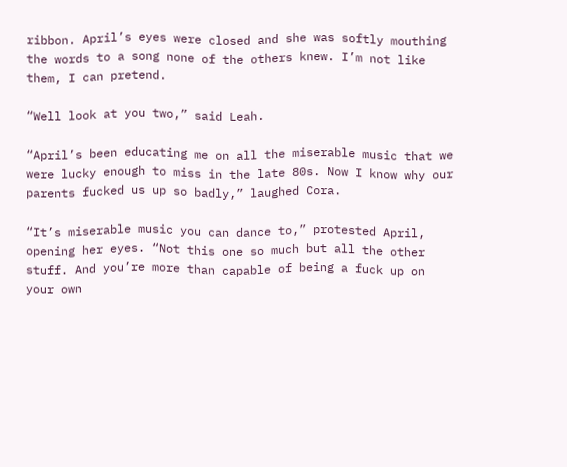ribbon. April’s eyes were closed and she was softly mouthing the words to a song none of the others knew. I’m not like them, I can pretend.

“Well look at you two,” said Leah.

“April’s been educating me on all the miserable music that we were lucky enough to miss in the late 80s. Now I know why our parents fucked us up so badly,” laughed Cora.

“It’s miserable music you can dance to,” protested April, opening her eyes. “Not this one so much but all the other stuff. And you’re more than capable of being a fuck up on your own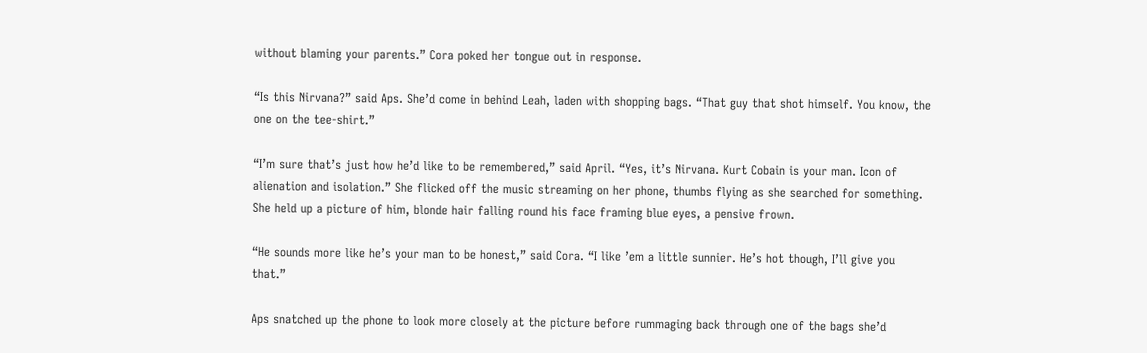without blaming your parents.” Cora poked her tongue out in response.

“Is this Nirvana?” said Aps. She’d come in behind Leah, laden with shopping bags. “That guy that shot himself. You know, the one on the tee-shirt.”

“I’m sure that’s just how he’d like to be remembered,” said April. “Yes, it’s Nirvana. Kurt Cobain is your man. Icon of alienation and isolation.” She flicked off the music streaming on her phone, thumbs flying as she searched for something. She held up a picture of him, blonde hair falling round his face framing blue eyes, a pensive frown.

“He sounds more like he’s your man to be honest,” said Cora. “I like ’em a little sunnier. He’s hot though, I’ll give you that.”

Aps snatched up the phone to look more closely at the picture before rummaging back through one of the bags she’d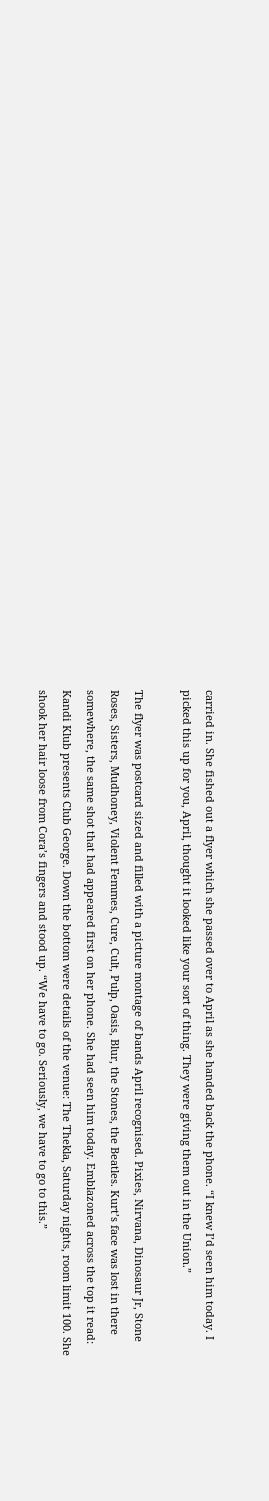carried in. She fished out a flyer which she passed over to April as she handed back the phone. “I knew I’d seen him today. I picked this up for you, April, thought it looked like your sort of thing. They were giving them out in the Union.”

The flyer was postcard sized and filled with a picture montage of bands April recognised. Pixies, Nirvana, Dinosaur Jr, Stone Roses, Sisters, Mudhoney, Violent Femmes, Cure, Cult, Pulp, Oasis, Blur, the Stones, the Beatles. Kurt’s face was lost in there somewhere, the same shot that had appeared first on her phone. She had seen him today. Emblazoned across the top it read: Kandi Klub presents Club George. Down the bottom were details of the venue: The Thekla, Saturday nights, room limit 100. She shook her hair loose from Cora’s fingers and stood up. “We have to go. Seriously, we have to go to this.”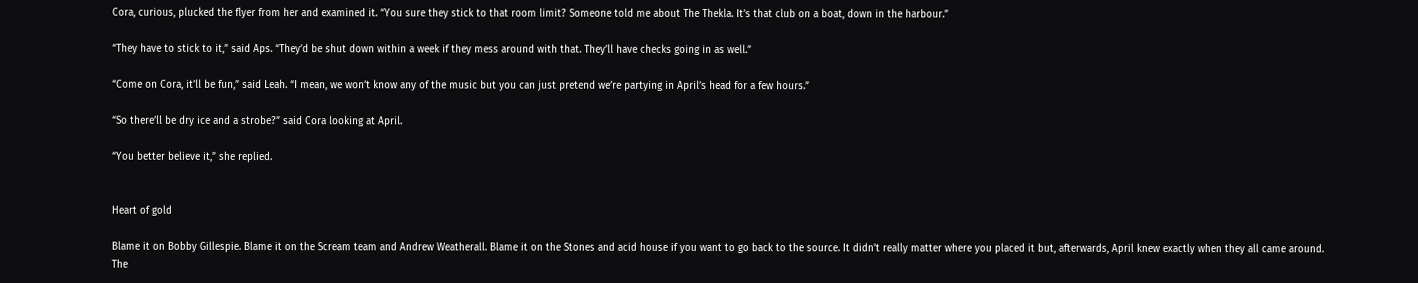Cora, curious, plucked the flyer from her and examined it. “You sure they stick to that room limit? Someone told me about The Thekla. It’s that club on a boat, down in the harbour.”

“They have to stick to it,” said Aps. “They’d be shut down within a week if they mess around with that. They’ll have checks going in as well.”

“Come on Cora, it’ll be fun,” said Leah. “I mean, we won’t know any of the music but you can just pretend we’re partying in April’s head for a few hours.”

“So there’ll be dry ice and a strobe?” said Cora looking at April.

“You better believe it,” she replied.


Heart of gold

Blame it on Bobby Gillespie. Blame it on the Scream team and Andrew Weatherall. Blame it on the Stones and acid house if you want to go back to the source. It didn’t really matter where you placed it but, afterwards, April knew exactly when they all came around. The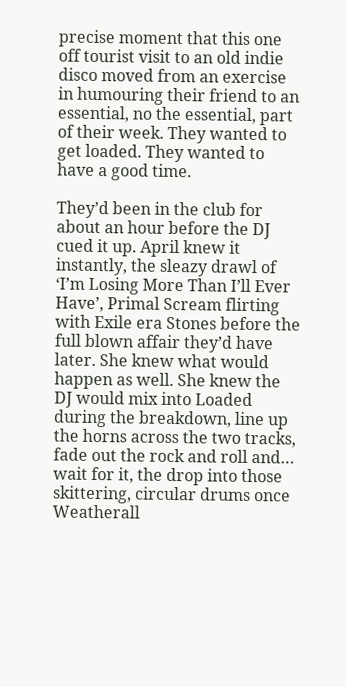precise moment that this one off tourist visit to an old indie disco moved from an exercise in humouring their friend to an essential, no the essential, part of their week. They wanted to get loaded. They wanted to have a good time.

They’d been in the club for about an hour before the DJ cued it up. April knew it instantly, the sleazy drawl of ‘I’m Losing More Than I’ll Ever Have’, Primal Scream flirting with Exile era Stones before the full blown affair they’d have later. She knew what would happen as well. She knew the DJ would mix into Loaded during the breakdown, line up the horns across the two tracks, fade out the rock and roll and… wait for it, the drop into those skittering, circular drums once Weatherall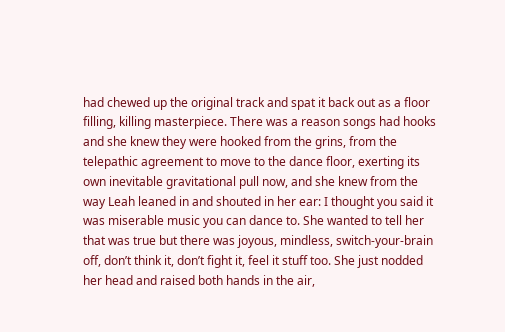had chewed up the original track and spat it back out as a floor filling, killing masterpiece. There was a reason songs had hooks and she knew they were hooked from the grins, from the telepathic agreement to move to the dance floor, exerting its own inevitable gravitational pull now, and she knew from the way Leah leaned in and shouted in her ear: I thought you said it was miserable music you can dance to. She wanted to tell her that was true but there was joyous, mindless, switch-your-brain off, don’t think it, don’t fight it, feel it stuff too. She just nodded her head and raised both hands in the air,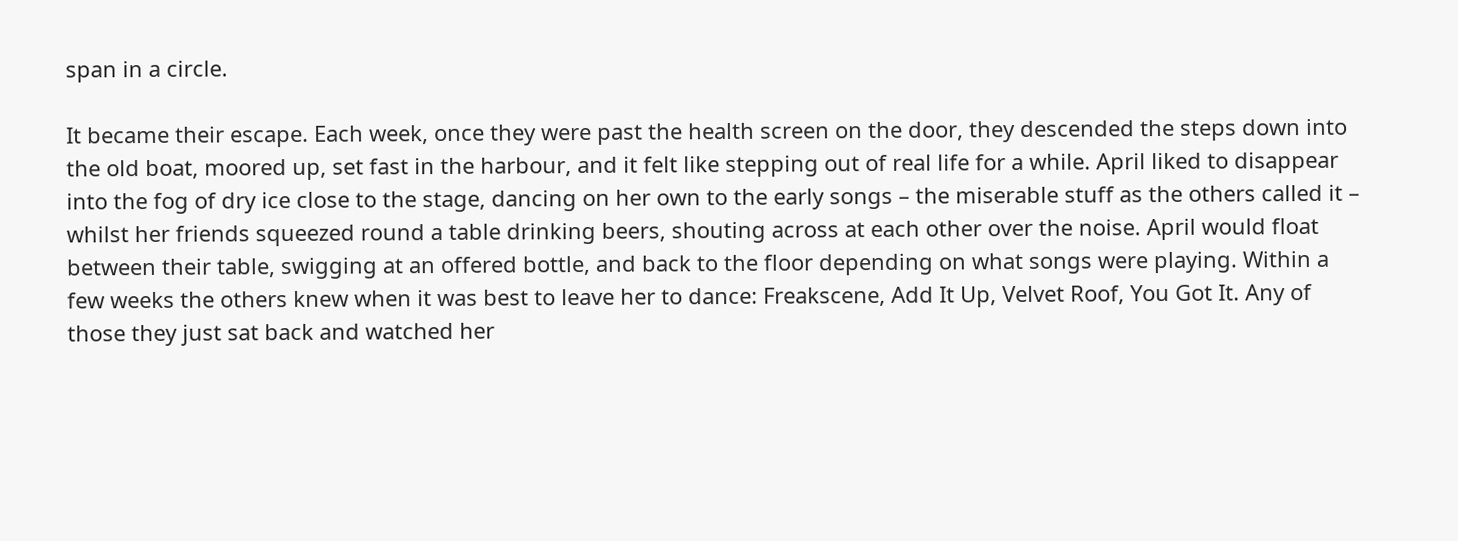span in a circle.

It became their escape. Each week, once they were past the health screen on the door, they descended the steps down into the old boat, moored up, set fast in the harbour, and it felt like stepping out of real life for a while. April liked to disappear into the fog of dry ice close to the stage, dancing on her own to the early songs – the miserable stuff as the others called it – whilst her friends squeezed round a table drinking beers, shouting across at each other over the noise. April would float between their table, swigging at an offered bottle, and back to the floor depending on what songs were playing. Within a few weeks the others knew when it was best to leave her to dance: Freakscene, Add It Up, Velvet Roof, You Got It. Any of those they just sat back and watched her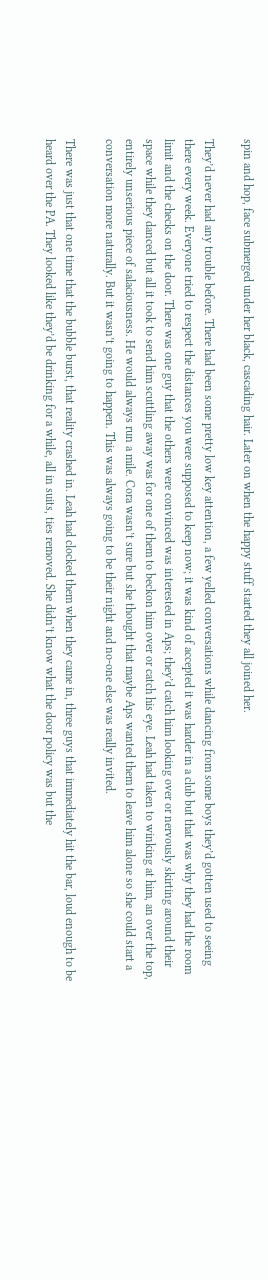spin and hop, face submerged under her black, cascading hair. Later on when the happy stuff started they all joined her.

They’d never had any trouble before. There had been some pretty low key attention, a few yelled conversations while dancing from some boys they’d gotten used to seeing there every week. Everyone tried to respect the distances you were supposed to keep now; it was kind of accepted it was harder in a club but that was why they had the room limit and the checks on the door. There was one guy that the others were convinced was interested in Aps; they’d catch him looking over or nervously skirting around their space while they danced but all it took to send him scuttling away was for one of them to beckon him over or catch his eye. Leah had taken to winking at him, an over the top, entirely unserious piece of salaciousness. He would always run a mile. Cora wasn’t sure but she thought that maybe Aps wanted them to leave him alone so she could start a conversation more naturally. But it wasn’t going to happen. This was always going to be their night and no-one else was really invited.

There was just that one time that the bubble burst, that reality crashed in. Leah had clocked them when they came in, three guys that immediately hit the bar, loud enough to be heard over the PA. They looked like they’d be drinking for a while, all in suits, ties removed. She didn’t know what the door policy was but the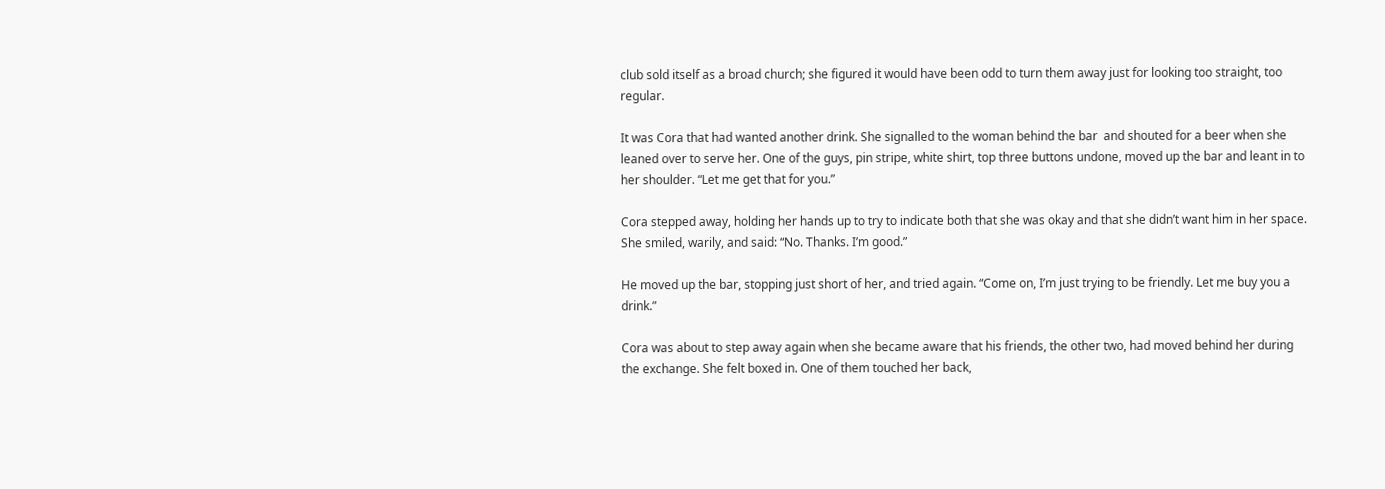club sold itself as a broad church; she figured it would have been odd to turn them away just for looking too straight, too regular.

It was Cora that had wanted another drink. She signalled to the woman behind the bar  and shouted for a beer when she leaned over to serve her. One of the guys, pin stripe, white shirt, top three buttons undone, moved up the bar and leant in to her shoulder. “Let me get that for you.”

Cora stepped away, holding her hands up to try to indicate both that she was okay and that she didn’t want him in her space. She smiled, warily, and said: “No. Thanks. I’m good.”

He moved up the bar, stopping just short of her, and tried again. “Come on, I’m just trying to be friendly. Let me buy you a drink.”

Cora was about to step away again when she became aware that his friends, the other two, had moved behind her during the exchange. She felt boxed in. One of them touched her back,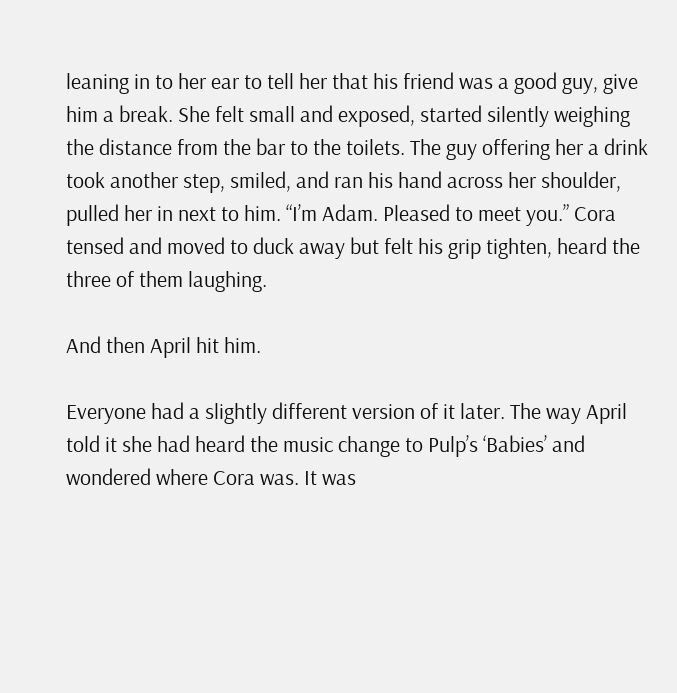leaning in to her ear to tell her that his friend was a good guy, give him a break. She felt small and exposed, started silently weighing the distance from the bar to the toilets. The guy offering her a drink took another step, smiled, and ran his hand across her shoulder, pulled her in next to him. “I’m Adam. Pleased to meet you.” Cora tensed and moved to duck away but felt his grip tighten, heard the three of them laughing.

And then April hit him.

Everyone had a slightly different version of it later. The way April told it she had heard the music change to Pulp’s ‘Babies’ and wondered where Cora was. It was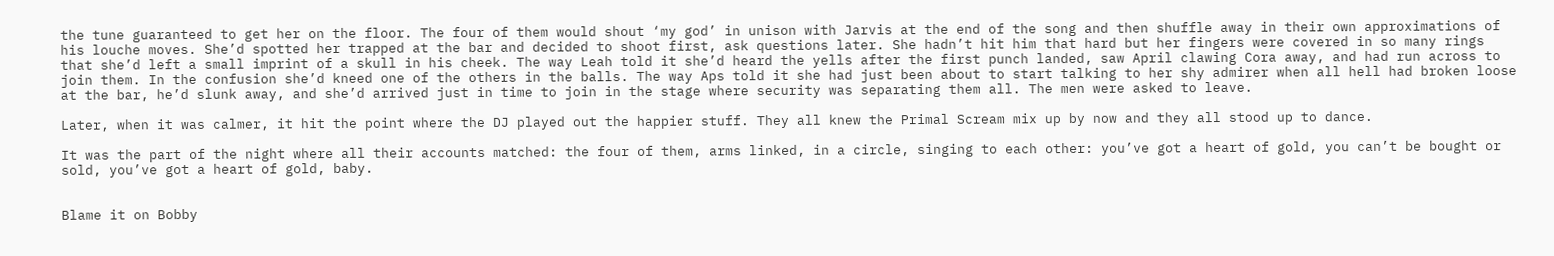the tune guaranteed to get her on the floor. The four of them would shout ‘my god’ in unison with Jarvis at the end of the song and then shuffle away in their own approximations of his louche moves. She’d spotted her trapped at the bar and decided to shoot first, ask questions later. She hadn’t hit him that hard but her fingers were covered in so many rings that she’d left a small imprint of a skull in his cheek. The way Leah told it she’d heard the yells after the first punch landed, saw April clawing Cora away, and had run across to join them. In the confusion she’d kneed one of the others in the balls. The way Aps told it she had just been about to start talking to her shy admirer when all hell had broken loose at the bar, he’d slunk away, and she’d arrived just in time to join in the stage where security was separating them all. The men were asked to leave.

Later, when it was calmer, it hit the point where the DJ played out the happier stuff. They all knew the Primal Scream mix up by now and they all stood up to dance.

It was the part of the night where all their accounts matched: the four of them, arms linked, in a circle, singing to each other: you’ve got a heart of gold, you can’t be bought or sold, you’ve got a heart of gold, baby.


Blame it on Bobby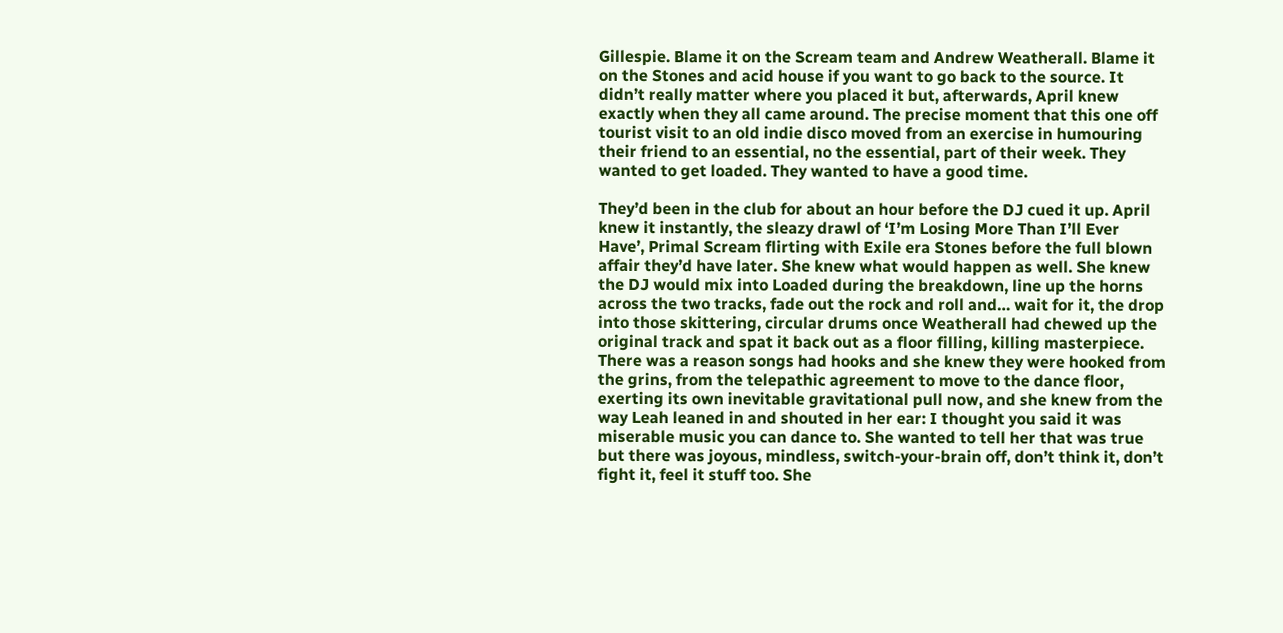Gillespie. Blame it on the Scream team and Andrew Weatherall. Blame it on the Stones and acid house if you want to go back to the source. It didn’t really matter where you placed it but, afterwards, April knew exactly when they all came around. The precise moment that this one off tourist visit to an old indie disco moved from an exercise in humouring their friend to an essential, no the essential, part of their week. They wanted to get loaded. They wanted to have a good time.

They’d been in the club for about an hour before the DJ cued it up. April knew it instantly, the sleazy drawl of ‘I’m Losing More Than I’ll Ever Have’, Primal Scream flirting with Exile era Stones before the full blown affair they’d have later. She knew what would happen as well. She knew the DJ would mix into Loaded during the breakdown, line up the horns across the two tracks, fade out the rock and roll and… wait for it, the drop into those skittering, circular drums once Weatherall had chewed up the original track and spat it back out as a floor filling, killing masterpiece. There was a reason songs had hooks and she knew they were hooked from the grins, from the telepathic agreement to move to the dance floor, exerting its own inevitable gravitational pull now, and she knew from the way Leah leaned in and shouted in her ear: I thought you said it was miserable music you can dance to. She wanted to tell her that was true but there was joyous, mindless, switch-your-brain off, don’t think it, don’t fight it, feel it stuff too. She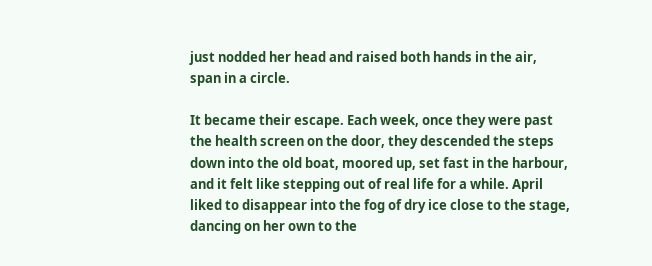just nodded her head and raised both hands in the air, span in a circle.

It became their escape. Each week, once they were past the health screen on the door, they descended the steps down into the old boat, moored up, set fast in the harbour, and it felt like stepping out of real life for a while. April liked to disappear into the fog of dry ice close to the stage, dancing on her own to the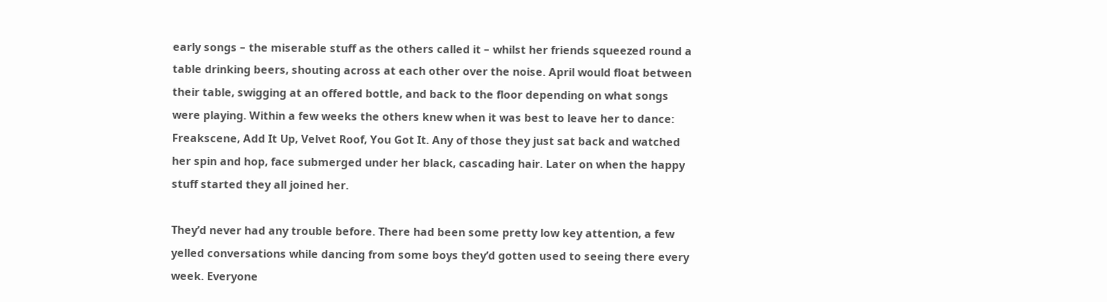early songs – the miserable stuff as the others called it – whilst her friends squeezed round a table drinking beers, shouting across at each other over the noise. April would float between their table, swigging at an offered bottle, and back to the floor depending on what songs were playing. Within a few weeks the others knew when it was best to leave her to dance: Freakscene, Add It Up, Velvet Roof, You Got It. Any of those they just sat back and watched her spin and hop, face submerged under her black, cascading hair. Later on when the happy stuff started they all joined her.

They’d never had any trouble before. There had been some pretty low key attention, a few yelled conversations while dancing from some boys they’d gotten used to seeing there every week. Everyone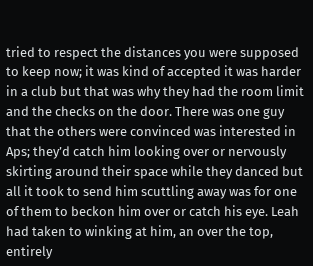tried to respect the distances you were supposed to keep now; it was kind of accepted it was harder in a club but that was why they had the room limit and the checks on the door. There was one guy that the others were convinced was interested in Aps; they’d catch him looking over or nervously skirting around their space while they danced but all it took to send him scuttling away was for one of them to beckon him over or catch his eye. Leah had taken to winking at him, an over the top, entirely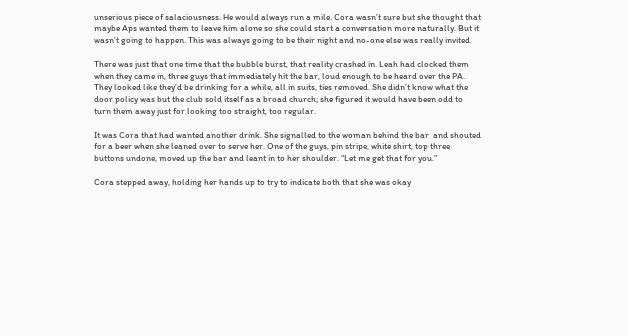unserious piece of salaciousness. He would always run a mile. Cora wasn’t sure but she thought that maybe Aps wanted them to leave him alone so she could start a conversation more naturally. But it wasn’t going to happen. This was always going to be their night and no-one else was really invited.

There was just that one time that the bubble burst, that reality crashed in. Leah had clocked them when they came in, three guys that immediately hit the bar, loud enough to be heard over the PA. They looked like they’d be drinking for a while, all in suits, ties removed. She didn’t know what the door policy was but the club sold itself as a broad church; she figured it would have been odd to turn them away just for looking too straight, too regular.

It was Cora that had wanted another drink. She signalled to the woman behind the bar  and shouted for a beer when she leaned over to serve her. One of the guys, pin stripe, white shirt, top three buttons undone, moved up the bar and leant in to her shoulder. “Let me get that for you.”

Cora stepped away, holding her hands up to try to indicate both that she was okay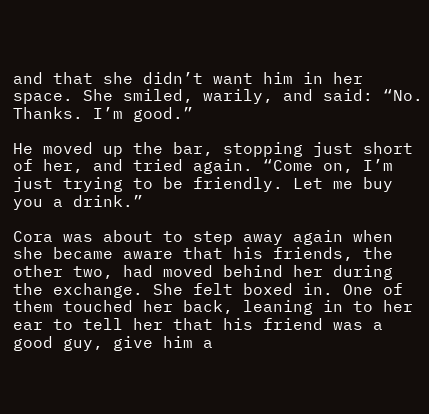and that she didn’t want him in her space. She smiled, warily, and said: “No. Thanks. I’m good.”

He moved up the bar, stopping just short of her, and tried again. “Come on, I’m just trying to be friendly. Let me buy you a drink.”

Cora was about to step away again when she became aware that his friends, the other two, had moved behind her during the exchange. She felt boxed in. One of them touched her back, leaning in to her ear to tell her that his friend was a good guy, give him a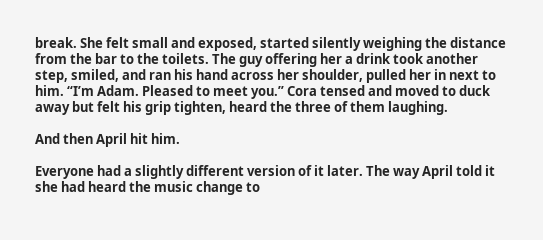break. She felt small and exposed, started silently weighing the distance from the bar to the toilets. The guy offering her a drink took another step, smiled, and ran his hand across her shoulder, pulled her in next to him. “I’m Adam. Pleased to meet you.” Cora tensed and moved to duck away but felt his grip tighten, heard the three of them laughing.

And then April hit him.

Everyone had a slightly different version of it later. The way April told it she had heard the music change to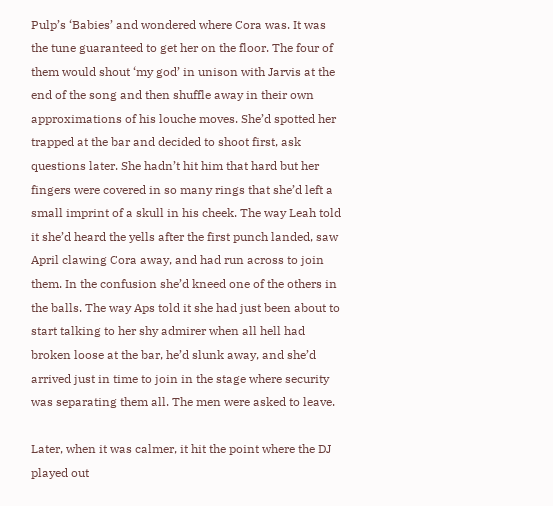Pulp’s ‘Babies’ and wondered where Cora was. It was the tune guaranteed to get her on the floor. The four of them would shout ‘my god’ in unison with Jarvis at the end of the song and then shuffle away in their own approximations of his louche moves. She’d spotted her trapped at the bar and decided to shoot first, ask questions later. She hadn’t hit him that hard but her fingers were covered in so many rings that she’d left a small imprint of a skull in his cheek. The way Leah told it she’d heard the yells after the first punch landed, saw April clawing Cora away, and had run across to join them. In the confusion she’d kneed one of the others in the balls. The way Aps told it she had just been about to start talking to her shy admirer when all hell had broken loose at the bar, he’d slunk away, and she’d arrived just in time to join in the stage where security was separating them all. The men were asked to leave.

Later, when it was calmer, it hit the point where the DJ played out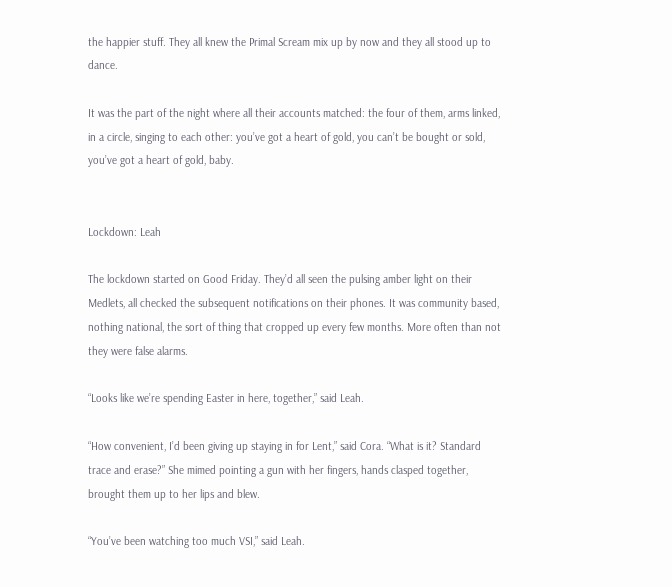the happier stuff. They all knew the Primal Scream mix up by now and they all stood up to dance.

It was the part of the night where all their accounts matched: the four of them, arms linked, in a circle, singing to each other: you’ve got a heart of gold, you can’t be bought or sold, you’ve got a heart of gold, baby.


Lockdown: Leah

The lockdown started on Good Friday. They’d all seen the pulsing amber light on their Medlets, all checked the subsequent notifications on their phones. It was community based, nothing national, the sort of thing that cropped up every few months. More often than not they were false alarms.

“Looks like we’re spending Easter in here, together,” said Leah.

“How convenient, I’d been giving up staying in for Lent,” said Cora. “What is it? Standard trace and erase?” She mimed pointing a gun with her fingers, hands clasped together, brought them up to her lips and blew.

“You’ve been watching too much VSI,” said Leah.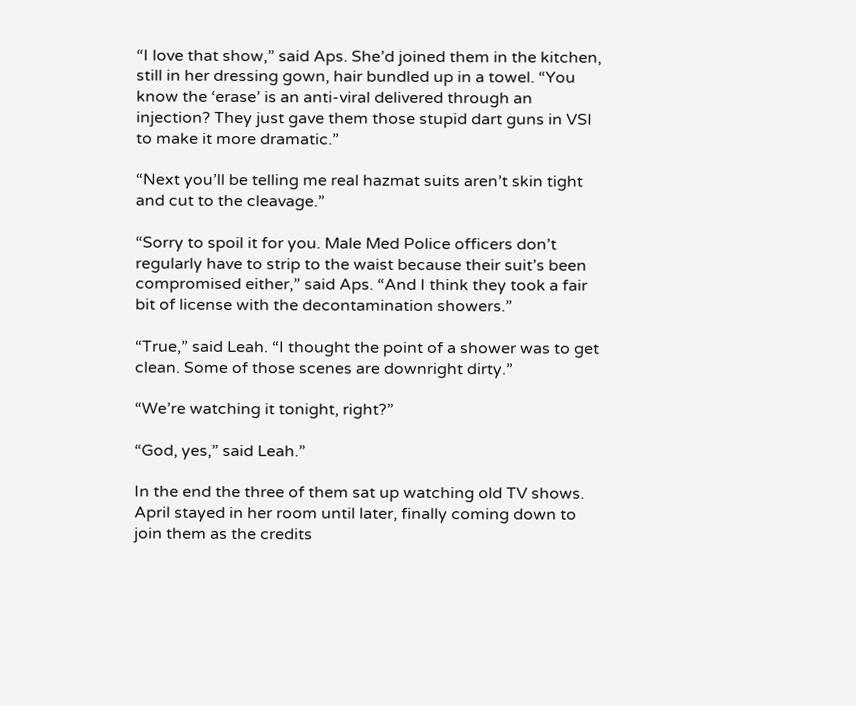“I love that show,” said Aps. She’d joined them in the kitchen, still in her dressing gown, hair bundled up in a towel. “You know the ‘erase’ is an anti-viral delivered through an injection? They just gave them those stupid dart guns in VSI to make it more dramatic.”

“Next you’ll be telling me real hazmat suits aren’t skin tight and cut to the cleavage.”

“Sorry to spoil it for you. Male Med Police officers don’t regularly have to strip to the waist because their suit’s been compromised either,” said Aps. “And I think they took a fair bit of license with the decontamination showers.”

“True,” said Leah. “I thought the point of a shower was to get clean. Some of those scenes are downright dirty.”

“We’re watching it tonight, right?”

“God, yes,” said Leah.”

In the end the three of them sat up watching old TV shows. April stayed in her room until later, finally coming down to join them as the credits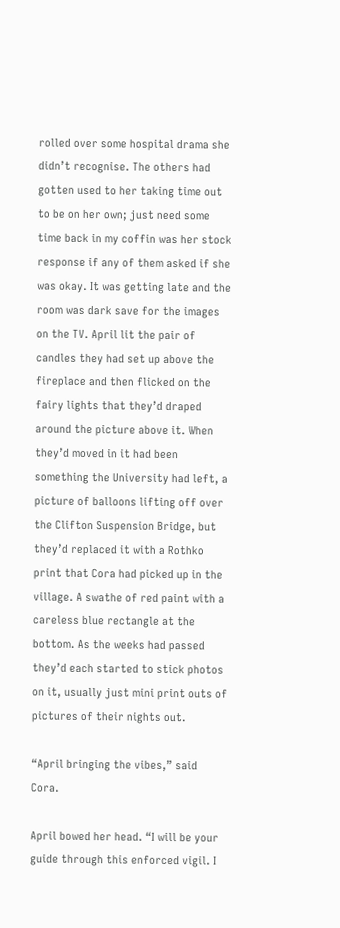rolled over some hospital drama she didn’t recognise. The others had gotten used to her taking time out to be on her own; just need some time back in my coffin was her stock response if any of them asked if she was okay. It was getting late and the room was dark save for the images on the TV. April lit the pair of candles they had set up above the fireplace and then flicked on the fairy lights that they’d draped around the picture above it. When they’d moved in it had been something the University had left, a picture of balloons lifting off over the Clifton Suspension Bridge, but they’d replaced it with a Rothko print that Cora had picked up in the village. A swathe of red paint with a careless blue rectangle at the bottom. As the weeks had passed they’d each started to stick photos on it, usually just mini print outs of pictures of their nights out.

“April bringing the vibes,” said Cora.

April bowed her head. “I will be your guide through this enforced vigil. I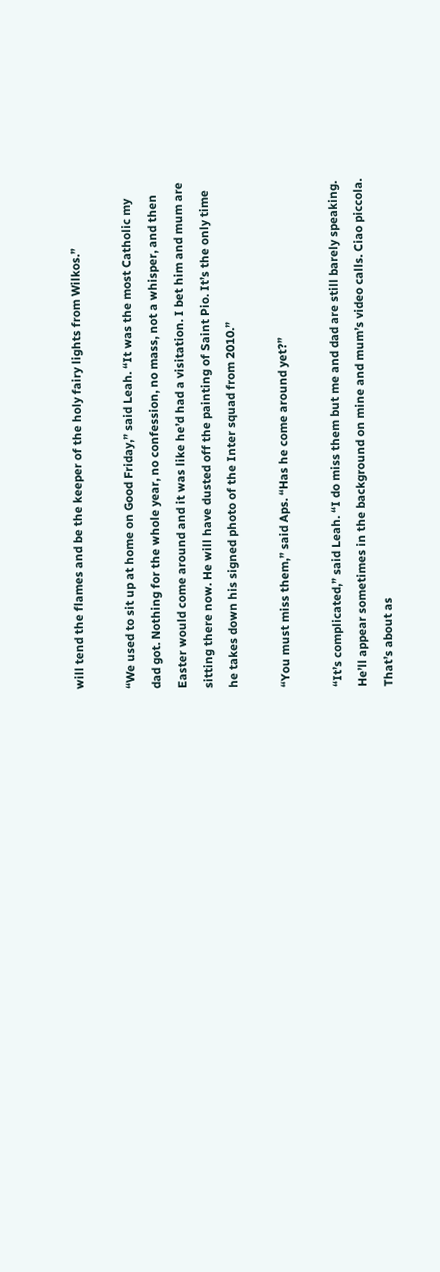will tend the flames and be the keeper of the holy fairy lights from Wilkos.”

“We used to sit up at home on Good Friday,” said Leah. “It was the most Catholic my dad got. Nothing for the whole year, no confession, no mass, not a whisper, and then Easter would come around and it was like he’d had a visitation. I bet him and mum are sitting there now. He will have dusted off the painting of Saint Pio. It’s the only time he takes down his signed photo of the Inter squad from 2010.”

“You must miss them,” said Aps. “Has he come around yet?”

“It’s complicated,” said Leah. “I do miss them but me and dad are still barely speaking. He’ll appear sometimes in the background on mine and mum’s video calls. Ciao piccola. That’s about as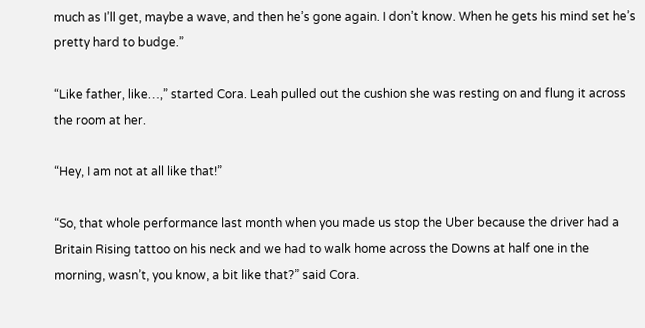much as I’ll get, maybe a wave, and then he’s gone again. I don’t know. When he gets his mind set he’s pretty hard to budge.”

“Like father, like…,” started Cora. Leah pulled out the cushion she was resting on and flung it across the room at her.

“Hey, I am not at all like that!”

“So, that whole performance last month when you made us stop the Uber because the driver had a Britain Rising tattoo on his neck and we had to walk home across the Downs at half one in the morning, wasn’t, you know, a bit like that?” said Cora.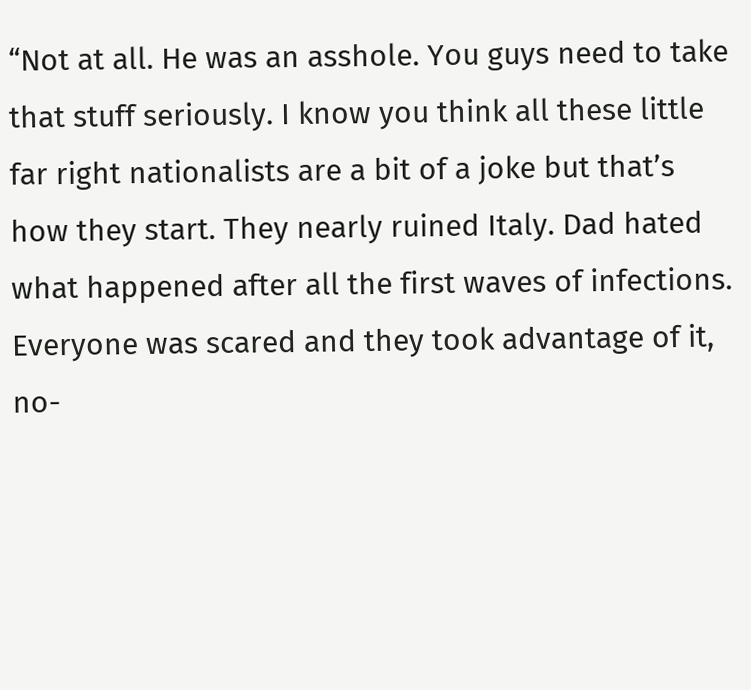“Not at all. He was an asshole. You guys need to take that stuff seriously. I know you think all these little far right nationalists are a bit of a joke but that’s how they start. They nearly ruined Italy. Dad hated what happened after all the first waves of infections. Everyone was scared and they took advantage of it, no-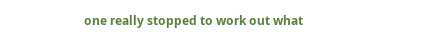one really stopped to work out what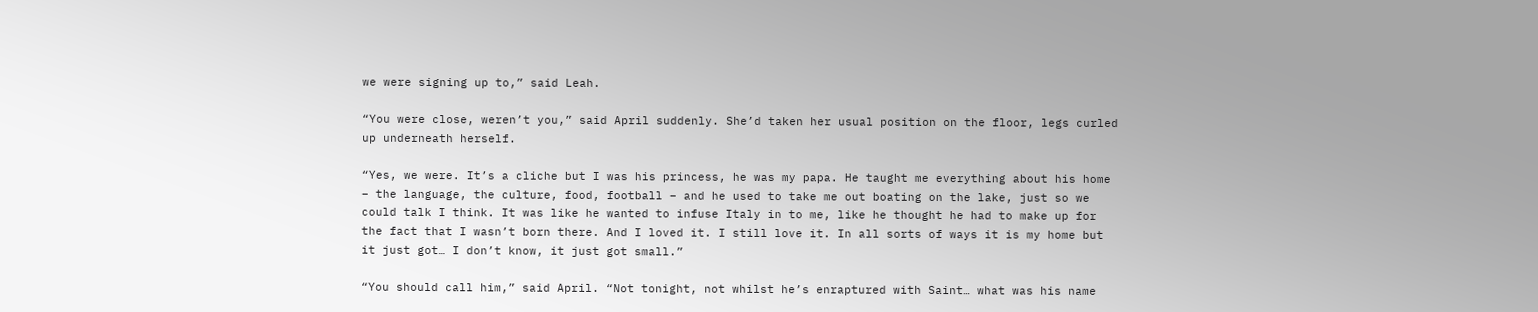we were signing up to,” said Leah.

“You were close, weren’t you,” said April suddenly. She’d taken her usual position on the floor, legs curled up underneath herself.

“Yes, we were. It’s a cliche but I was his princess, he was my papa. He taught me everything about his home – the language, the culture, food, football – and he used to take me out boating on the lake, just so we could talk I think. It was like he wanted to infuse Italy in to me, like he thought he had to make up for the fact that I wasn’t born there. And I loved it. I still love it. In all sorts of ways it is my home but it just got… I don’t know, it just got small.”

“You should call him,” said April. “Not tonight, not whilst he’s enraptured with Saint… what was his name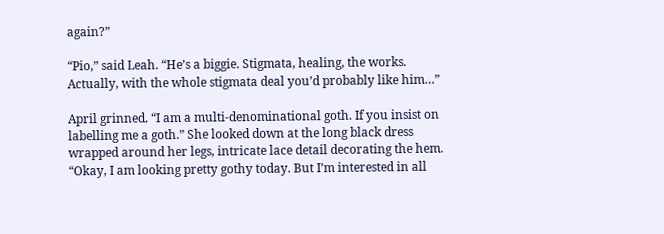again?”

“Pio,” said Leah. “He’s a biggie. Stigmata, healing, the works. Actually, with the whole stigmata deal you’d probably like him…”

April grinned. “I am a multi-denominational goth. If you insist on labelling me a goth.” She looked down at the long black dress wrapped around her legs, intricate lace detail decorating the hem. “Okay, I am looking pretty gothy today. But I’m interested in all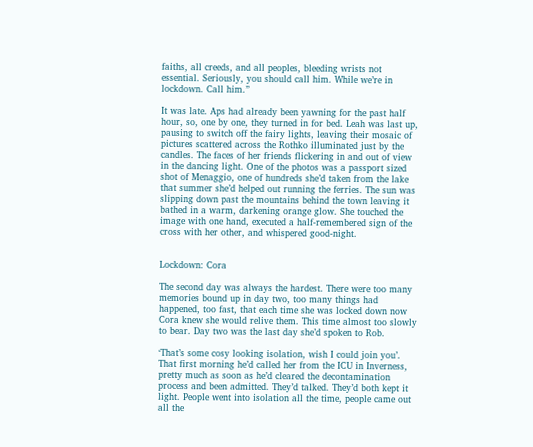faiths, all creeds, and all peoples, bleeding wrists not essential. Seriously, you should call him. While we’re in lockdown. Call him.”

It was late. Aps had already been yawning for the past half hour, so, one by one, they turned in for bed. Leah was last up, pausing to switch off the fairy lights, leaving their mosaic of pictures scattered across the Rothko illuminated just by the candles. The faces of her friends flickering in and out of view in the dancing light. One of the photos was a passport sized shot of Menaggio, one of hundreds she’d taken from the lake that summer she’d helped out running the ferries. The sun was slipping down past the mountains behind the town leaving it bathed in a warm, darkening orange glow. She touched the image with one hand, executed a half-remembered sign of the cross with her other, and whispered good-night.


Lockdown: Cora

The second day was always the hardest. There were too many memories bound up in day two, too many things had happened, too fast, that each time she was locked down now Cora knew she would relive them. This time almost too slowly to bear. Day two was the last day she’d spoken to Rob.

‘That’s some cosy looking isolation, wish I could join you’. That first morning he’d called her from the ICU in Inverness, pretty much as soon as he’d cleared the decontamination process and been admitted. They’d talked. They’d both kept it light. People went into isolation all the time, people came out all the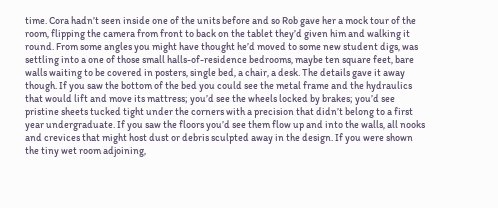time. Cora hadn’t seen inside one of the units before and so Rob gave her a mock tour of the room, flipping the camera from front to back on the tablet they’d given him and walking it round. From some angles you might have thought he’d moved to some new student digs, was settling into a one of those small halls-of-residence bedrooms, maybe ten square feet, bare walls waiting to be covered in posters, single bed, a chair, a desk. The details gave it away though. If you saw the bottom of the bed you could see the metal frame and the hydraulics that would lift and move its mattress; you’d see the wheels locked by brakes; you’d see pristine sheets tucked tight under the corners with a precision that didn’t belong to a first year undergraduate. If you saw the floors you’d see them flow up and into the walls, all nooks and crevices that might host dust or debris sculpted away in the design. If you were shown the tiny wet room adjoining,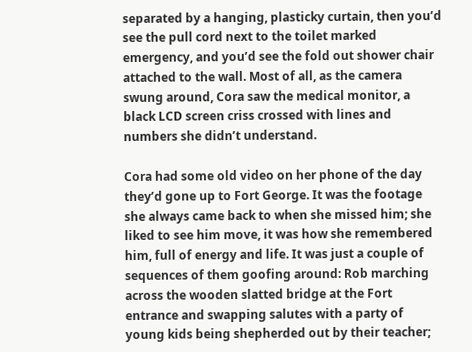separated by a hanging, plasticky curtain, then you’d see the pull cord next to the toilet marked emergency, and you’d see the fold out shower chair attached to the wall. Most of all, as the camera swung around, Cora saw the medical monitor, a black LCD screen criss crossed with lines and numbers she didn’t understand.

Cora had some old video on her phone of the day they’d gone up to Fort George. It was the footage she always came back to when she missed him; she liked to see him move, it was how she remembered him, full of energy and life. It was just a couple of sequences of them goofing around: Rob marching across the wooden slatted bridge at the Fort entrance and swapping salutes with a party of young kids being shepherded out by their teacher;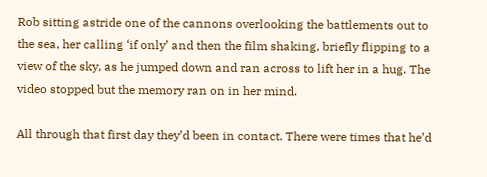Rob sitting astride one of the cannons overlooking the battlements out to the sea, her calling ‘if only’ and then the film shaking, briefly flipping to a view of the sky, as he jumped down and ran across to lift her in a hug. The video stopped but the memory ran on in her mind.

All through that first day they’d been in contact. There were times that he’d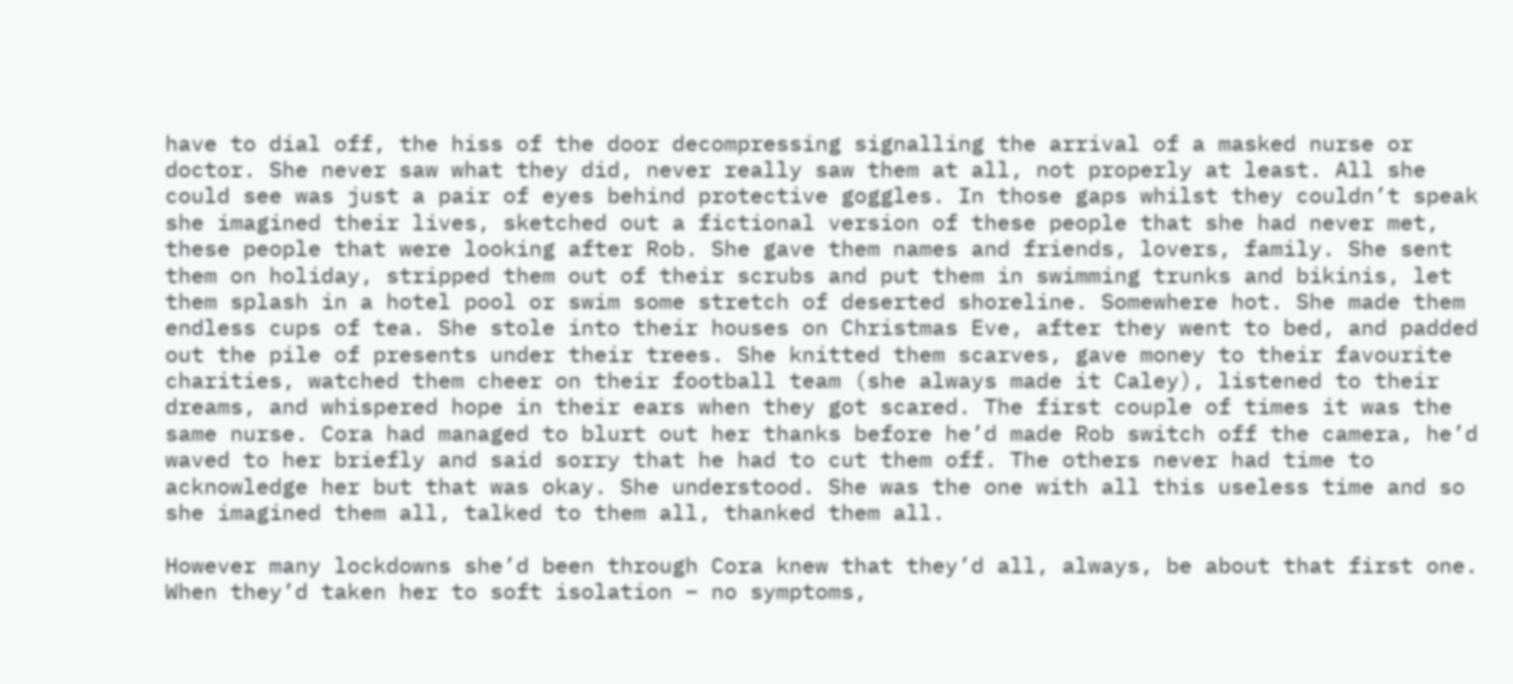have to dial off, the hiss of the door decompressing signalling the arrival of a masked nurse or doctor. She never saw what they did, never really saw them at all, not properly at least. All she could see was just a pair of eyes behind protective goggles. In those gaps whilst they couldn’t speak she imagined their lives, sketched out a fictional version of these people that she had never met, these people that were looking after Rob. She gave them names and friends, lovers, family. She sent them on holiday, stripped them out of their scrubs and put them in swimming trunks and bikinis, let them splash in a hotel pool or swim some stretch of deserted shoreline. Somewhere hot. She made them endless cups of tea. She stole into their houses on Christmas Eve, after they went to bed, and padded out the pile of presents under their trees. She knitted them scarves, gave money to their favourite charities, watched them cheer on their football team (she always made it Caley), listened to their dreams, and whispered hope in their ears when they got scared. The first couple of times it was the same nurse. Cora had managed to blurt out her thanks before he’d made Rob switch off the camera, he’d waved to her briefly and said sorry that he had to cut them off. The others never had time to acknowledge her but that was okay. She understood. She was the one with all this useless time and so she imagined them all, talked to them all, thanked them all.

However many lockdowns she’d been through Cora knew that they’d all, always, be about that first one. When they’d taken her to soft isolation – no symptoms,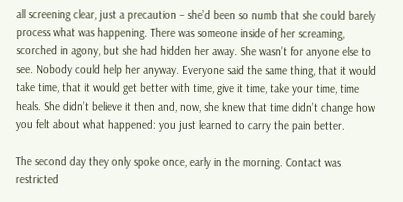all screening clear, just a precaution – she’d been so numb that she could barely process what was happening. There was someone inside of her screaming, scorched in agony, but she had hidden her away. She wasn’t for anyone else to see. Nobody could help her anyway. Everyone said the same thing, that it would take time, that it would get better with time, give it time, take your time, time heals. She didn’t believe it then and, now, she knew that time didn’t change how you felt about what happened: you just learned to carry the pain better.

The second day they only spoke once, early in the morning. Contact was restricted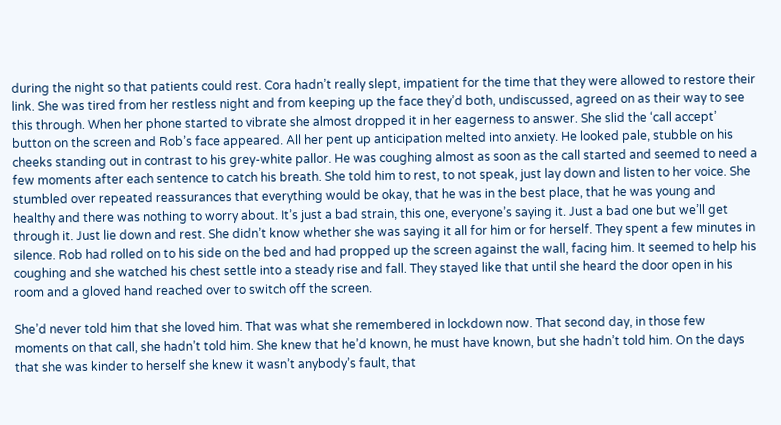during the night so that patients could rest. Cora hadn’t really slept, impatient for the time that they were allowed to restore their link. She was tired from her restless night and from keeping up the face they’d both, undiscussed, agreed on as their way to see this through. When her phone started to vibrate she almost dropped it in her eagerness to answer. She slid the ‘call accept’ button on the screen and Rob’s face appeared. All her pent up anticipation melted into anxiety. He looked pale, stubble on his cheeks standing out in contrast to his grey-white pallor. He was coughing almost as soon as the call started and seemed to need a few moments after each sentence to catch his breath. She told him to rest, to not speak, just lay down and listen to her voice. She stumbled over repeated reassurances that everything would be okay, that he was in the best place, that he was young and healthy and there was nothing to worry about. It’s just a bad strain, this one, everyone’s saying it. Just a bad one but we’ll get through it. Just lie down and rest. She didn’t know whether she was saying it all for him or for herself. They spent a few minutes in silence. Rob had rolled on to his side on the bed and had propped up the screen against the wall, facing him. It seemed to help his coughing and she watched his chest settle into a steady rise and fall. They stayed like that until she heard the door open in his room and a gloved hand reached over to switch off the screen.

She’d never told him that she loved him. That was what she remembered in lockdown now. That second day, in those few moments on that call, she hadn’t told him. She knew that he’d known, he must have known, but she hadn’t told him. On the days that she was kinder to herself she knew it wasn’t anybody’s fault, that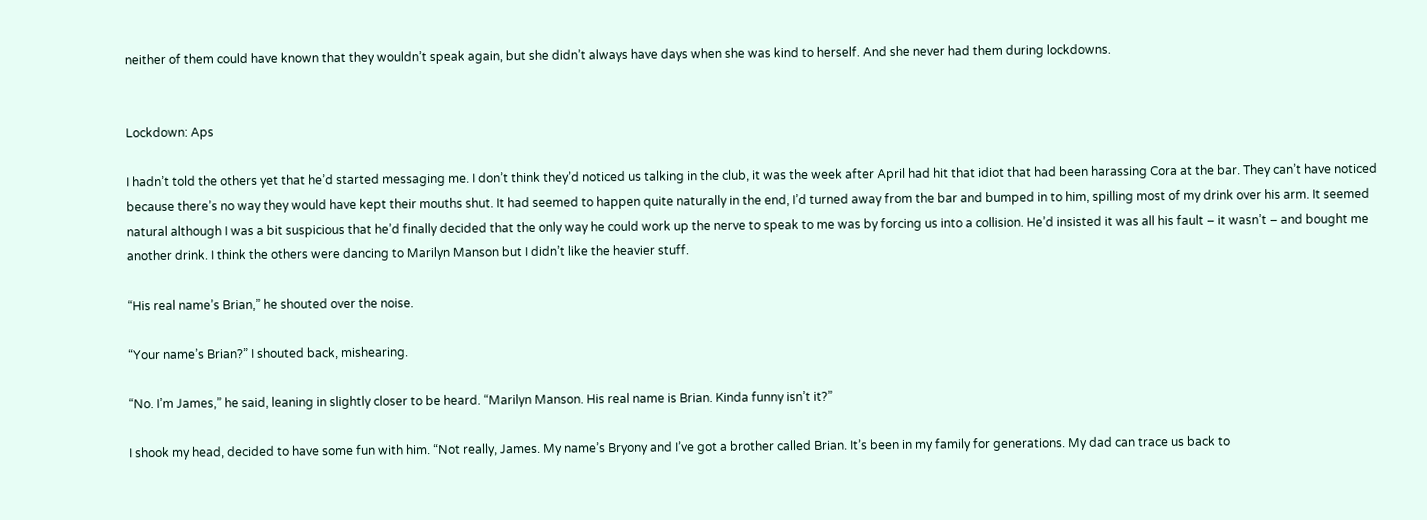neither of them could have known that they wouldn’t speak again, but she didn’t always have days when she was kind to herself. And she never had them during lockdowns.


Lockdown: Aps

I hadn’t told the others yet that he’d started messaging me. I don’t think they’d noticed us talking in the club, it was the week after April had hit that idiot that had been harassing Cora at the bar. They can’t have noticed because there’s no way they would have kept their mouths shut. It had seemed to happen quite naturally in the end, I’d turned away from the bar and bumped in to him, spilling most of my drink over his arm. It seemed natural although I was a bit suspicious that he’d finally decided that the only way he could work up the nerve to speak to me was by forcing us into a collision. He’d insisted it was all his fault – it wasn’t – and bought me another drink. I think the others were dancing to Marilyn Manson but I didn’t like the heavier stuff.

“His real name’s Brian,” he shouted over the noise.

“Your name’s Brian?” I shouted back, mishearing.

“No. I’m James,” he said, leaning in slightly closer to be heard. “Marilyn Manson. His real name is Brian. Kinda funny isn’t it?”

I shook my head, decided to have some fun with him. “Not really, James. My name’s Bryony and I’ve got a brother called Brian. It’s been in my family for generations. My dad can trace us back to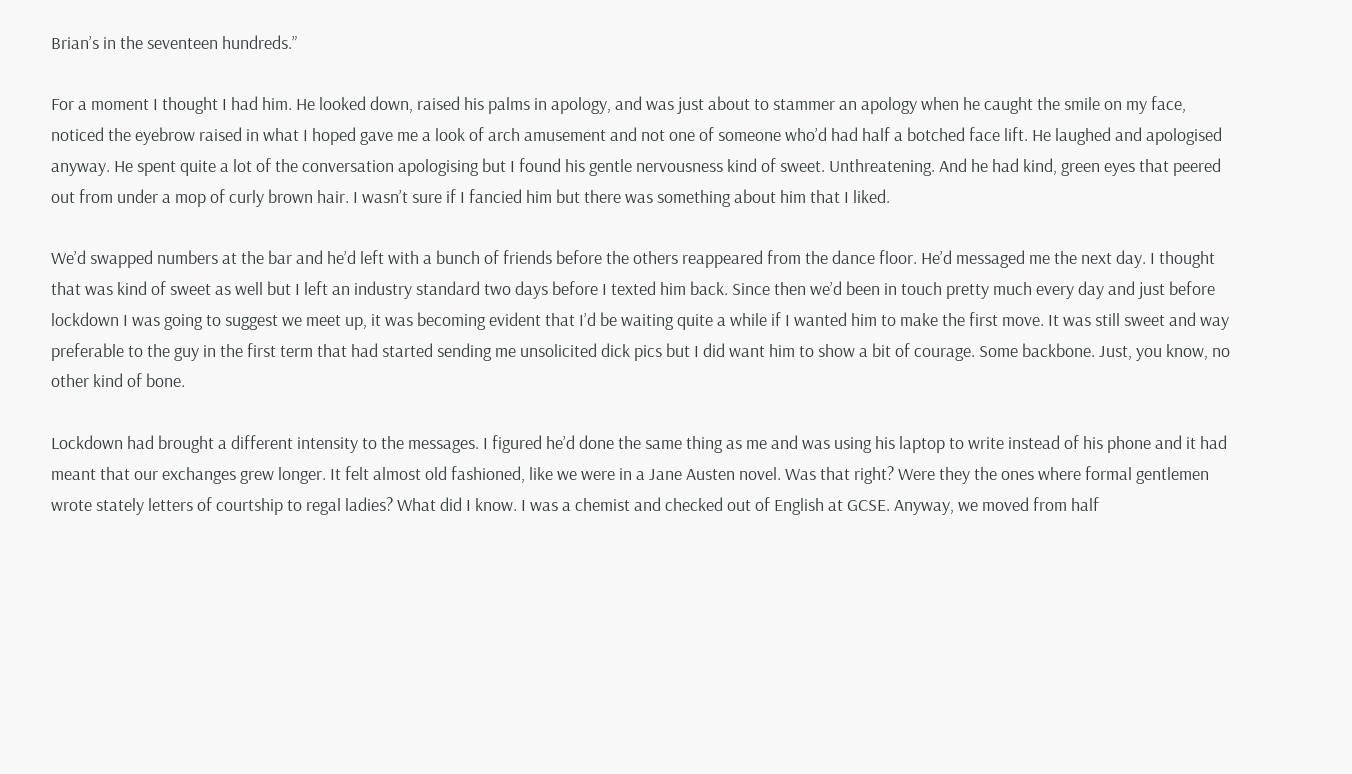Brian’s in the seventeen hundreds.”

For a moment I thought I had him. He looked down, raised his palms in apology, and was just about to stammer an apology when he caught the smile on my face, noticed the eyebrow raised in what I hoped gave me a look of arch amusement and not one of someone who’d had half a botched face lift. He laughed and apologised anyway. He spent quite a lot of the conversation apologising but I found his gentle nervousness kind of sweet. Unthreatening. And he had kind, green eyes that peered out from under a mop of curly brown hair. I wasn’t sure if I fancied him but there was something about him that I liked.

We’d swapped numbers at the bar and he’d left with a bunch of friends before the others reappeared from the dance floor. He’d messaged me the next day. I thought that was kind of sweet as well but I left an industry standard two days before I texted him back. Since then we’d been in touch pretty much every day and just before lockdown I was going to suggest we meet up, it was becoming evident that I’d be waiting quite a while if I wanted him to make the first move. It was still sweet and way preferable to the guy in the first term that had started sending me unsolicited dick pics but I did want him to show a bit of courage. Some backbone. Just, you know, no other kind of bone.

Lockdown had brought a different intensity to the messages. I figured he’d done the same thing as me and was using his laptop to write instead of his phone and it had meant that our exchanges grew longer. It felt almost old fashioned, like we were in a Jane Austen novel. Was that right? Were they the ones where formal gentlemen wrote stately letters of courtship to regal ladies? What did I know. I was a chemist and checked out of English at GCSE. Anyway, we moved from half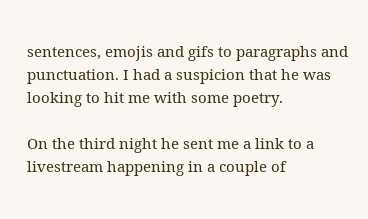sentences, emojis and gifs to paragraphs and punctuation. I had a suspicion that he was looking to hit me with some poetry.

On the third night he sent me a link to a livestream happening in a couple of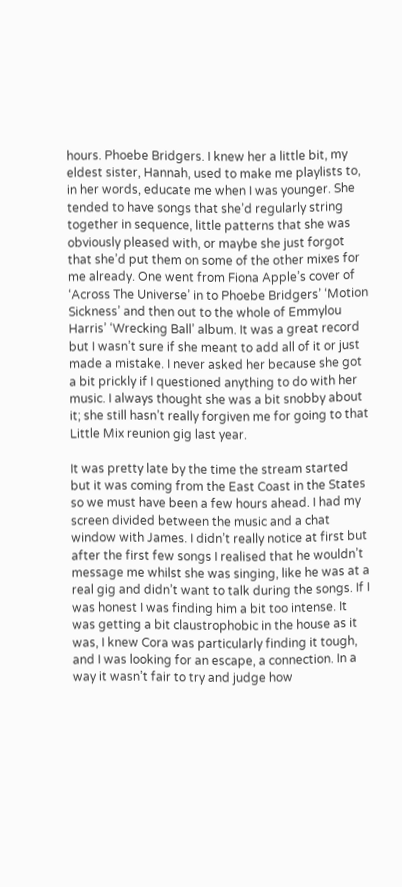hours. Phoebe Bridgers. I knew her a little bit, my eldest sister, Hannah, used to make me playlists to, in her words, educate me when I was younger. She tended to have songs that she’d regularly string together in sequence, little patterns that she was obviously pleased with, or maybe she just forgot that she’d put them on some of the other mixes for me already. One went from Fiona Apple’s cover of ‘Across The Universe’ in to Phoebe Bridgers’ ‘Motion Sickness’ and then out to the whole of Emmylou Harris’ ‘Wrecking Ball’ album. It was a great record but I wasn’t sure if she meant to add all of it or just made a mistake. I never asked her because she got a bit prickly if I questioned anything to do with her music. I always thought she was a bit snobby about it; she still hasn’t really forgiven me for going to that Little Mix reunion gig last year.

It was pretty late by the time the stream started but it was coming from the East Coast in the States so we must have been a few hours ahead. I had my screen divided between the music and a chat window with James. I didn’t really notice at first but after the first few songs I realised that he wouldn’t message me whilst she was singing, like he was at a real gig and didn’t want to talk during the songs. If I was honest I was finding him a bit too intense. It was getting a bit claustrophobic in the house as it was, I knew Cora was particularly finding it tough, and I was looking for an escape, a connection. In a way it wasn’t fair to try and judge how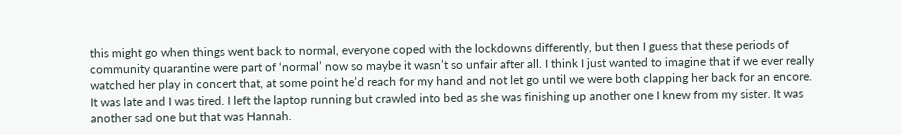this might go when things went back to normal, everyone coped with the lockdowns differently, but then I guess that these periods of community quarantine were part of ‘normal’ now so maybe it wasn’t so unfair after all. I think I just wanted to imagine that if we ever really watched her play in concert that, at some point he’d reach for my hand and not let go until we were both clapping her back for an encore. It was late and I was tired. I left the laptop running but crawled into bed as she was finishing up another one I knew from my sister. It was another sad one but that was Hannah.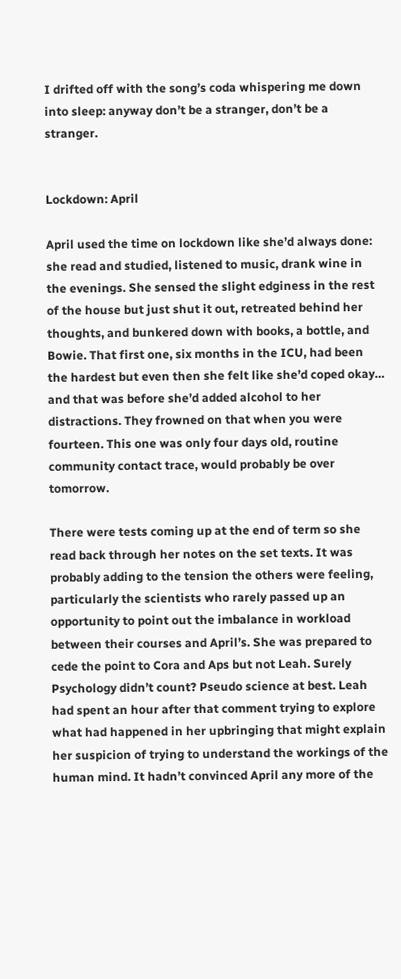I drifted off with the song’s coda whispering me down into sleep: anyway don’t be a stranger, don’t be a stranger.


Lockdown: April

April used the time on lockdown like she’d always done: she read and studied, listened to music, drank wine in the evenings. She sensed the slight edginess in the rest of the house but just shut it out, retreated behind her thoughts, and bunkered down with books, a bottle, and Bowie. That first one, six months in the ICU, had been the hardest but even then she felt like she’d coped okay… and that was before she’d added alcohol to her distractions. They frowned on that when you were fourteen. This one was only four days old, routine community contact trace, would probably be over tomorrow.

There were tests coming up at the end of term so she read back through her notes on the set texts. It was probably adding to the tension the others were feeling, particularly the scientists who rarely passed up an opportunity to point out the imbalance in workload between their courses and April’s. She was prepared to cede the point to Cora and Aps but not Leah. Surely Psychology didn’t count? Pseudo science at best. Leah had spent an hour after that comment trying to explore what had happened in her upbringing that might explain her suspicion of trying to understand the workings of the human mind. It hadn’t convinced April any more of the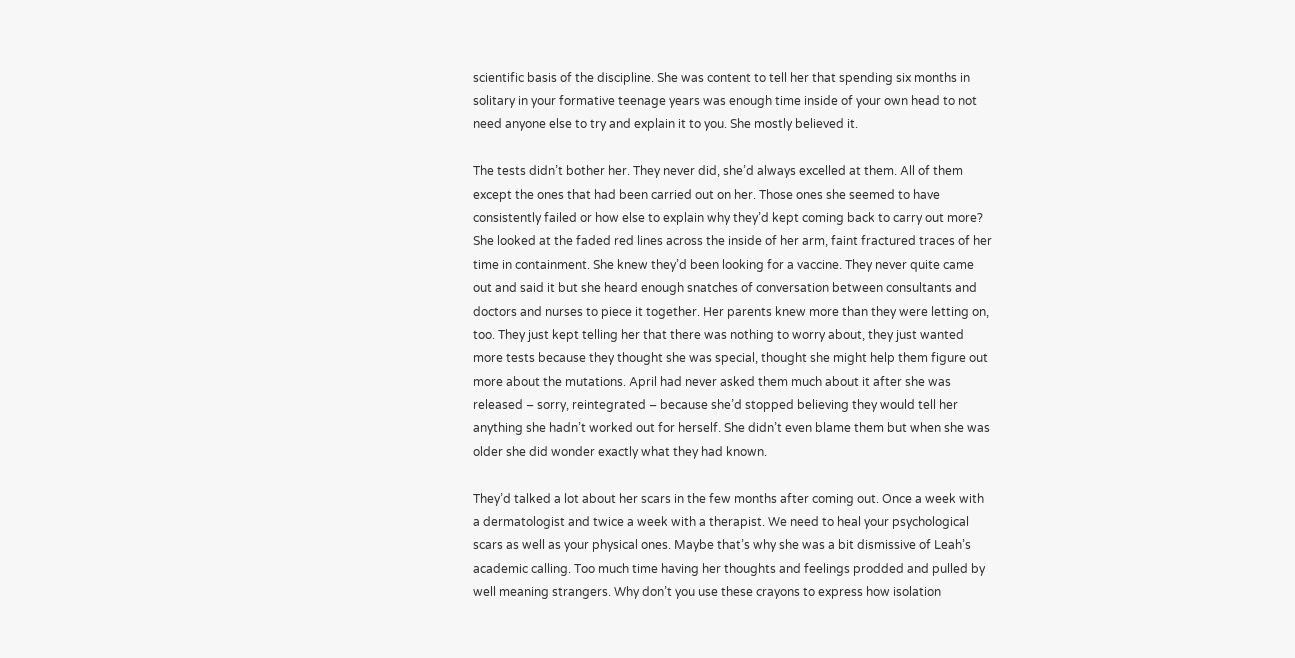scientific basis of the discipline. She was content to tell her that spending six months in solitary in your formative teenage years was enough time inside of your own head to not need anyone else to try and explain it to you. She mostly believed it.

The tests didn’t bother her. They never did, she’d always excelled at them. All of them except the ones that had been carried out on her. Those ones she seemed to have consistently failed or how else to explain why they’d kept coming back to carry out more? She looked at the faded red lines across the inside of her arm, faint fractured traces of her time in containment. She knew they’d been looking for a vaccine. They never quite came out and said it but she heard enough snatches of conversation between consultants and doctors and nurses to piece it together. Her parents knew more than they were letting on, too. They just kept telling her that there was nothing to worry about, they just wanted more tests because they thought she was special, thought she might help them figure out more about the mutations. April had never asked them much about it after she was released – sorry, reintegrated – because she’d stopped believing they would tell her anything she hadn’t worked out for herself. She didn’t even blame them but when she was older she did wonder exactly what they had known.

They’d talked a lot about her scars in the few months after coming out. Once a week with a dermatologist and twice a week with a therapist. We need to heal your psychological scars as well as your physical ones. Maybe that’s why she was a bit dismissive of Leah’s academic calling. Too much time having her thoughts and feelings prodded and pulled by well meaning strangers. Why don’t you use these crayons to express how isolation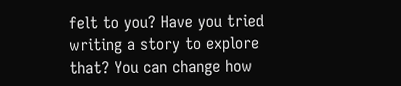felt to you? Have you tried writing a story to explore that? You can change how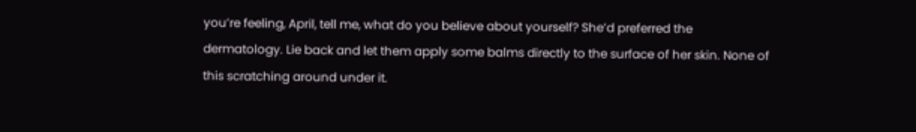you’re feeling, April, tell me, what do you believe about yourself? She’d preferred the dermatology. Lie back and let them apply some balms directly to the surface of her skin. None of this scratching around under it.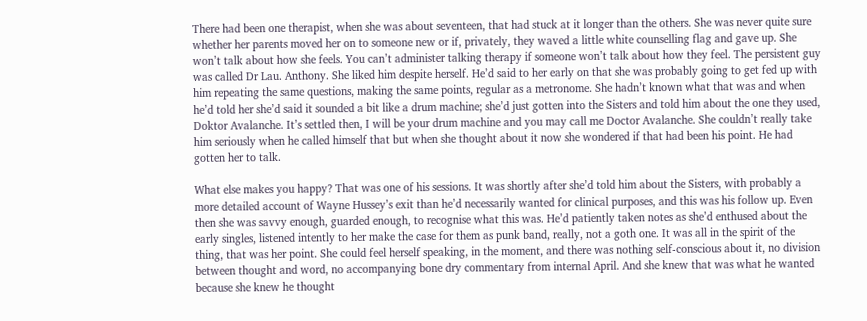There had been one therapist, when she was about seventeen, that had stuck at it longer than the others. She was never quite sure whether her parents moved her on to someone new or if, privately, they waved a little white counselling flag and gave up. She won’t talk about how she feels. You can’t administer talking therapy if someone won’t talk about how they feel. The persistent guy was called Dr Lau. Anthony. She liked him despite herself. He’d said to her early on that she was probably going to get fed up with him repeating the same questions, making the same points, regular as a metronome. She hadn’t known what that was and when he’d told her she’d said it sounded a bit like a drum machine; she’d just gotten into the Sisters and told him about the one they used, Doktor Avalanche. It’s settled then, I will be your drum machine and you may call me Doctor Avalanche. She couldn’t really take him seriously when he called himself that but when she thought about it now she wondered if that had been his point. He had gotten her to talk.

What else makes you happy? That was one of his sessions. It was shortly after she’d told him about the Sisters, with probably a more detailed account of Wayne Hussey’s exit than he’d necessarily wanted for clinical purposes, and this was his follow up. Even then she was savvy enough, guarded enough, to recognise what this was. He’d patiently taken notes as she’d enthused about the early singles, listened intently to her make the case for them as punk band, really, not a goth one. It was all in the spirit of the thing, that was her point. She could feel herself speaking, in the moment, and there was nothing self-conscious about it, no division between thought and word, no accompanying bone dry commentary from internal April. And she knew that was what he wanted because she knew he thought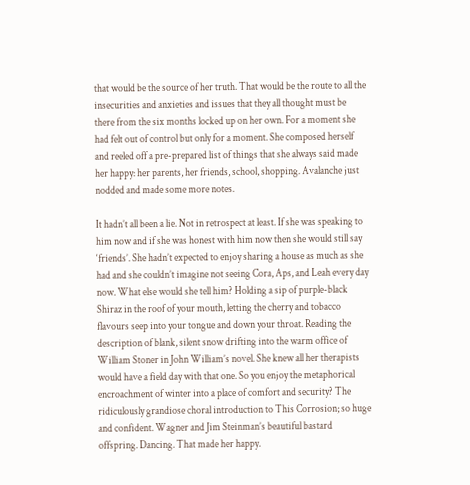that would be the source of her truth. That would be the route to all the insecurities and anxieties and issues that they all thought must be there from the six months locked up on her own. For a moment she had felt out of control but only for a moment. She composed herself and reeled off a pre-prepared list of things that she always said made her happy: her parents, her friends, school, shopping. Avalanche just nodded and made some more notes.

It hadn’t all been a lie. Not in retrospect at least. If she was speaking to him now and if she was honest with him now then she would still say ‘friends’. She hadn’t expected to enjoy sharing a house as much as she had and she couldn’t imagine not seeing Cora, Aps, and Leah every day now. What else would she tell him? Holding a sip of purple-black Shiraz in the roof of your mouth, letting the cherry and tobacco flavours seep into your tongue and down your throat. Reading the description of blank, silent snow drifting into the warm office of William Stoner in John William’s novel. She knew all her therapists would have a field day with that one. So you enjoy the metaphorical encroachment of winter into a place of comfort and security? The ridiculously grandiose choral introduction to This Corrosion; so huge and confident. Wagner and Jim Steinman’s beautiful bastard offspring. Dancing. That made her happy.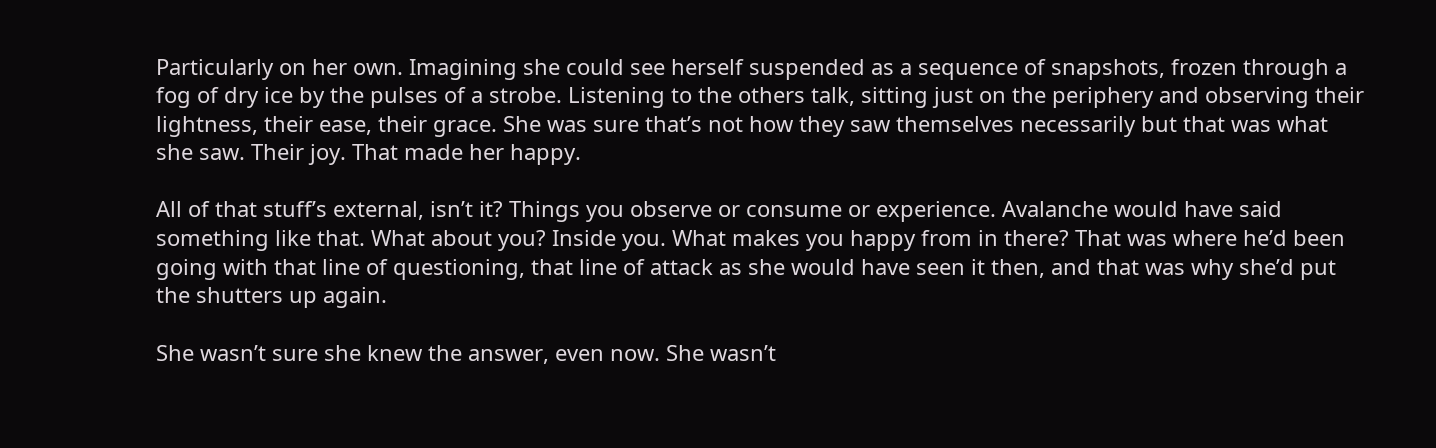Particularly on her own. Imagining she could see herself suspended as a sequence of snapshots, frozen through a fog of dry ice by the pulses of a strobe. Listening to the others talk, sitting just on the periphery and observing their lightness, their ease, their grace. She was sure that’s not how they saw themselves necessarily but that was what she saw. Their joy. That made her happy.

All of that stuff’s external, isn’t it? Things you observe or consume or experience. Avalanche would have said something like that. What about you? Inside you. What makes you happy from in there? That was where he’d been going with that line of questioning, that line of attack as she would have seen it then, and that was why she’d put the shutters up again.

She wasn’t sure she knew the answer, even now. She wasn’t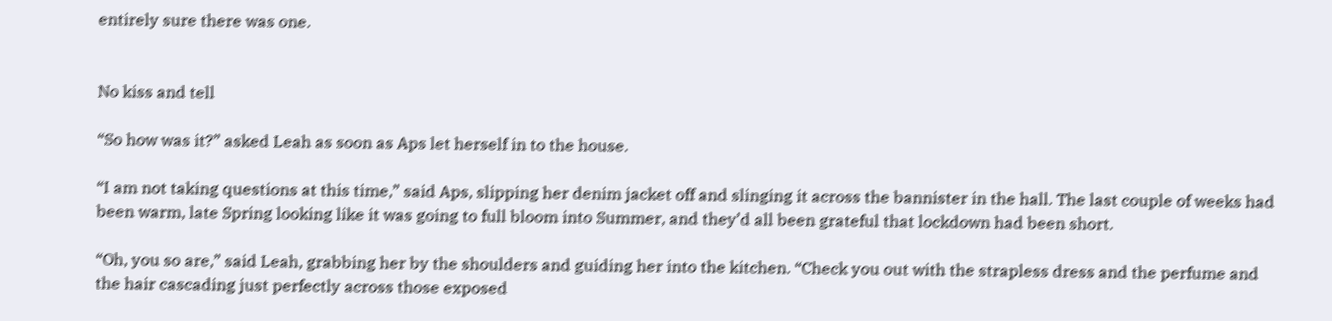entirely sure there was one.


No kiss and tell

“So how was it?” asked Leah as soon as Aps let herself in to the house.

“I am not taking questions at this time,” said Aps, slipping her denim jacket off and slinging it across the bannister in the hall. The last couple of weeks had been warm, late Spring looking like it was going to full bloom into Summer, and they’d all been grateful that lockdown had been short.

“Oh, you so are,” said Leah, grabbing her by the shoulders and guiding her into the kitchen. “Check you out with the strapless dress and the perfume and the hair cascading just perfectly across those exposed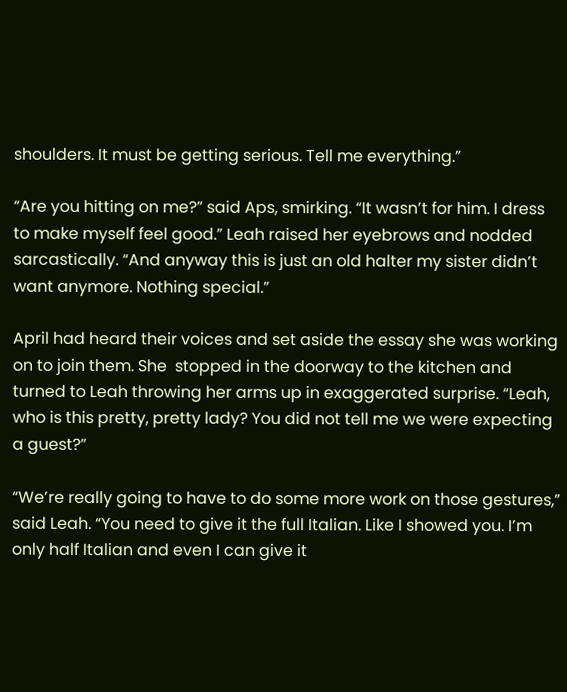shoulders. It must be getting serious. Tell me everything.”

“Are you hitting on me?” said Aps, smirking. “It wasn’t for him. I dress to make myself feel good.” Leah raised her eyebrows and nodded sarcastically. “And anyway this is just an old halter my sister didn’t want anymore. Nothing special.”

April had heard their voices and set aside the essay she was working on to join them. She  stopped in the doorway to the kitchen and turned to Leah throwing her arms up in exaggerated surprise. “Leah, who is this pretty, pretty lady? You did not tell me we were expecting a guest?”

“We’re really going to have to do some more work on those gestures,” said Leah. “You need to give it the full Italian. Like I showed you. I’m only half Italian and even I can give it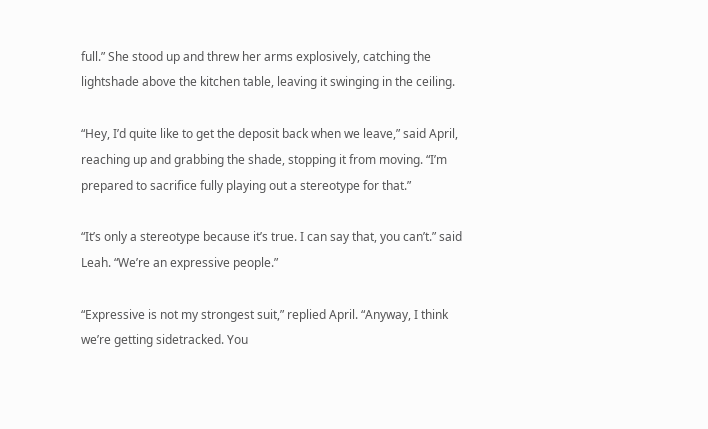full.” She stood up and threw her arms explosively, catching the lightshade above the kitchen table, leaving it swinging in the ceiling.

“Hey, I’d quite like to get the deposit back when we leave,” said April, reaching up and grabbing the shade, stopping it from moving. “I’m prepared to sacrifice fully playing out a stereotype for that.”

“It’s only a stereotype because it’s true. I can say that, you can’t.” said Leah. “We’re an expressive people.”

“Expressive is not my strongest suit,” replied April. “Anyway, I think we’re getting sidetracked. You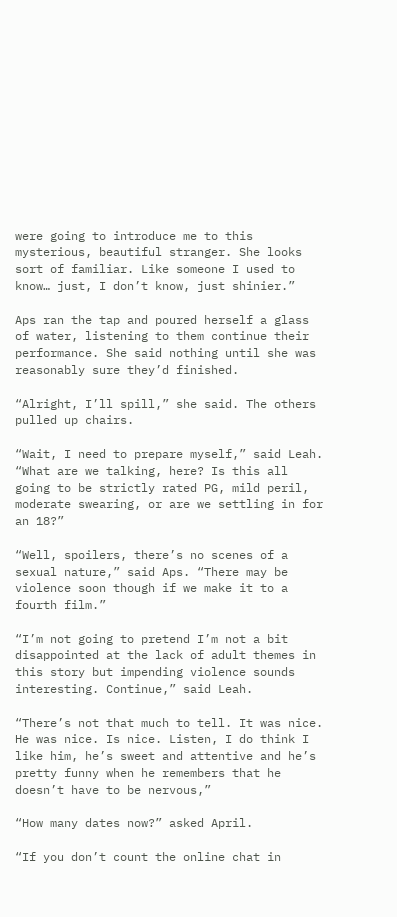were going to introduce me to this mysterious, beautiful stranger. She looks sort of familiar. Like someone I used to know… just, I don’t know, just shinier.”

Aps ran the tap and poured herself a glass of water, listening to them continue their performance. She said nothing until she was reasonably sure they’d finished.

“Alright, I’ll spill,” she said. The others pulled up chairs.

“Wait, I need to prepare myself,” said Leah. “What are we talking, here? Is this all going to be strictly rated PG, mild peril, moderate swearing, or are we settling in for an 18?”

“Well, spoilers, there’s no scenes of a sexual nature,” said Aps. “There may be violence soon though if we make it to a fourth film.”

“I’m not going to pretend I’m not a bit disappointed at the lack of adult themes in this story but impending violence sounds interesting. Continue,” said Leah.

“There’s not that much to tell. It was nice. He was nice. Is nice. Listen, I do think I like him, he’s sweet and attentive and he’s pretty funny when he remembers that he doesn’t have to be nervous,”

“How many dates now?” asked April.

“If you don’t count the online chat in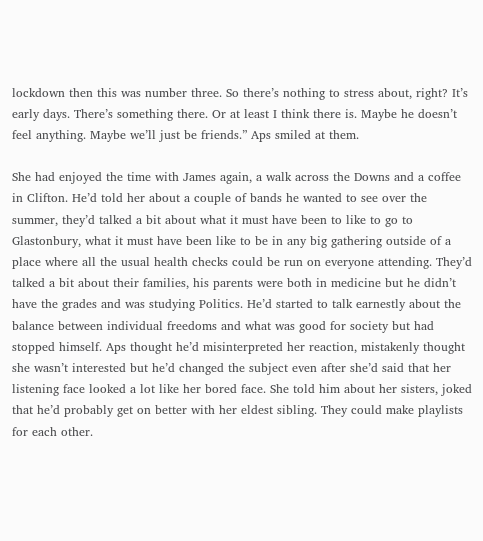lockdown then this was number three. So there’s nothing to stress about, right? It’s early days. There’s something there. Or at least I think there is. Maybe he doesn’t feel anything. Maybe we’ll just be friends.” Aps smiled at them.

She had enjoyed the time with James again, a walk across the Downs and a coffee in Clifton. He’d told her about a couple of bands he wanted to see over the summer, they’d talked a bit about what it must have been to like to go to Glastonbury, what it must have been like to be in any big gathering outside of a place where all the usual health checks could be run on everyone attending. They’d talked a bit about their families, his parents were both in medicine but he didn’t have the grades and was studying Politics. He’d started to talk earnestly about the balance between individual freedoms and what was good for society but had stopped himself. Aps thought he’d misinterpreted her reaction, mistakenly thought she wasn’t interested but he’d changed the subject even after she’d said that her listening face looked a lot like her bored face. She told him about her sisters, joked that he’d probably get on better with her eldest sibling. They could make playlists for each other.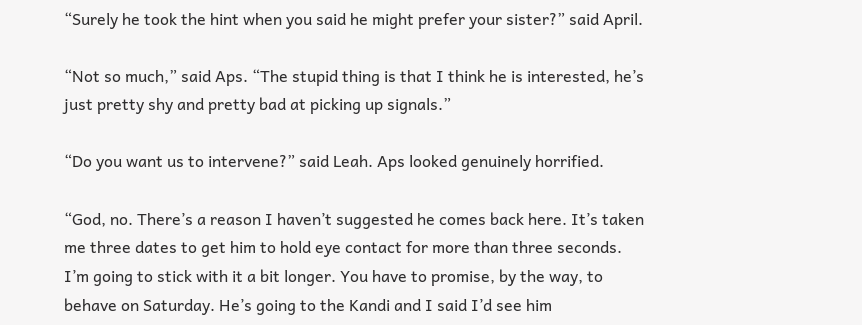“Surely he took the hint when you said he might prefer your sister?” said April.

“Not so much,” said Aps. “The stupid thing is that I think he is interested, he’s just pretty shy and pretty bad at picking up signals.”

“Do you want us to intervene?” said Leah. Aps looked genuinely horrified.

“God, no. There’s a reason I haven’t suggested he comes back here. It’s taken me three dates to get him to hold eye contact for more than three seconds. I’m going to stick with it a bit longer. You have to promise, by the way, to behave on Saturday. He’s going to the Kandi and I said I’d see him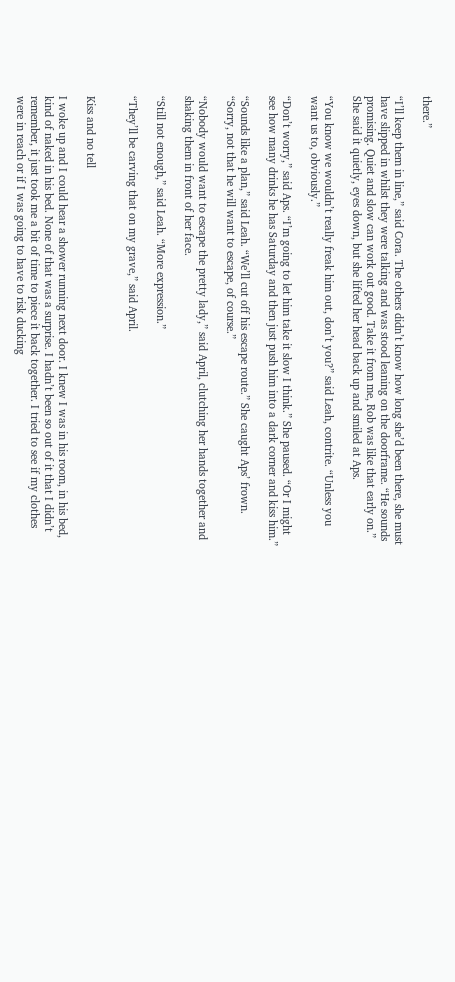there.”

“I’ll keep them in line,” said Cora. The others didn’t know how long she’d been there, she must have slipped in whilst they were talking and was stood leaning on the doorframe. “He sounds promising. Quiet and slow can work out good. Take it from me, Rob was like that early on.” She said it quietly, eyes down, but she lifted her head back up and smiled at Aps.

“You know we wouldn’t really freak him out, don’t you?” said Leah, contrite. “Unless you want us to, obviously.”

“Don’t worry,” said Aps. “I’m going to let him take it slow I think.” She paused. “Or I might see how many drinks he has Saturday and then just push him into a dark corner and kiss him.”

“Sounds like a plan,” said Leah. “We’ll cut off his escape route.” She caught Aps’ frown. “Sorry, not that he will want to escape, of course.”

“Nobody would want to escape the pretty lady,” said April, clutching her hands together and shaking them in front of her face.

“Still not enough,” said Leah. “More expression.”

“They’ll be carving that on my grave,” said April.


Kiss and no tell

I woke up and I could hear a shower running next door. I knew I was in his room, in his bed, kind of naked in his bed. None of that was a surprise. I hadn’t been so out of it that I didn’t remember, it just took me a bit of time to piece it back together. I tried to see if my clothes were in reach or if I was going to have to risk ducking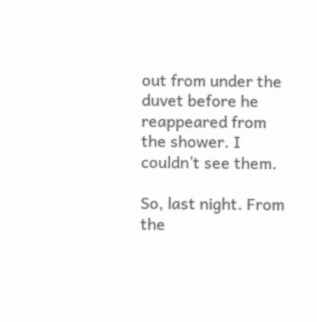out from under the duvet before he reappeared from the shower. I couldn’t see them.

So, last night. From the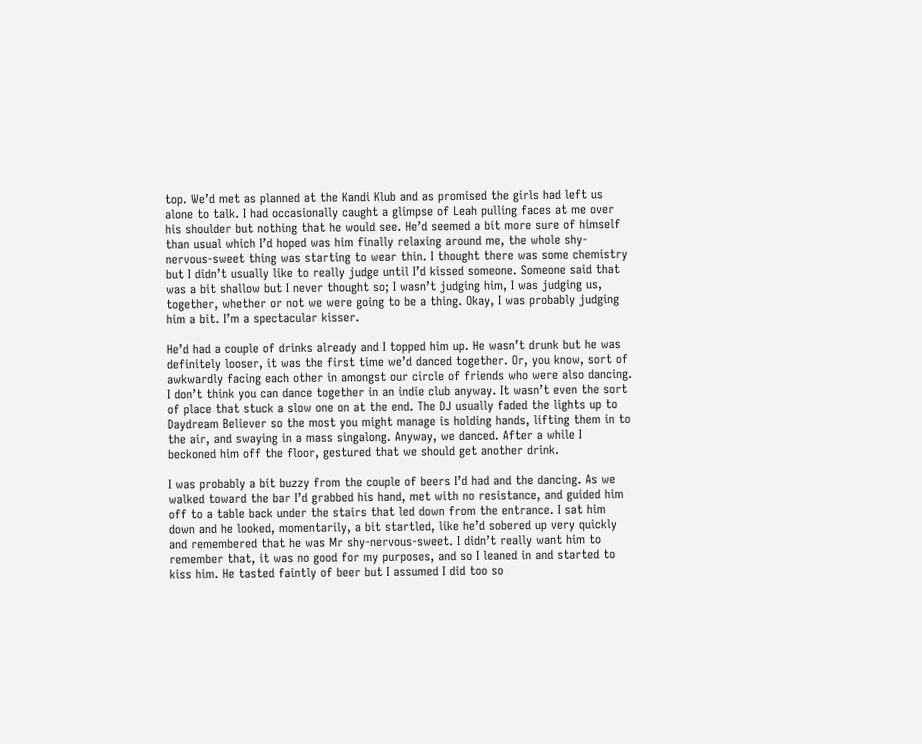top. We’d met as planned at the Kandi Klub and as promised the girls had left us alone to talk. I had occasionally caught a glimpse of Leah pulling faces at me over his shoulder but nothing that he would see. He’d seemed a bit more sure of himself than usual which I’d hoped was him finally relaxing around me, the whole shy-nervous-sweet thing was starting to wear thin. I thought there was some chemistry but I didn’t usually like to really judge until I’d kissed someone. Someone said that was a bit shallow but I never thought so; I wasn’t judging him, I was judging us, together, whether or not we were going to be a thing. Okay, I was probably judging him a bit. I’m a spectacular kisser.

He’d had a couple of drinks already and I topped him up. He wasn’t drunk but he was definitely looser, it was the first time we’d danced together. Or, you know, sort of awkwardly facing each other in amongst our circle of friends who were also dancing. I don’t think you can dance together in an indie club anyway. It wasn’t even the sort of place that stuck a slow one on at the end. The DJ usually faded the lights up to Daydream Believer so the most you might manage is holding hands, lifting them in to the air, and swaying in a mass singalong. Anyway, we danced. After a while I beckoned him off the floor, gestured that we should get another drink.

I was probably a bit buzzy from the couple of beers I’d had and the dancing. As we walked toward the bar I’d grabbed his hand, met with no resistance, and guided him off to a table back under the stairs that led down from the entrance. I sat him down and he looked, momentarily, a bit startled, like he’d sobered up very quickly and remembered that he was Mr shy-nervous-sweet. I didn’t really want him to remember that, it was no good for my purposes, and so I leaned in and started to kiss him. He tasted faintly of beer but I assumed I did too so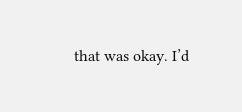that was okay. I’d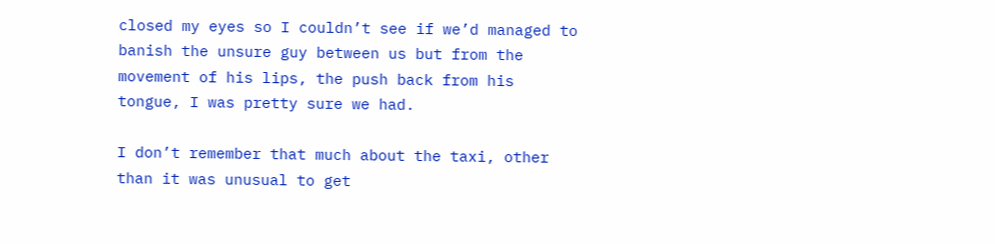closed my eyes so I couldn’t see if we’d managed to banish the unsure guy between us but from the movement of his lips, the push back from his tongue, I was pretty sure we had.

I don’t remember that much about the taxi, other than it was unusual to get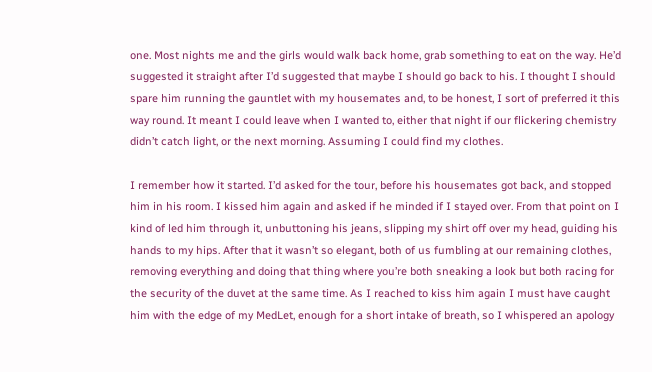one. Most nights me and the girls would walk back home, grab something to eat on the way. He’d suggested it straight after I’d suggested that maybe I should go back to his. I thought I should spare him running the gauntlet with my housemates and, to be honest, I sort of preferred it this way round. It meant I could leave when I wanted to, either that night if our flickering chemistry didn’t catch light, or the next morning. Assuming I could find my clothes.

I remember how it started. I’d asked for the tour, before his housemates got back, and stopped him in his room. I kissed him again and asked if he minded if I stayed over. From that point on I kind of led him through it, unbuttoning his jeans, slipping my shirt off over my head, guiding his hands to my hips. After that it wasn’t so elegant, both of us fumbling at our remaining clothes, removing everything and doing that thing where you’re both sneaking a look but both racing for the security of the duvet at the same time. As I reached to kiss him again I must have caught him with the edge of my MedLet, enough for a short intake of breath, so I whispered an apology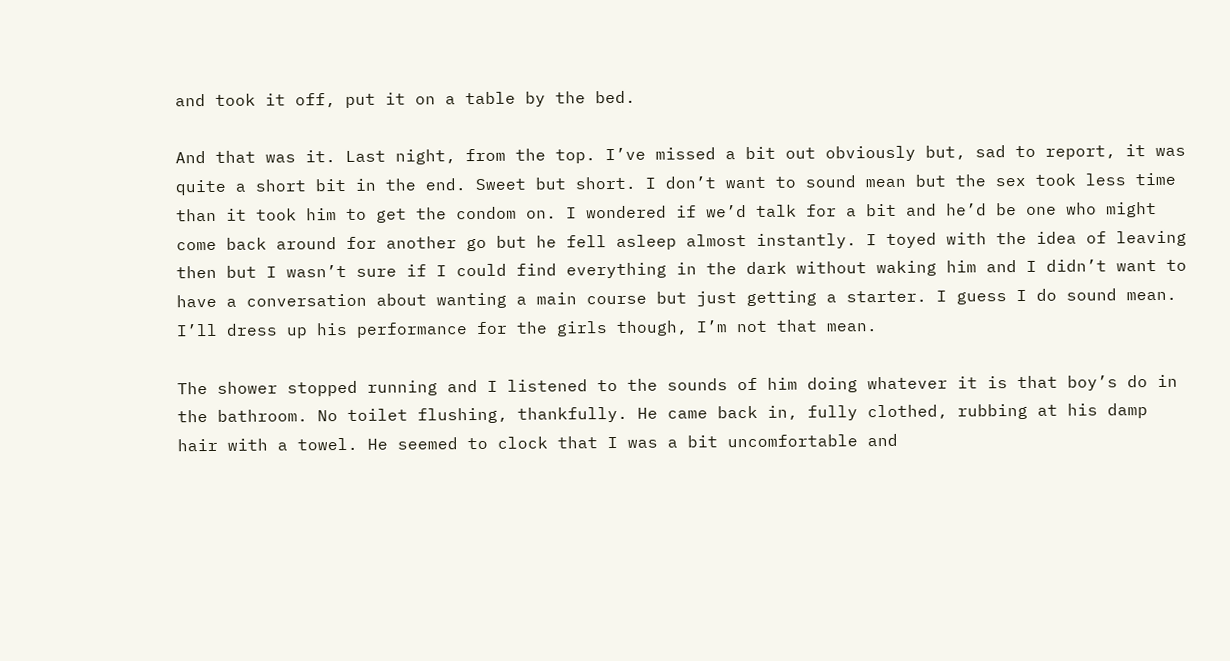and took it off, put it on a table by the bed.

And that was it. Last night, from the top. I’ve missed a bit out obviously but, sad to report, it was quite a short bit in the end. Sweet but short. I don’t want to sound mean but the sex took less time than it took him to get the condom on. I wondered if we’d talk for a bit and he’d be one who might come back around for another go but he fell asleep almost instantly. I toyed with the idea of leaving then but I wasn’t sure if I could find everything in the dark without waking him and I didn’t want to have a conversation about wanting a main course but just getting a starter. I guess I do sound mean. I’ll dress up his performance for the girls though, I’m not that mean.

The shower stopped running and I listened to the sounds of him doing whatever it is that boy’s do in the bathroom. No toilet flushing, thankfully. He came back in, fully clothed, rubbing at his damp hair with a towel. He seemed to clock that I was a bit uncomfortable and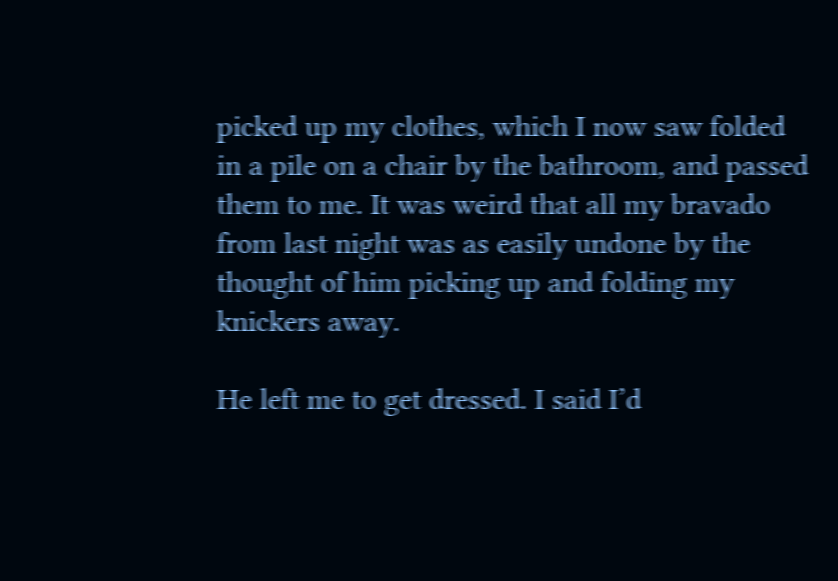picked up my clothes, which I now saw folded in a pile on a chair by the bathroom, and passed them to me. It was weird that all my bravado from last night was as easily undone by the thought of him picking up and folding my knickers away.

He left me to get dressed. I said I’d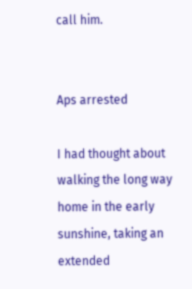call him.


Aps arrested

I had thought about walking the long way home in the early sunshine, taking an extended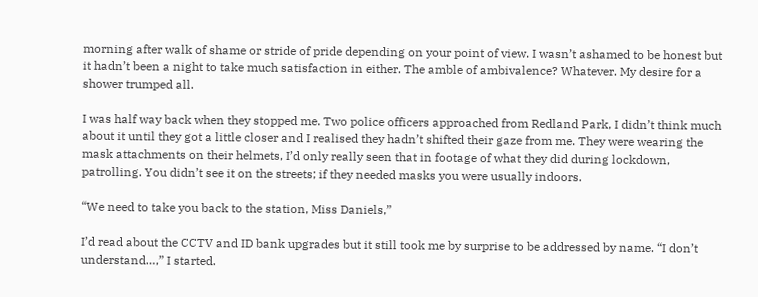morning after walk of shame or stride of pride depending on your point of view. I wasn’t ashamed to be honest but it hadn’t been a night to take much satisfaction in either. The amble of ambivalence? Whatever. My desire for a shower trumped all.

I was half way back when they stopped me. Two police officers approached from Redland Park, I didn’t think much about it until they got a little closer and I realised they hadn’t shifted their gaze from me. They were wearing the mask attachments on their helmets, I’d only really seen that in footage of what they did during lockdown, patrolling. You didn’t see it on the streets; if they needed masks you were usually indoors.

“We need to take you back to the station, Miss Daniels,”

I’d read about the CCTV and ID bank upgrades but it still took me by surprise to be addressed by name. “I don’t understand…,” I started.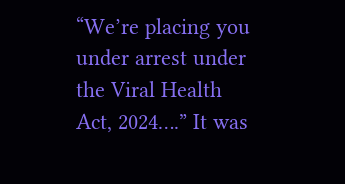“We’re placing you under arrest under the Viral Health Act, 2024….” It was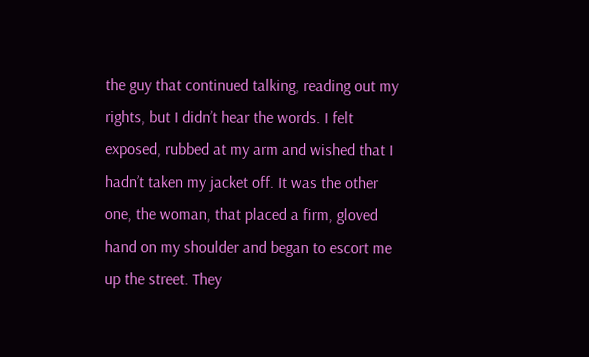the guy that continued talking, reading out my rights, but I didn’t hear the words. I felt exposed, rubbed at my arm and wished that I hadn’t taken my jacket off. It was the other one, the woman, that placed a firm, gloved hand on my shoulder and began to escort me up the street. They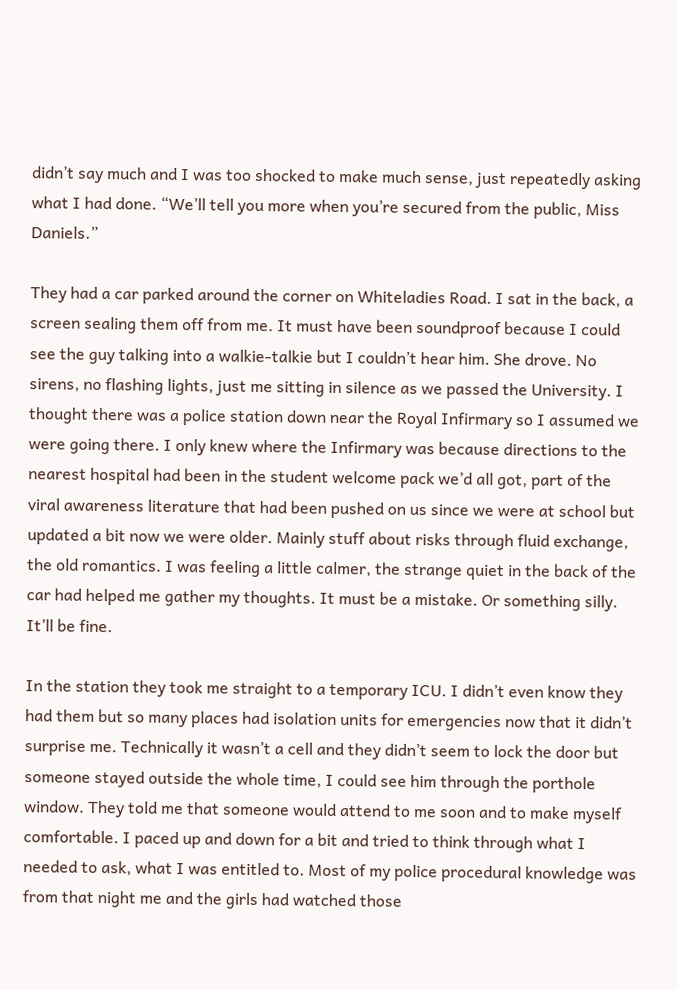didn’t say much and I was too shocked to make much sense, just repeatedly asking what I had done. “We’ll tell you more when you’re secured from the public, Miss Daniels.”

They had a car parked around the corner on Whiteladies Road. I sat in the back, a screen sealing them off from me. It must have been soundproof because I could see the guy talking into a walkie-talkie but I couldn’t hear him. She drove. No sirens, no flashing lights, just me sitting in silence as we passed the University. I thought there was a police station down near the Royal Infirmary so I assumed we were going there. I only knew where the Infirmary was because directions to the nearest hospital had been in the student welcome pack we’d all got, part of the viral awareness literature that had been pushed on us since we were at school but updated a bit now we were older. Mainly stuff about risks through fluid exchange, the old romantics. I was feeling a little calmer, the strange quiet in the back of the car had helped me gather my thoughts. It must be a mistake. Or something silly. It’ll be fine.

In the station they took me straight to a temporary ICU. I didn’t even know they had them but so many places had isolation units for emergencies now that it didn’t surprise me. Technically it wasn’t a cell and they didn’t seem to lock the door but someone stayed outside the whole time, I could see him through the porthole window. They told me that someone would attend to me soon and to make myself comfortable. I paced up and down for a bit and tried to think through what I needed to ask, what I was entitled to. Most of my police procedural knowledge was from that night me and the girls had watched those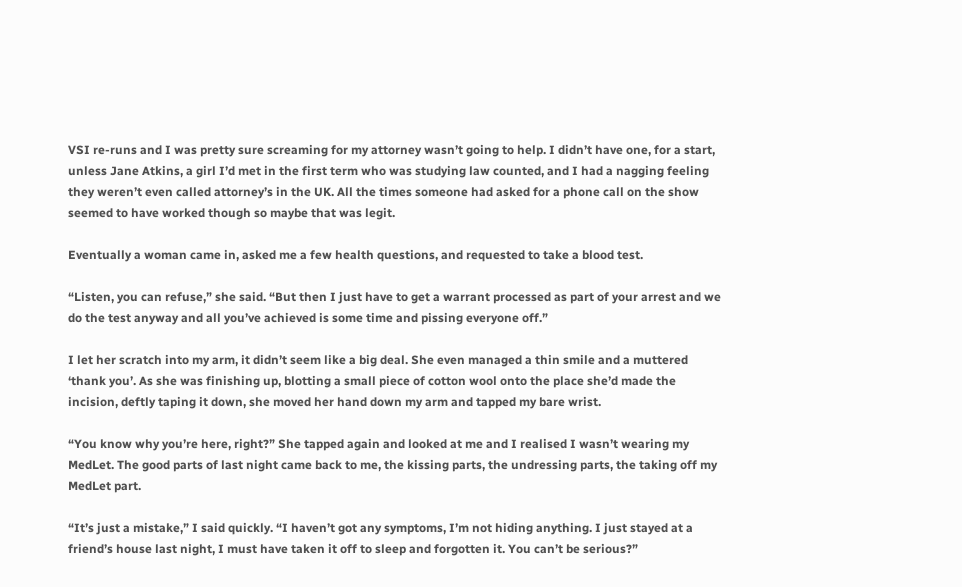VSI re-runs and I was pretty sure screaming for my attorney wasn’t going to help. I didn’t have one, for a start, unless Jane Atkins, a girl I’d met in the first term who was studying law counted, and I had a nagging feeling they weren’t even called attorney’s in the UK. All the times someone had asked for a phone call on the show seemed to have worked though so maybe that was legit.

Eventually a woman came in, asked me a few health questions, and requested to take a blood test.

“Listen, you can refuse,” she said. “But then I just have to get a warrant processed as part of your arrest and we do the test anyway and all you’ve achieved is some time and pissing everyone off.”

I let her scratch into my arm, it didn’t seem like a big deal. She even managed a thin smile and a muttered ‘thank you’. As she was finishing up, blotting a small piece of cotton wool onto the place she’d made the incision, deftly taping it down, she moved her hand down my arm and tapped my bare wrist.

“You know why you’re here, right?” She tapped again and looked at me and I realised I wasn’t wearing my MedLet. The good parts of last night came back to me, the kissing parts, the undressing parts, the taking off my MedLet part.

“It’s just a mistake,” I said quickly. “I haven’t got any symptoms, I’m not hiding anything. I just stayed at a friend’s house last night, I must have taken it off to sleep and forgotten it. You can’t be serious?”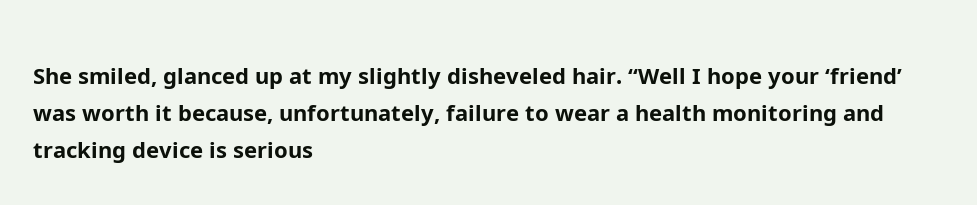She smiled, glanced up at my slightly disheveled hair. “Well I hope your ‘friend’ was worth it because, unfortunately, failure to wear a health monitoring and tracking device is serious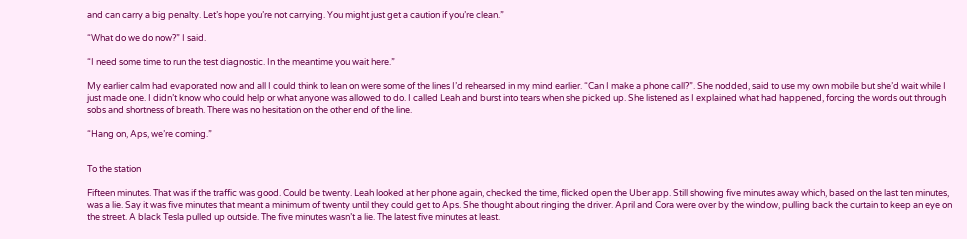and can carry a big penalty. Let’s hope you’re not carrying. You might just get a caution if you’re clean.”

“What do we do now?” I said.

“I need some time to run the test diagnostic. In the meantime you wait here.”

My earlier calm had evaporated now and all I could think to lean on were some of the lines I’d rehearsed in my mind earlier. “Can I make a phone call?”. She nodded, said to use my own mobile but she’d wait while I just made one. I didn’t know who could help or what anyone was allowed to do. I called Leah and burst into tears when she picked up. She listened as I explained what had happened, forcing the words out through sobs and shortness of breath. There was no hesitation on the other end of the line.

“Hang on, Aps, we’re coming.”


To the station

Fifteen minutes. That was if the traffic was good. Could be twenty. Leah looked at her phone again, checked the time, flicked open the Uber app. Still showing five minutes away which, based on the last ten minutes, was a lie. Say it was five minutes that meant a minimum of twenty until they could get to Aps. She thought about ringing the driver. April and Cora were over by the window, pulling back the curtain to keep an eye on the street. A black Tesla pulled up outside. The five minutes wasn’t a lie. The latest five minutes at least.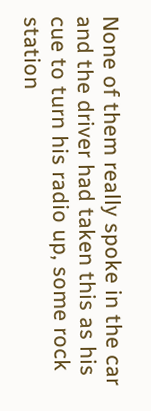None of them really spoke in the car and the driver had taken this as his cue to turn his radio up, some rock station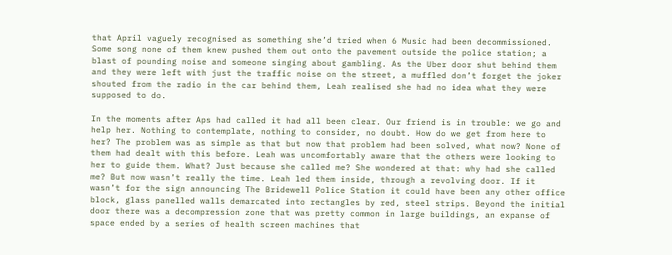that April vaguely recognised as something she’d tried when 6 Music had been decommissioned. Some song none of them knew pushed them out onto the pavement outside the police station; a blast of pounding noise and someone singing about gambling. As the Uber door shut behind them and they were left with just the traffic noise on the street, a muffled don’t forget the joker shouted from the radio in the car behind them, Leah realised she had no idea what they were supposed to do.

In the moments after Aps had called it had all been clear. Our friend is in trouble: we go and help her. Nothing to contemplate, nothing to consider, no doubt. How do we get from here to her? The problem was as simple as that but now that problem had been solved, what now? None of them had dealt with this before. Leah was uncomfortably aware that the others were looking to her to guide them. What? Just because she called me? She wondered at that: why had she called me? But now wasn’t really the time. Leah led them inside, through a revolving door. If it wasn’t for the sign announcing The Bridewell Police Station it could have been any other office block, glass panelled walls demarcated into rectangles by red, steel strips. Beyond the initial door there was a decompression zone that was pretty common in large buildings, an expanse of space ended by a series of health screen machines that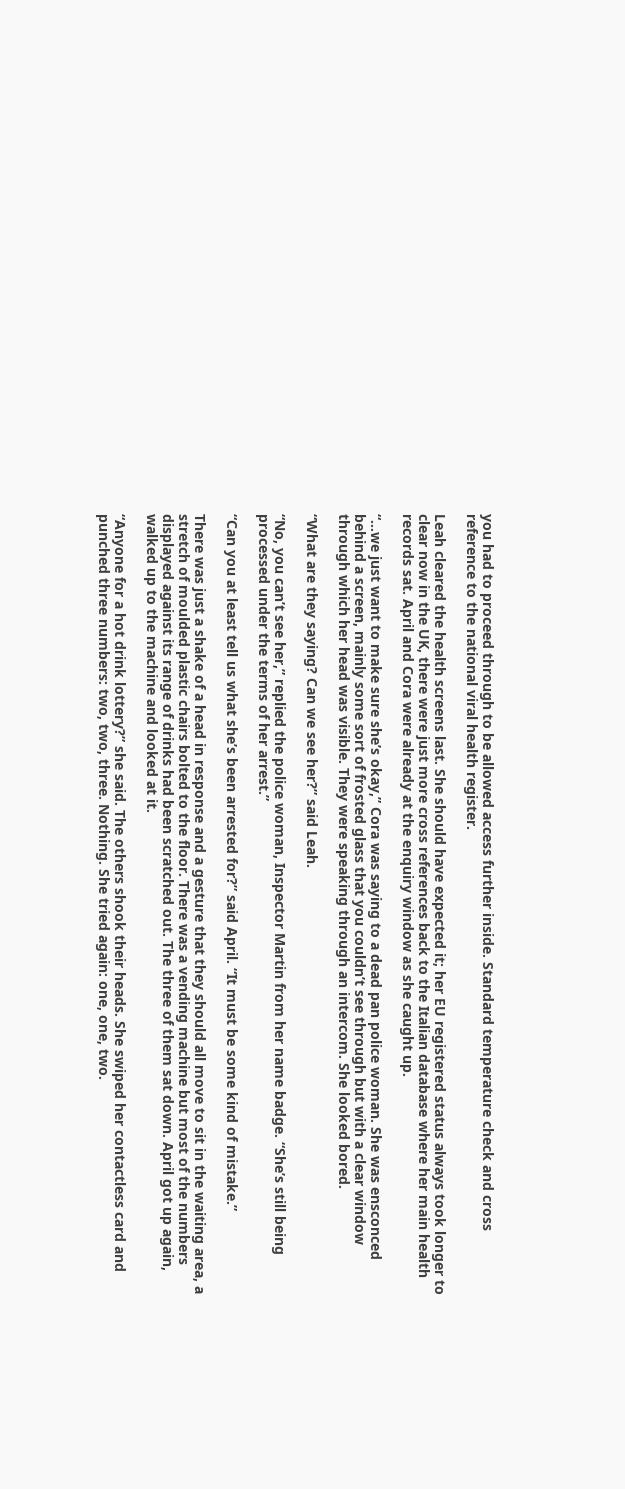you had to proceed through to be allowed access further inside. Standard temperature check and cross reference to the national viral health register.

Leah cleared the health screens last. She should have expected it; her EU registered status always took longer to clear now in the UK, there were just more cross references back to the Italian database where her main health records sat. April and Cora were already at the enquiry window as she caught up.

“…we just want to make sure she’s okay,” Cora was saying to a dead pan police woman. She was ensconced behind a screen, mainly some sort of frosted glass that you couldn’t see through but with a clear window through which her head was visible. They were speaking through an intercom. She looked bored.

“What are they saying? Can we see her?” said Leah.

“No, you can’t see her,” replied the police woman, Inspector Martin from her name badge. “She’s still being processed under the terms of her arrest.”

“Can you at least tell us what she’s been arrested for?” said April. “It must be some kind of mistake.”

There was just a shake of a head in response and a gesture that they should all move to sit in the waiting area, a stretch of moulded plastic chairs bolted to the floor. There was a vending machine but most of the numbers displayed against its range of drinks had been scratched out. The three of them sat down. April got up again, walked up to the machine and looked at it.

“Anyone for a hot drink lottery?” she said. The others shook their heads. She swiped her contactless card and punched three numbers: two, two, three. Nothing. She tried again: one, one, two.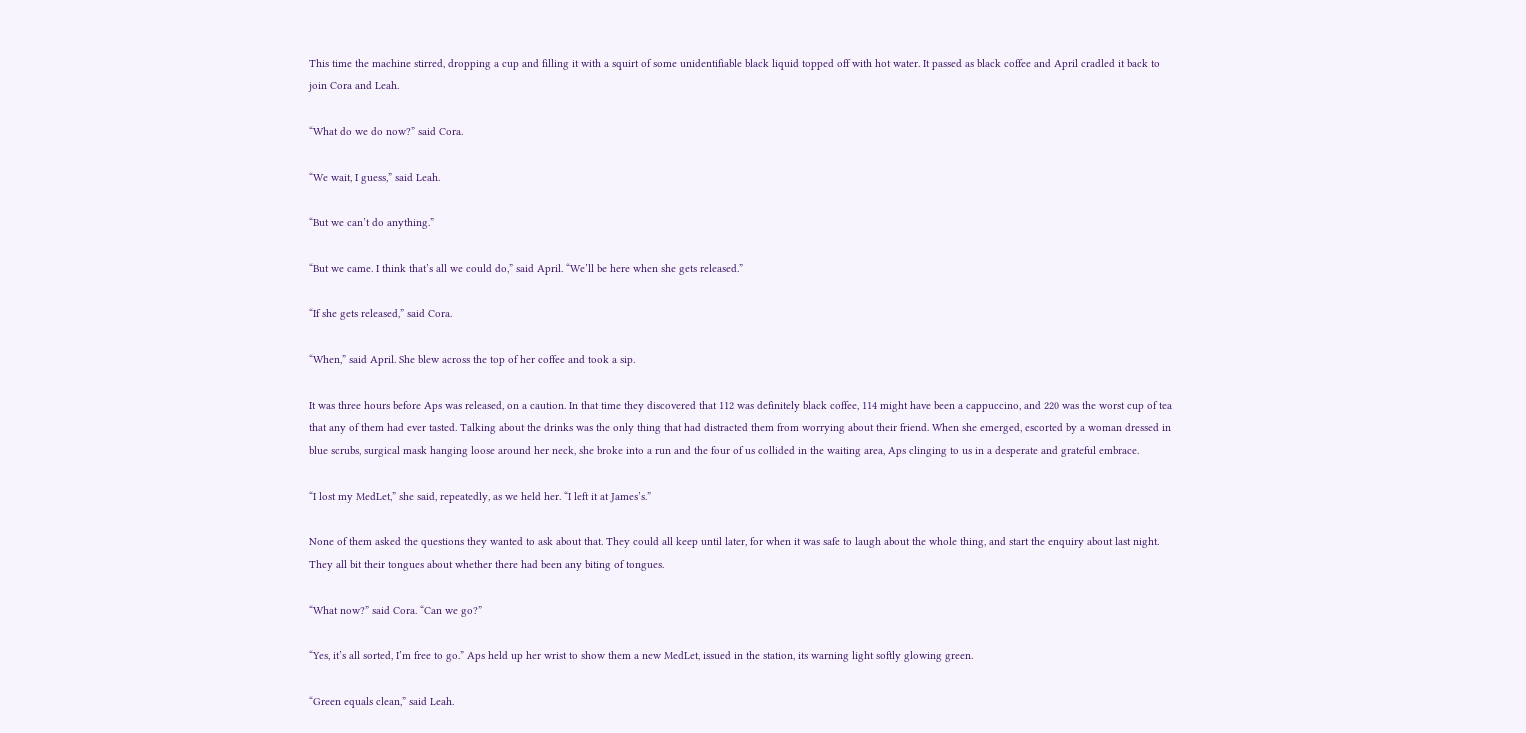This time the machine stirred, dropping a cup and filling it with a squirt of some unidentifiable black liquid topped off with hot water. It passed as black coffee and April cradled it back to join Cora and Leah.

“What do we do now?” said Cora.

“We wait, I guess,” said Leah.

“But we can’t do anything.”

“But we came. I think that’s all we could do,” said April. “We’ll be here when she gets released.”

“If she gets released,” said Cora.

“When,” said April. She blew across the top of her coffee and took a sip.

It was three hours before Aps was released, on a caution. In that time they discovered that 112 was definitely black coffee, 114 might have been a cappuccino, and 220 was the worst cup of tea that any of them had ever tasted. Talking about the drinks was the only thing that had distracted them from worrying about their friend. When she emerged, escorted by a woman dressed in blue scrubs, surgical mask hanging loose around her neck, she broke into a run and the four of us collided in the waiting area, Aps clinging to us in a desperate and grateful embrace.

“I lost my MedLet,” she said, repeatedly, as we held her. “I left it at James’s.”

None of them asked the questions they wanted to ask about that. They could all keep until later, for when it was safe to laugh about the whole thing, and start the enquiry about last night. They all bit their tongues about whether there had been any biting of tongues.

“What now?” said Cora. “Can we go?”

“Yes, it’s all sorted, I’m free to go.” Aps held up her wrist to show them a new MedLet, issued in the station, its warning light softly glowing green.

“Green equals clean,” said Leah.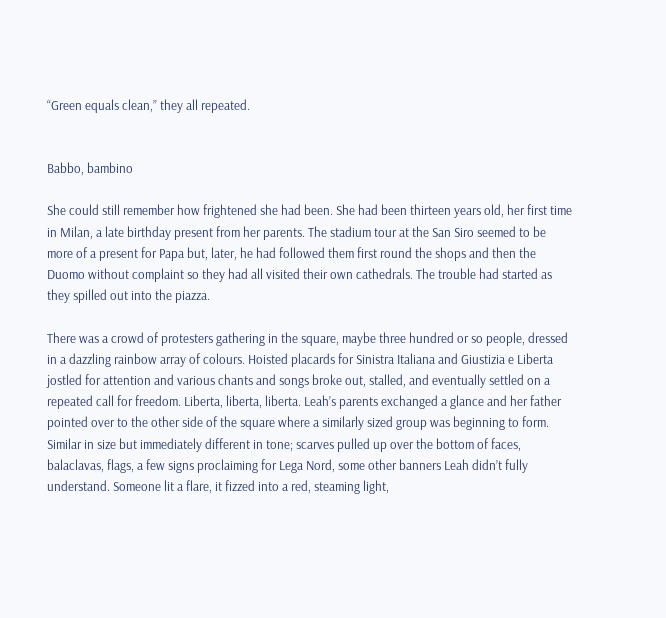“Green equals clean,” they all repeated.


Babbo, bambino

She could still remember how frightened she had been. She had been thirteen years old, her first time in Milan, a late birthday present from her parents. The stadium tour at the San Siro seemed to be more of a present for Papa but, later, he had followed them first round the shops and then the Duomo without complaint so they had all visited their own cathedrals. The trouble had started as they spilled out into the piazza.

There was a crowd of protesters gathering in the square, maybe three hundred or so people, dressed in a dazzling rainbow array of colours. Hoisted placards for Sinistra Italiana and Giustizia e Liberta jostled for attention and various chants and songs broke out, stalled, and eventually settled on a repeated call for freedom. Liberta, liberta, liberta. Leah’s parents exchanged a glance and her father pointed over to the other side of the square where a similarly sized group was beginning to form. Similar in size but immediately different in tone; scarves pulled up over the bottom of faces, balaclavas, flags, a few signs proclaiming for Lega Nord, some other banners Leah didn’t fully understand. Someone lit a flare, it fizzed into a red, steaming light,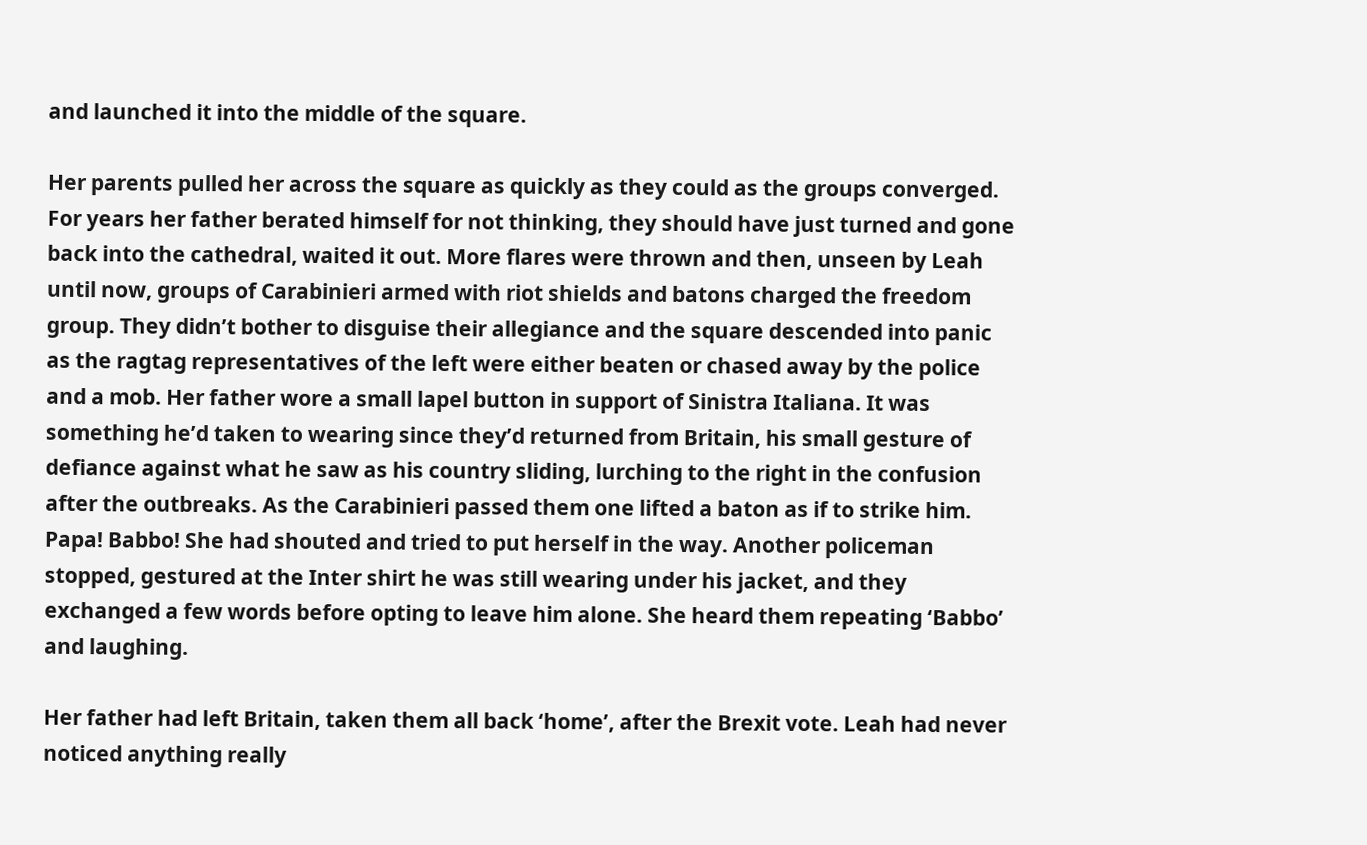and launched it into the middle of the square.

Her parents pulled her across the square as quickly as they could as the groups converged. For years her father berated himself for not thinking, they should have just turned and gone back into the cathedral, waited it out. More flares were thrown and then, unseen by Leah until now, groups of Carabinieri armed with riot shields and batons charged the freedom group. They didn’t bother to disguise their allegiance and the square descended into panic as the ragtag representatives of the left were either beaten or chased away by the police and a mob. Her father wore a small lapel button in support of Sinistra Italiana. It was something he’d taken to wearing since they’d returned from Britain, his small gesture of defiance against what he saw as his country sliding, lurching to the right in the confusion after the outbreaks. As the Carabinieri passed them one lifted a baton as if to strike him. Papa! Babbo! She had shouted and tried to put herself in the way. Another policeman stopped, gestured at the Inter shirt he was still wearing under his jacket, and they exchanged a few words before opting to leave him alone. She heard them repeating ‘Babbo’ and laughing.

Her father had left Britain, taken them all back ‘home’, after the Brexit vote. Leah had never noticed anything really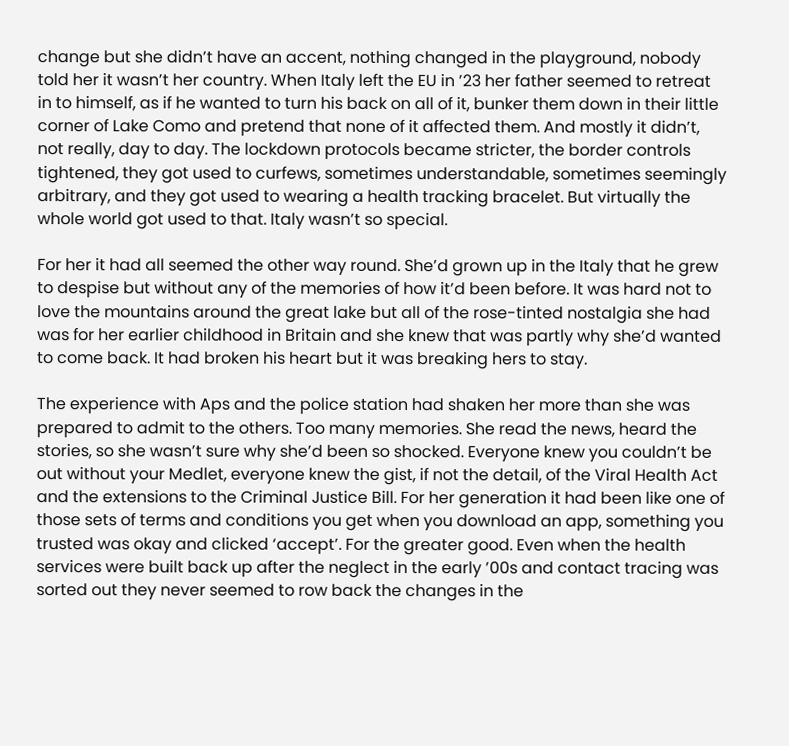change but she didn’t have an accent, nothing changed in the playground, nobody told her it wasn’t her country. When Italy left the EU in ’23 her father seemed to retreat in to himself, as if he wanted to turn his back on all of it, bunker them down in their little corner of Lake Como and pretend that none of it affected them. And mostly it didn’t, not really, day to day. The lockdown protocols became stricter, the border controls tightened, they got used to curfews, sometimes understandable, sometimes seemingly arbitrary, and they got used to wearing a health tracking bracelet. But virtually the whole world got used to that. Italy wasn’t so special.

For her it had all seemed the other way round. She’d grown up in the Italy that he grew to despise but without any of the memories of how it’d been before. It was hard not to love the mountains around the great lake but all of the rose-tinted nostalgia she had was for her earlier childhood in Britain and she knew that was partly why she’d wanted to come back. It had broken his heart but it was breaking hers to stay.

The experience with Aps and the police station had shaken her more than she was prepared to admit to the others. Too many memories. She read the news, heard the stories, so she wasn’t sure why she’d been so shocked. Everyone knew you couldn’t be out without your Medlet, everyone knew the gist, if not the detail, of the Viral Health Act and the extensions to the Criminal Justice Bill. For her generation it had been like one of those sets of terms and conditions you get when you download an app, something you trusted was okay and clicked ‘accept’. For the greater good. Even when the health services were built back up after the neglect in the early ’00s and contact tracing was sorted out they never seemed to row back the changes in the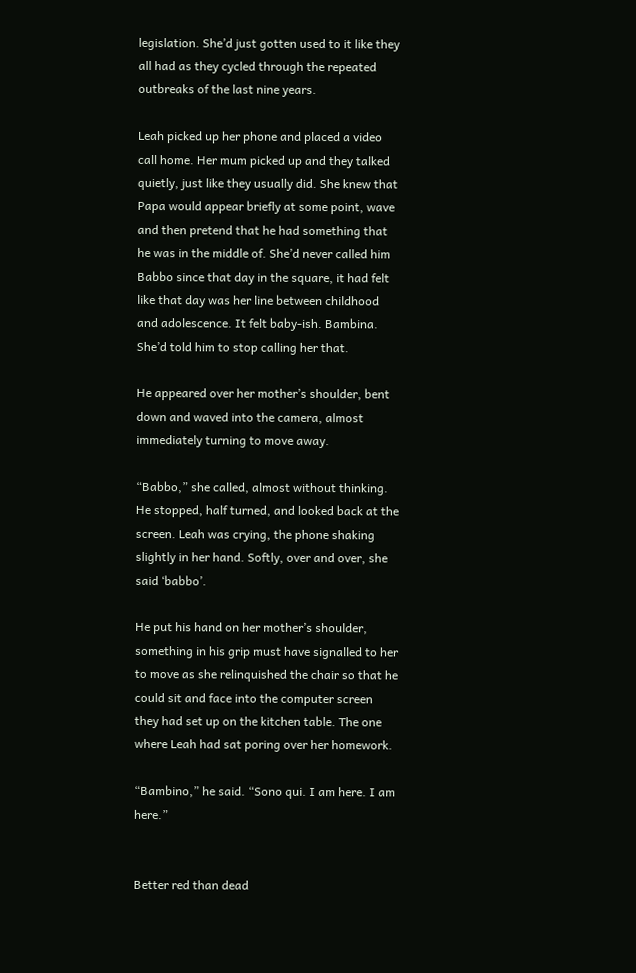legislation. She’d just gotten used to it like they all had as they cycled through the repeated outbreaks of the last nine years.

Leah picked up her phone and placed a video call home. Her mum picked up and they talked quietly, just like they usually did. She knew that Papa would appear briefly at some point, wave and then pretend that he had something that he was in the middle of. She’d never called him Babbo since that day in the square, it had felt like that day was her line between childhood and adolescence. It felt baby-ish. Bambina. She’d told him to stop calling her that.

He appeared over her mother’s shoulder, bent down and waved into the camera, almost immediately turning to move away.

“Babbo,” she called, almost without thinking. He stopped, half turned, and looked back at the screen. Leah was crying, the phone shaking slightly in her hand. Softly, over and over, she said ‘babbo’.

He put his hand on her mother’s shoulder, something in his grip must have signalled to her to move as she relinquished the chair so that he could sit and face into the computer screen they had set up on the kitchen table. The one where Leah had sat poring over her homework.

“Bambino,” he said. “Sono qui. I am here. I am here.”


Better red than dead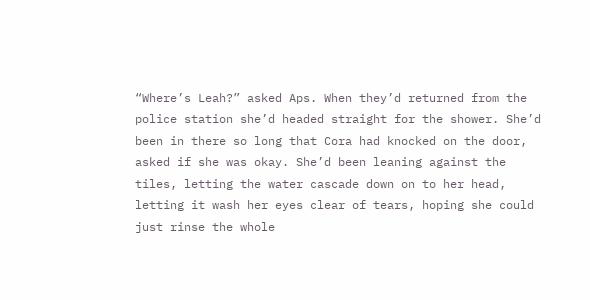“Where’s Leah?” asked Aps. When they’d returned from the police station she’d headed straight for the shower. She’d been in there so long that Cora had knocked on the door, asked if she was okay. She’d been leaning against the tiles, letting the water cascade down on to her head, letting it wash her eyes clear of tears, hoping she could just rinse the whole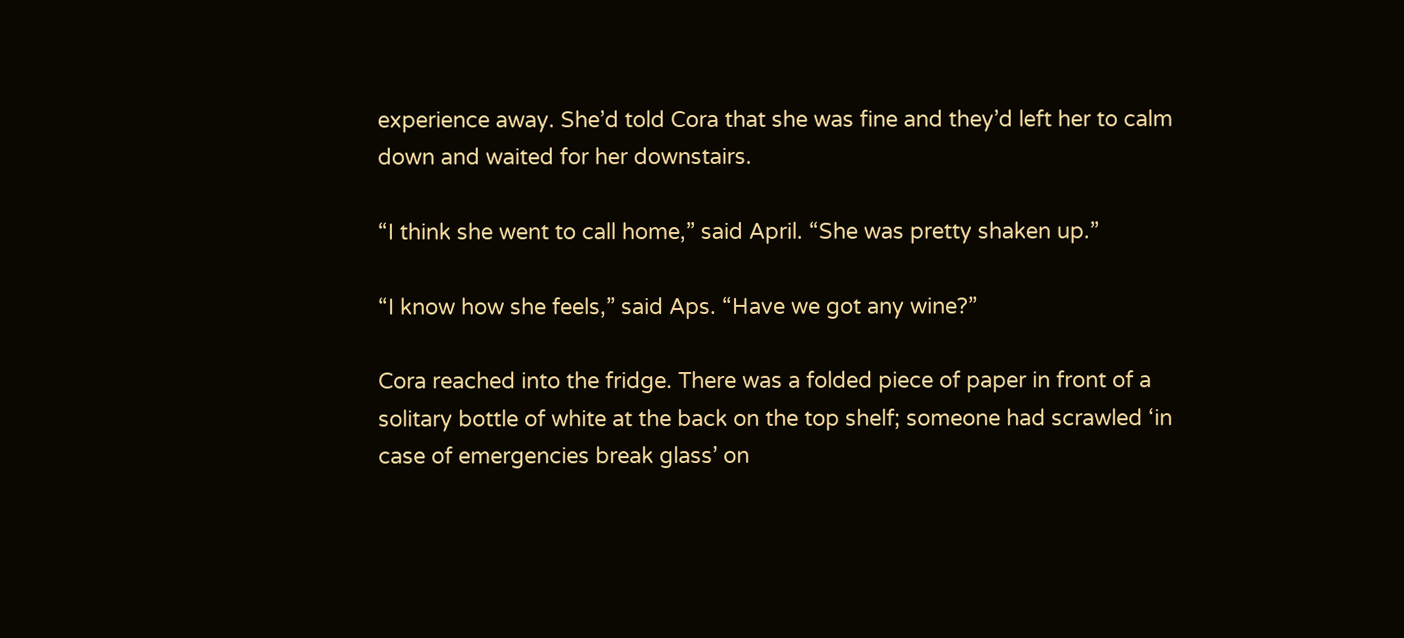experience away. She’d told Cora that she was fine and they’d left her to calm down and waited for her downstairs.

“I think she went to call home,” said April. “She was pretty shaken up.”

“I know how she feels,” said Aps. “Have we got any wine?”

Cora reached into the fridge. There was a folded piece of paper in front of a solitary bottle of white at the back on the top shelf; someone had scrawled ‘in case of emergencies break glass’ on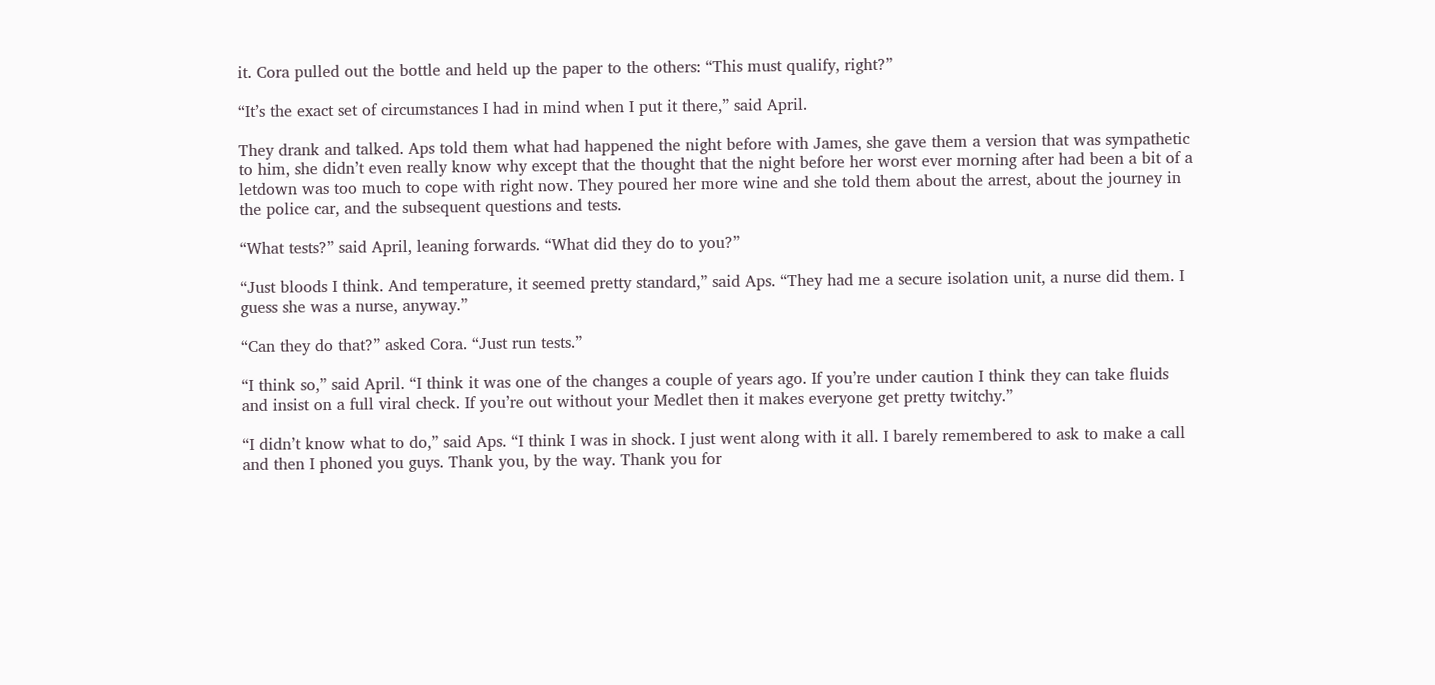it. Cora pulled out the bottle and held up the paper to the others: “This must qualify, right?”

“It’s the exact set of circumstances I had in mind when I put it there,” said April.

They drank and talked. Aps told them what had happened the night before with James, she gave them a version that was sympathetic to him, she didn’t even really know why except that the thought that the night before her worst ever morning after had been a bit of a letdown was too much to cope with right now. They poured her more wine and she told them about the arrest, about the journey in the police car, and the subsequent questions and tests.

“What tests?” said April, leaning forwards. “What did they do to you?”

“Just bloods I think. And temperature, it seemed pretty standard,” said Aps. “They had me a secure isolation unit, a nurse did them. I guess she was a nurse, anyway.”

“Can they do that?” asked Cora. “Just run tests.”

“I think so,” said April. “I think it was one of the changes a couple of years ago. If you’re under caution I think they can take fluids and insist on a full viral check. If you’re out without your Medlet then it makes everyone get pretty twitchy.”

“I didn’t know what to do,” said Aps. “I think I was in shock. I just went along with it all. I barely remembered to ask to make a call and then I phoned you guys. Thank you, by the way. Thank you for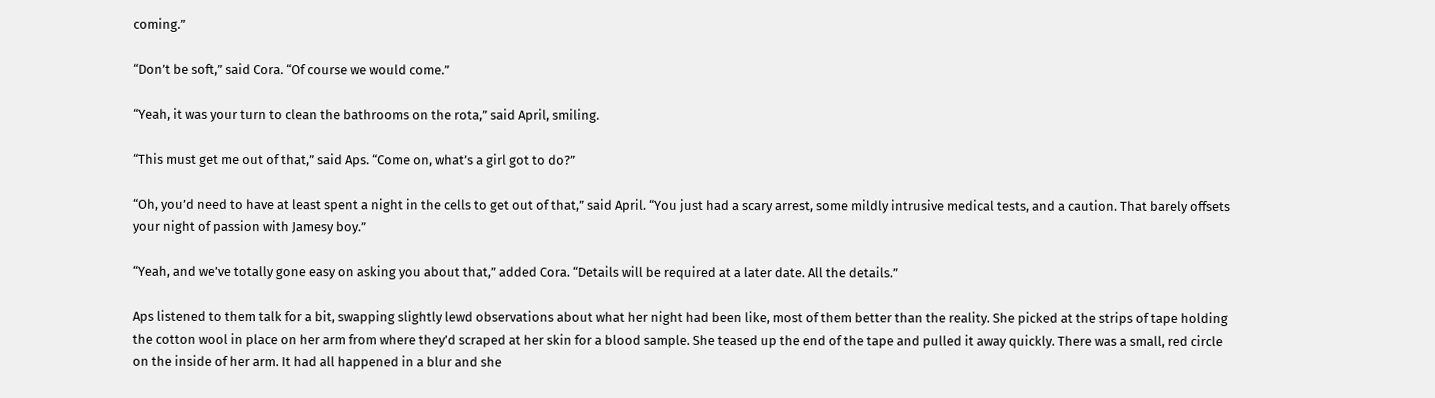coming.”

“Don’t be soft,” said Cora. “Of course we would come.”

“Yeah, it was your turn to clean the bathrooms on the rota,” said April, smiling.

“This must get me out of that,” said Aps. “Come on, what’s a girl got to do?”

“Oh, you’d need to have at least spent a night in the cells to get out of that,” said April. “You just had a scary arrest, some mildly intrusive medical tests, and a caution. That barely offsets your night of passion with Jamesy boy.”

“Yeah, and we’ve totally gone easy on asking you about that,” added Cora. “Details will be required at a later date. All the details.”

Aps listened to them talk for a bit, swapping slightly lewd observations about what her night had been like, most of them better than the reality. She picked at the strips of tape holding the cotton wool in place on her arm from where they’d scraped at her skin for a blood sample. She teased up the end of the tape and pulled it away quickly. There was a small, red circle on the inside of her arm. It had all happened in a blur and she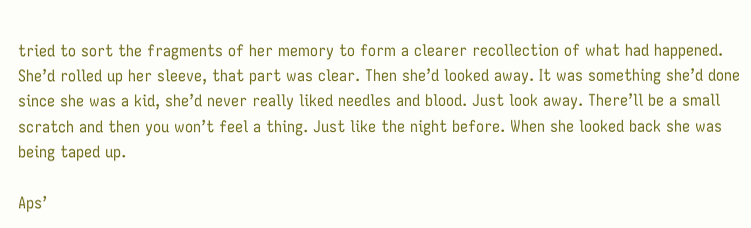tried to sort the fragments of her memory to form a clearer recollection of what had happened. She’d rolled up her sleeve, that part was clear. Then she’d looked away. It was something she’d done since she was a kid, she’d never really liked needles and blood. Just look away. There’ll be a small scratch and then you won’t feel a thing. Just like the night before. When she looked back she was being taped up.

Aps’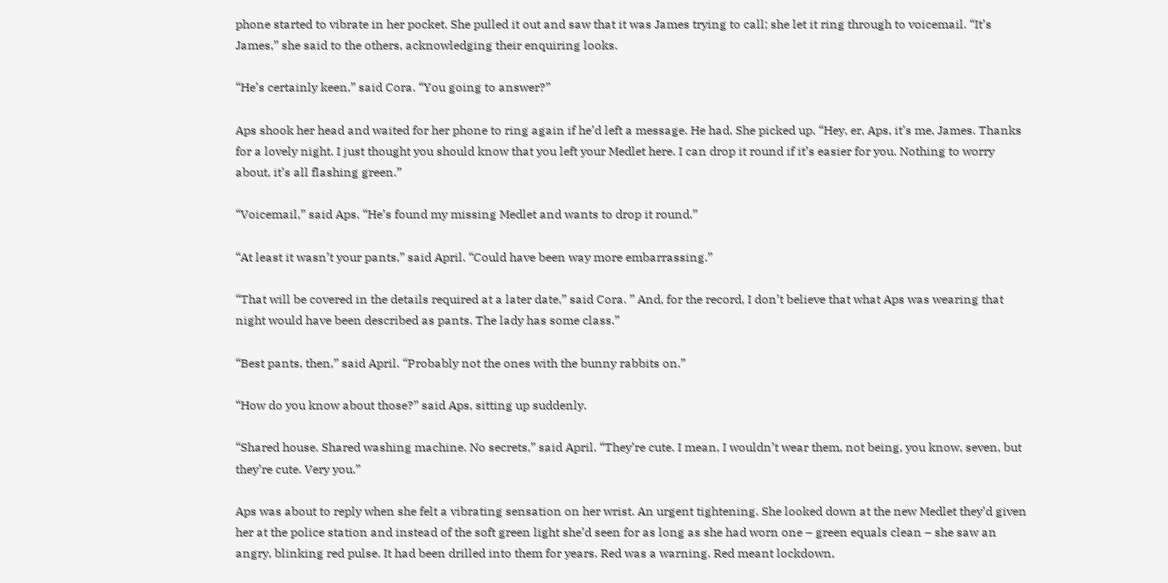phone started to vibrate in her pocket. She pulled it out and saw that it was James trying to call; she let it ring through to voicemail. “It’s James,” she said to the others, acknowledging their enquiring looks.

“He’s certainly keen,” said Cora. “You going to answer?”

Aps shook her head and waited for her phone to ring again if he’d left a message. He had. She picked up. “Hey, er, Aps, it’s me, James. Thanks for a lovely night. I just thought you should know that you left your Medlet here. I can drop it round if it’s easier for you. Nothing to worry about, it’s all flashing green.”

“Voicemail,” said Aps. “He’s found my missing Medlet and wants to drop it round.”

“At least it wasn’t your pants,” said April. “Could have been way more embarrassing.”

“That will be covered in the details required at a later date,” said Cora. ” And, for the record, I don’t believe that what Aps was wearing that night would have been described as pants. The lady has some class.”

“Best pants, then,” said April. “Probably not the ones with the bunny rabbits on.”

“How do you know about those?” said Aps, sitting up suddenly.

“Shared house. Shared washing machine. No secrets,” said April. “They’re cute. I mean, I wouldn’t wear them, not being, you know, seven, but they’re cute. Very you.”

Aps was about to reply when she felt a vibrating sensation on her wrist. An urgent tightening. She looked down at the new Medlet they’d given her at the police station and instead of the soft green light she’d seen for as long as she had worn one – green equals clean – she saw an angry, blinking red pulse. It had been drilled into them for years. Red was a warning. Red meant lockdown,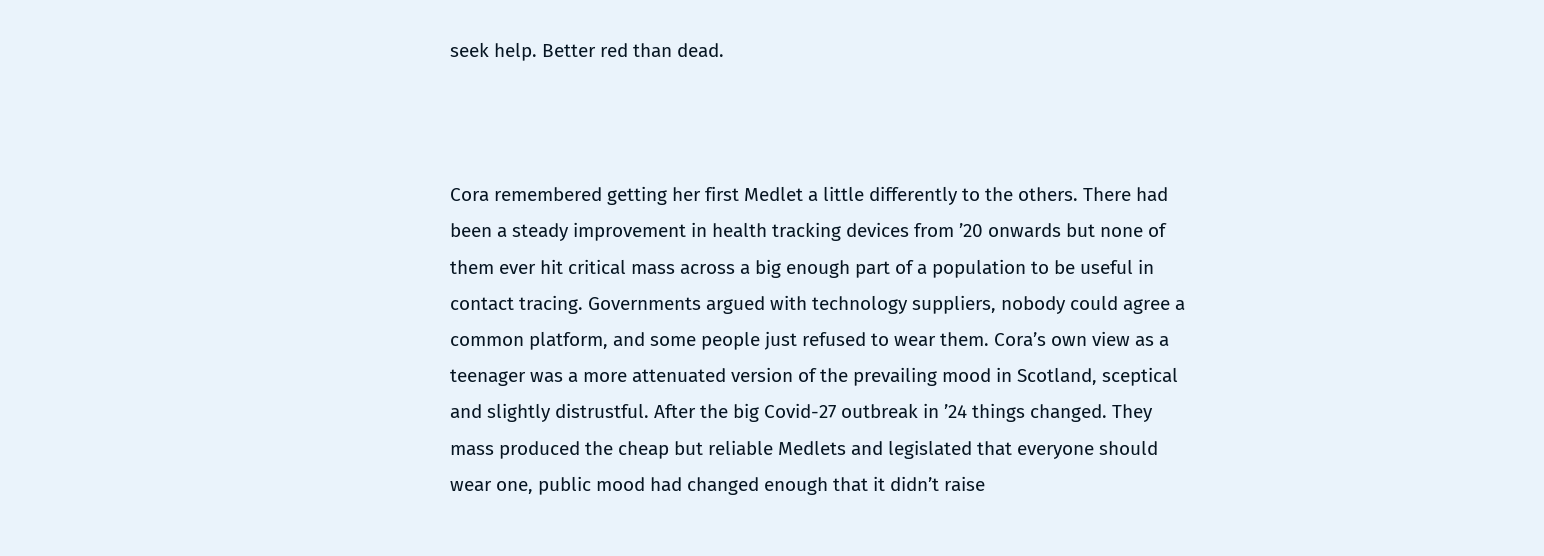seek help. Better red than dead.



Cora remembered getting her first Medlet a little differently to the others. There had been a steady improvement in health tracking devices from ’20 onwards but none of them ever hit critical mass across a big enough part of a population to be useful in contact tracing. Governments argued with technology suppliers, nobody could agree a common platform, and some people just refused to wear them. Cora’s own view as a teenager was a more attenuated version of the prevailing mood in Scotland, sceptical and slightly distrustful. After the big Covid-27 outbreak in ’24 things changed. They mass produced the cheap but reliable Medlets and legislated that everyone should wear one, public mood had changed enough that it didn’t raise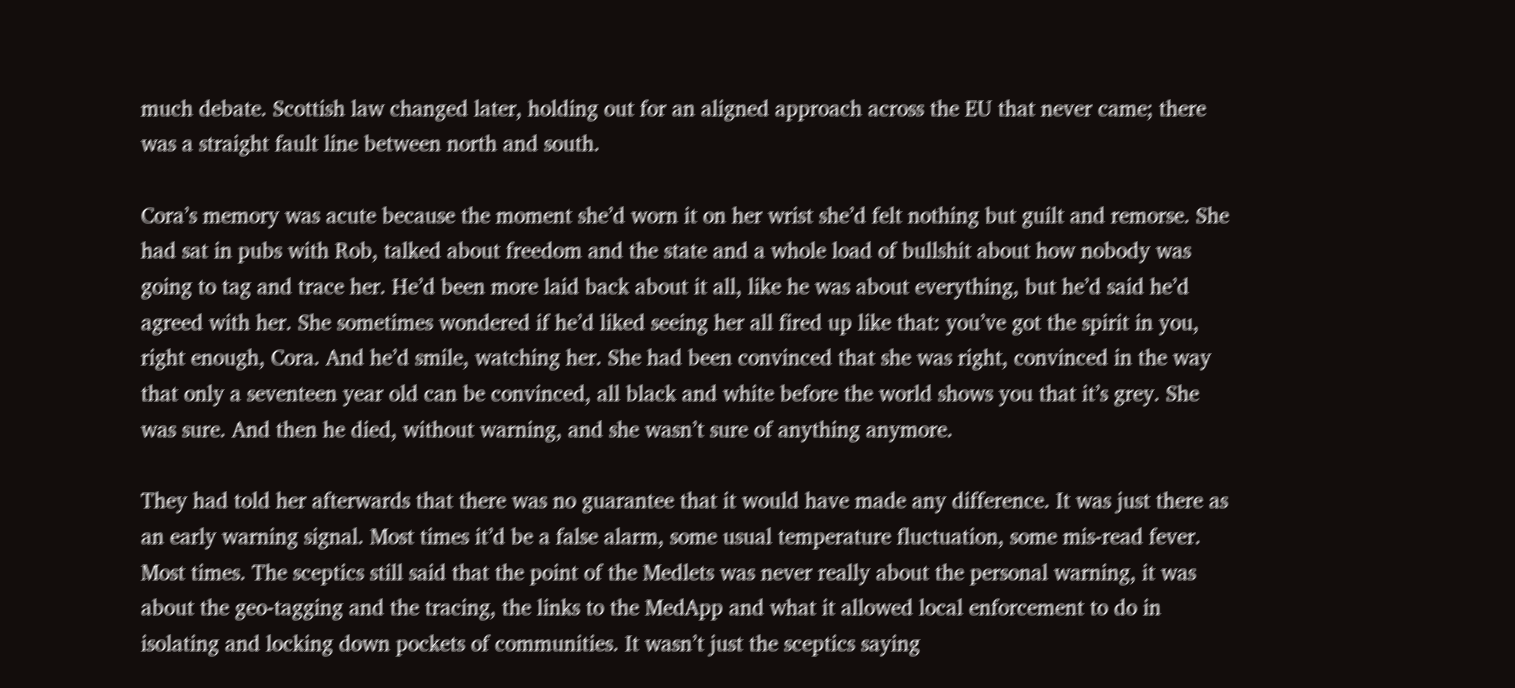much debate. Scottish law changed later, holding out for an aligned approach across the EU that never came; there was a straight fault line between north and south.

Cora’s memory was acute because the moment she’d worn it on her wrist she’d felt nothing but guilt and remorse. She had sat in pubs with Rob, talked about freedom and the state and a whole load of bullshit about how nobody was going to tag and trace her. He’d been more laid back about it all, like he was about everything, but he’d said he’d agreed with her. She sometimes wondered if he’d liked seeing her all fired up like that: you’ve got the spirit in you, right enough, Cora. And he’d smile, watching her. She had been convinced that she was right, convinced in the way that only a seventeen year old can be convinced, all black and white before the world shows you that it’s grey. She was sure. And then he died, without warning, and she wasn’t sure of anything anymore.

They had told her afterwards that there was no guarantee that it would have made any difference. It was just there as an early warning signal. Most times it’d be a false alarm, some usual temperature fluctuation, some mis-read fever. Most times. The sceptics still said that the point of the Medlets was never really about the personal warning, it was about the geo-tagging and the tracing, the links to the MedApp and what it allowed local enforcement to do in isolating and locking down pockets of communities. It wasn’t just the sceptics saying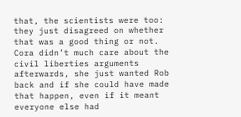that, the scientists were too: they just disagreed on whether that was a good thing or not. Cora didn’t much care about the civil liberties arguments afterwards, she just wanted Rob back and if she could have made that happen, even if it meant everyone else had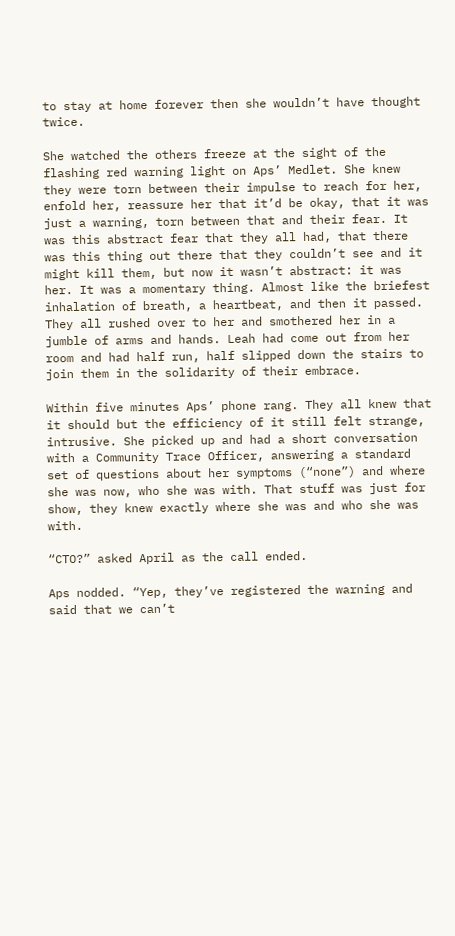to stay at home forever then she wouldn’t have thought twice.

She watched the others freeze at the sight of the flashing red warning light on Aps’ Medlet. She knew they were torn between their impulse to reach for her, enfold her, reassure her that it’d be okay, that it was just a warning, torn between that and their fear. It was this abstract fear that they all had, that there was this thing out there that they couldn’t see and it might kill them, but now it wasn’t abstract: it was her. It was a momentary thing. Almost like the briefest inhalation of breath, a heartbeat, and then it passed. They all rushed over to her and smothered her in a jumble of arms and hands. Leah had come out from her room and had half run, half slipped down the stairs to join them in the solidarity of their embrace.

Within five minutes Aps’ phone rang. They all knew that it should but the efficiency of it still felt strange, intrusive. She picked up and had a short conversation with a Community Trace Officer, answering a standard set of questions about her symptoms (“none”) and where she was now, who she was with. That stuff was just for show, they knew exactly where she was and who she was with.

“CTO?” asked April as the call ended.

Aps nodded. “Yep, they’ve registered the warning and said that we can’t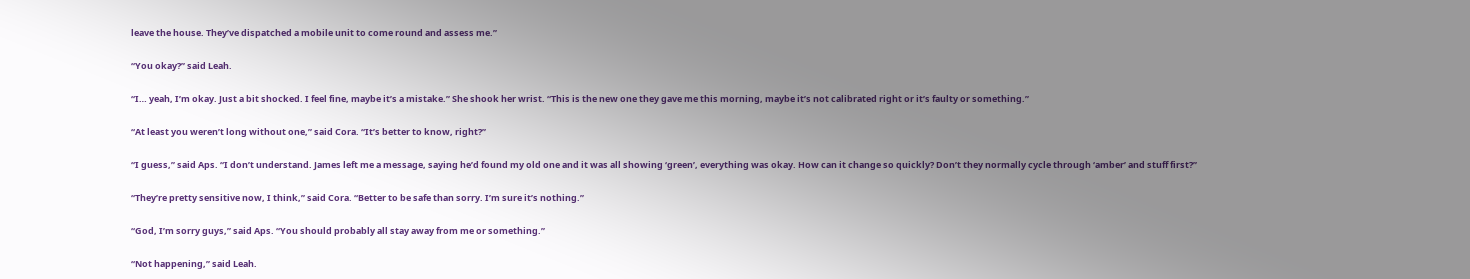leave the house. They’ve dispatched a mobile unit to come round and assess me.”

“You okay?” said Leah.

“I… yeah, I’m okay. Just a bit shocked. I feel fine, maybe it’s a mistake.” She shook her wrist. “This is the new one they gave me this morning, maybe it’s not calibrated right or it’s faulty or something.”

“At least you weren’t long without one,” said Cora. “It’s better to know, right?”

“I guess,” said Aps. “I don’t understand. James left me a message, saying he’d found my old one and it was all showing ‘green’, everything was okay. How can it change so quickly? Don’t they normally cycle through ‘amber’ and stuff first?”

“They’re pretty sensitive now, I think,” said Cora. “Better to be safe than sorry. I’m sure it’s nothing.”

“God, I’m sorry guys,” said Aps. “You should probably all stay away from me or something.”

“Not happening,” said Leah.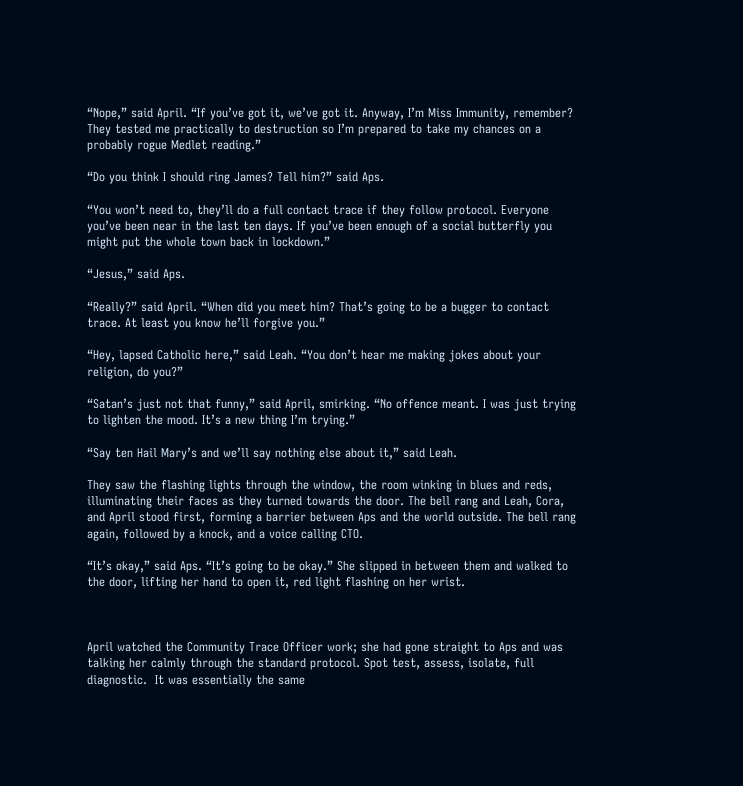“Nope,” said April. “If you’ve got it, we’ve got it. Anyway, I’m Miss Immunity, remember? They tested me practically to destruction so I’m prepared to take my chances on a probably rogue Medlet reading.”

“Do you think I should ring James? Tell him?” said Aps.

“You won’t need to, they’ll do a full contact trace if they follow protocol. Everyone you’ve been near in the last ten days. If you’ve been enough of a social butterfly you might put the whole town back in lockdown.”

“Jesus,” said Aps.

“Really?” said April. “When did you meet him? That’s going to be a bugger to contact trace. At least you know he’ll forgive you.”

“Hey, lapsed Catholic here,” said Leah. “You don’t hear me making jokes about your religion, do you?”

“Satan’s just not that funny,” said April, smirking. “No offence meant. I was just trying to lighten the mood. It’s a new thing I’m trying.”

“Say ten Hail Mary’s and we’ll say nothing else about it,” said Leah.

They saw the flashing lights through the window, the room winking in blues and reds, illuminating their faces as they turned towards the door. The bell rang and Leah, Cora, and April stood first, forming a barrier between Aps and the world outside. The bell rang again, followed by a knock, and a voice calling CTO.

“It’s okay,” said Aps. “It’s going to be okay.” She slipped in between them and walked to the door, lifting her hand to open it, red light flashing on her wrist.



April watched the Community Trace Officer work; she had gone straight to Aps and was talking her calmly through the standard protocol. Spot test, assess, isolate, full diagnostic.  It was essentially the same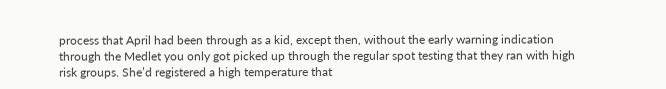process that April had been through as a kid, except then, without the early warning indication through the Medlet you only got picked up through the regular spot testing that they ran with high risk groups. She’d registered a high temperature that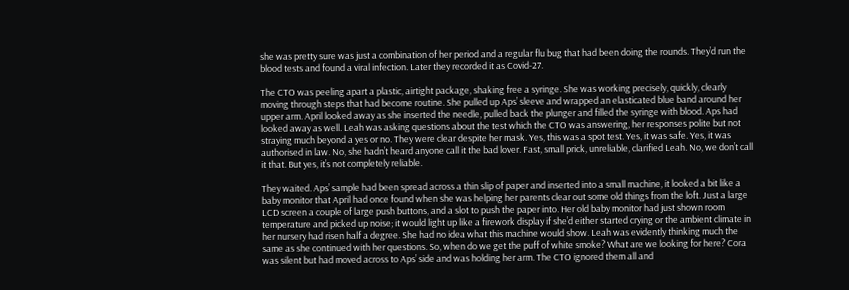she was pretty sure was just a combination of her period and a regular flu bug that had been doing the rounds. They’d run the blood tests and found a viral infection. Later they recorded it as Covid-27.

The CTO was peeling apart a plastic, airtight package, shaking free a syringe. She was working precisely, quickly, clearly moving through steps that had become routine. She pulled up Aps’ sleeve and wrapped an elasticated blue band around her upper arm. April looked away as she inserted the needle, pulled back the plunger and filled the syringe with blood. Aps had looked away as well. Leah was asking questions about the test which the CTO was answering, her responses polite but not straying much beyond a yes or no. They were clear despite her mask. Yes, this was a spot test. Yes, it was safe. Yes, it was authorised in law. No, she hadn’t heard anyone call it the bad lover. Fast, small prick, unreliable, clarified Leah. No, we don’t call it that. But yes, it’s not completely reliable.

They waited. Aps’ sample had been spread across a thin slip of paper and inserted into a small machine, it looked a bit like a baby monitor that April had once found when she was helping her parents clear out some old things from the loft. Just a large LCD screen a couple of large push buttons, and a slot to push the paper into. Her old baby monitor had just shown room temperature and picked up noise; it would light up like a firework display if she’d either started crying or the ambient climate in her nursery had risen half a degree. She had no idea what this machine would show. Leah was evidently thinking much the same as she continued with her questions. So, when do we get the puff of white smoke? What are we looking for here? Cora was silent but had moved across to Aps’ side and was holding her arm. The CTO ignored them all and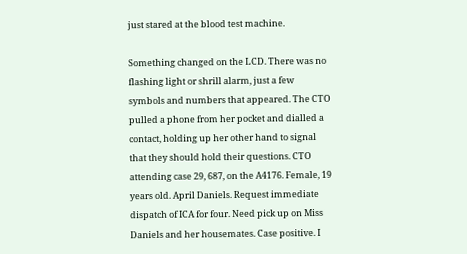just stared at the blood test machine.

Something changed on the LCD. There was no flashing light or shrill alarm, just a few symbols and numbers that appeared. The CTO pulled a phone from her pocket and dialled a contact, holding up her other hand to signal that they should hold their questions. CTO attending case 29, 687, on the A4176. Female, 19 years old. April Daniels. Request immediate dispatch of ICA for four. Need pick up on Miss Daniels and her housemates. Case positive. I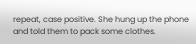repeat, case positive. She hung up the phone and told them to pack some clothes.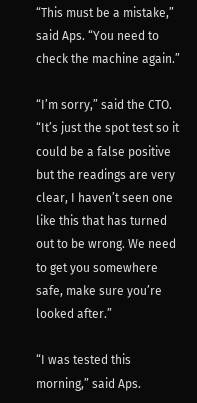“This must be a mistake,” said Aps. “You need to check the machine again.”

“I’m sorry,” said the CTO. “It’s just the spot test so it could be a false positive but the readings are very clear, I haven’t seen one like this that has turned out to be wrong. We need to get you somewhere safe, make sure you’re looked after.”

“I was tested this morning,” said Aps.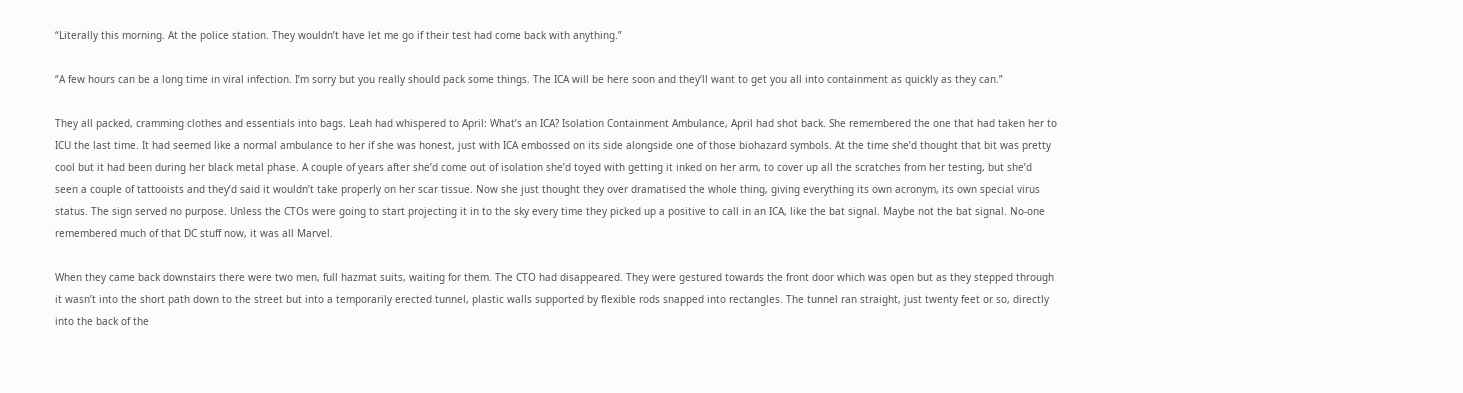“Literally this morning. At the police station. They wouldn’t have let me go if their test had come back with anything.”

“A few hours can be a long time in viral infection. I’m sorry but you really should pack some things. The ICA will be here soon and they’ll want to get you all into containment as quickly as they can.”

They all packed, cramming clothes and essentials into bags. Leah had whispered to April: What’s an ICA? Isolation Containment Ambulance, April had shot back. She remembered the one that had taken her to ICU the last time. It had seemed like a normal ambulance to her if she was honest, just with ICA embossed on its side alongside one of those biohazard symbols. At the time she’d thought that bit was pretty cool but it had been during her black metal phase. A couple of years after she’d come out of isolation she’d toyed with getting it inked on her arm, to cover up all the scratches from her testing, but she’d seen a couple of tattooists and they’d said it wouldn’t take properly on her scar tissue. Now she just thought they over dramatised the whole thing, giving everything its own acronym, its own special virus status. The sign served no purpose. Unless the CTOs were going to start projecting it in to the sky every time they picked up a positive to call in an ICA, like the bat signal. Maybe not the bat signal. No-one remembered much of that DC stuff now, it was all Marvel.

When they came back downstairs there were two men, full hazmat suits, waiting for them. The CTO had disappeared. They were gestured towards the front door which was open but as they stepped through it wasn’t into the short path down to the street but into a temporarily erected tunnel, plastic walls supported by flexible rods snapped into rectangles. The tunnel ran straight, just twenty feet or so, directly into the back of the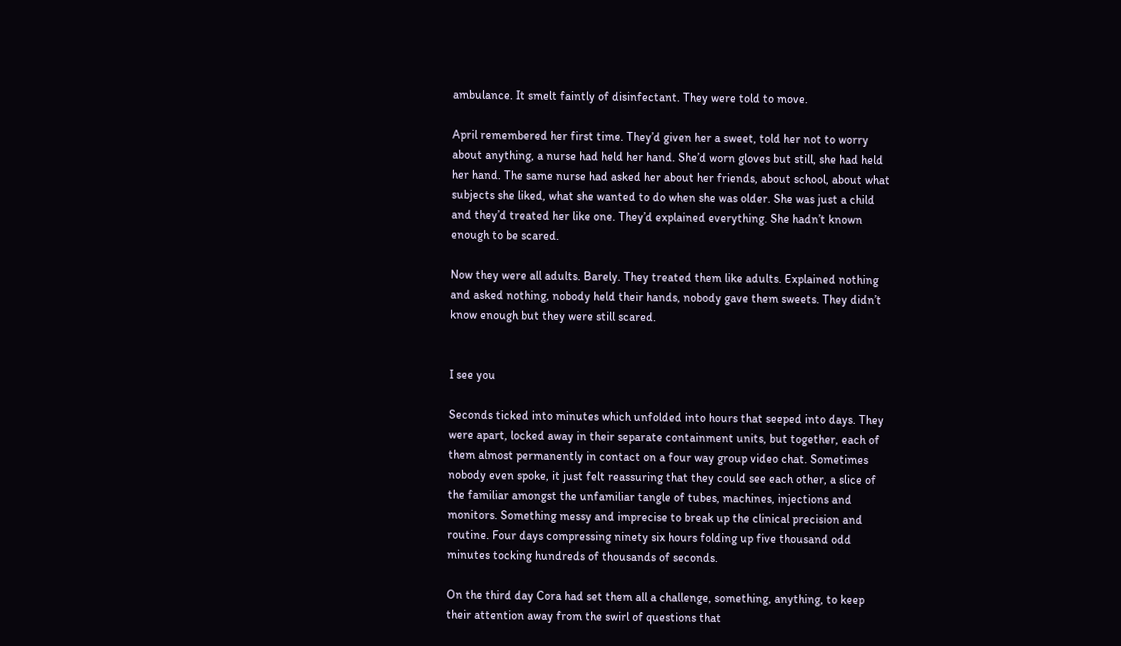ambulance. It smelt faintly of disinfectant. They were told to move.

April remembered her first time. They’d given her a sweet, told her not to worry about anything, a nurse had held her hand. She’d worn gloves but still, she had held her hand. The same nurse had asked her about her friends, about school, about what subjects she liked, what she wanted to do when she was older. She was just a child and they’d treated her like one. They’d explained everything. She hadn’t known enough to be scared.

Now they were all adults. Barely. They treated them like adults. Explained nothing and asked nothing, nobody held their hands, nobody gave them sweets. They didn’t know enough but they were still scared.


I see you

Seconds ticked into minutes which unfolded into hours that seeped into days. They were apart, locked away in their separate containment units, but together, each of them almost permanently in contact on a four way group video chat. Sometimes nobody even spoke, it just felt reassuring that they could see each other, a slice of the familiar amongst the unfamiliar tangle of tubes, machines, injections and monitors. Something messy and imprecise to break up the clinical precision and routine. Four days compressing ninety six hours folding up five thousand odd minutes tocking hundreds of thousands of seconds.

On the third day Cora had set them all a challenge, something, anything, to keep their attention away from the swirl of questions that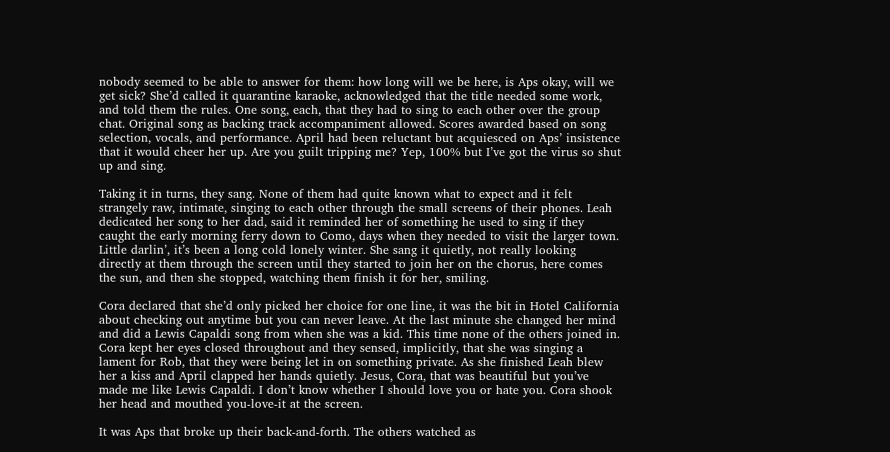nobody seemed to be able to answer for them: how long will we be here, is Aps okay, will we get sick? She’d called it quarantine karaoke, acknowledged that the title needed some work, and told them the rules. One song, each, that they had to sing to each other over the group chat. Original song as backing track accompaniment allowed. Scores awarded based on song selection, vocals, and performance. April had been reluctant but acquiesced on Aps’ insistence that it would cheer her up. Are you guilt tripping me? Yep, 100% but I’ve got the virus so shut up and sing.

Taking it in turns, they sang. None of them had quite known what to expect and it felt strangely raw, intimate, singing to each other through the small screens of their phones. Leah dedicated her song to her dad, said it reminded her of something he used to sing if they caught the early morning ferry down to Como, days when they needed to visit the larger town. Little darlin’, it’s been a long cold lonely winter. She sang it quietly, not really looking directly at them through the screen until they started to join her on the chorus, here comes the sun, and then she stopped, watching them finish it for her, smiling.

Cora declared that she’d only picked her choice for one line, it was the bit in Hotel California about checking out anytime but you can never leave. At the last minute she changed her mind and did a Lewis Capaldi song from when she was a kid. This time none of the others joined in. Cora kept her eyes closed throughout and they sensed, implicitly, that she was singing a lament for Rob, that they were being let in on something private. As she finished Leah blew her a kiss and April clapped her hands quietly. Jesus, Cora, that was beautiful but you’ve made me like Lewis Capaldi. I don’t know whether I should love you or hate you. Cora shook her head and mouthed you-love-it at the screen.

It was Aps that broke up their back-and-forth. The others watched as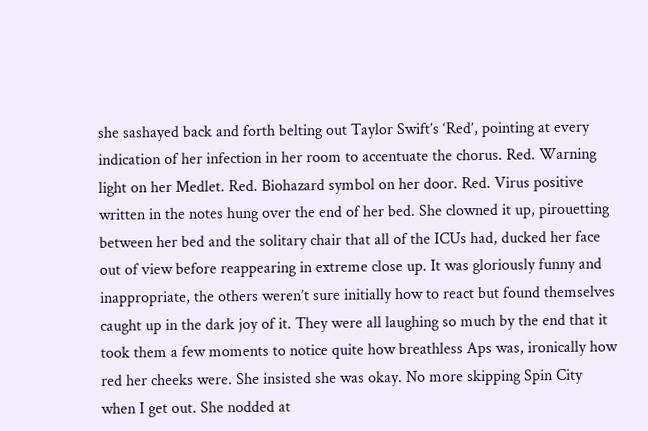she sashayed back and forth belting out Taylor Swift’s ‘Red’, pointing at every indication of her infection in her room to accentuate the chorus. Red. Warning light on her Medlet. Red. Biohazard symbol on her door. Red. Virus positive written in the notes hung over the end of her bed. She clowned it up, pirouetting between her bed and the solitary chair that all of the ICUs had, ducked her face out of view before reappearing in extreme close up. It was gloriously funny and inappropriate, the others weren’t sure initially how to react but found themselves caught up in the dark joy of it. They were all laughing so much by the end that it took them a few moments to notice quite how breathless Aps was, ironically how red her cheeks were. She insisted she was okay. No more skipping Spin City when I get out. She nodded at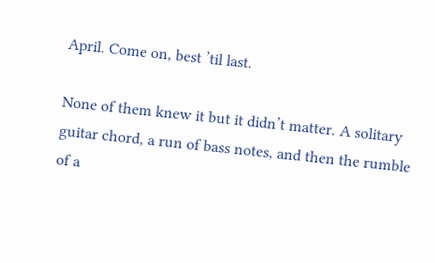April. Come on, best ’til last.

None of them knew it but it didn’t matter. A solitary guitar chord, a run of bass notes, and then the rumble of a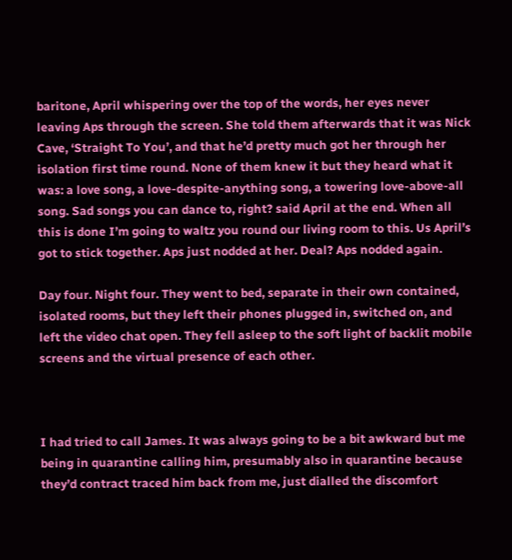baritone, April whispering over the top of the words, her eyes never leaving Aps through the screen. She told them afterwards that it was Nick Cave, ‘Straight To You’, and that he’d pretty much got her through her isolation first time round. None of them knew it but they heard what it was: a love song, a love-despite-anything song, a towering love-above-all song. Sad songs you can dance to, right? said April at the end. When all this is done I’m going to waltz you round our living room to this. Us April’s got to stick together. Aps just nodded at her. Deal? Aps nodded again.

Day four. Night four. They went to bed, separate in their own contained, isolated rooms, but they left their phones plugged in, switched on, and left the video chat open. They fell asleep to the soft light of backlit mobile screens and the virtual presence of each other.



I had tried to call James. It was always going to be a bit awkward but me being in quarantine calling him, presumably also in quarantine because they’d contract traced him back from me, just dialled the discomfort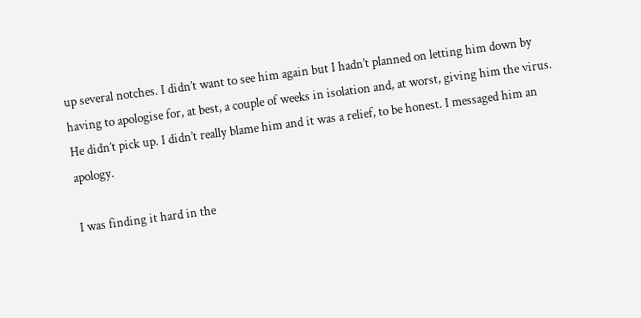up several notches. I didn’t want to see him again but I hadn’t planned on letting him down by having to apologise for, at best, a couple of weeks in isolation and, at worst, giving him the virus. He didn’t pick up. I didn’t really blame him and it was a relief, to be honest. I messaged him an apology.

I was finding it hard in the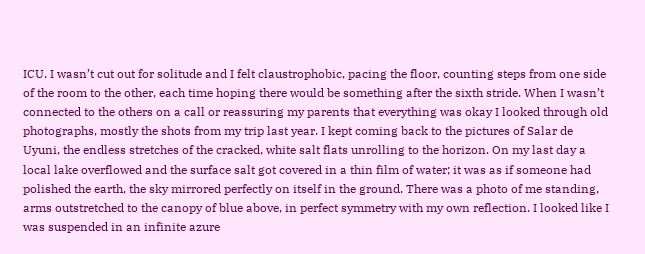ICU. I wasn’t cut out for solitude and I felt claustrophobic, pacing the floor, counting steps from one side of the room to the other, each time hoping there would be something after the sixth stride. When I wasn’t connected to the others on a call or reassuring my parents that everything was okay I looked through old photographs, mostly the shots from my trip last year. I kept coming back to the pictures of Salar de Uyuni, the endless stretches of the cracked, white salt flats unrolling to the horizon. On my last day a local lake overflowed and the surface salt got covered in a thin film of water; it was as if someone had polished the earth, the sky mirrored perfectly on itself in the ground. There was a photo of me standing, arms outstretched to the canopy of blue above, in perfect symmetry with my own reflection. I looked like I was suspended in an infinite azure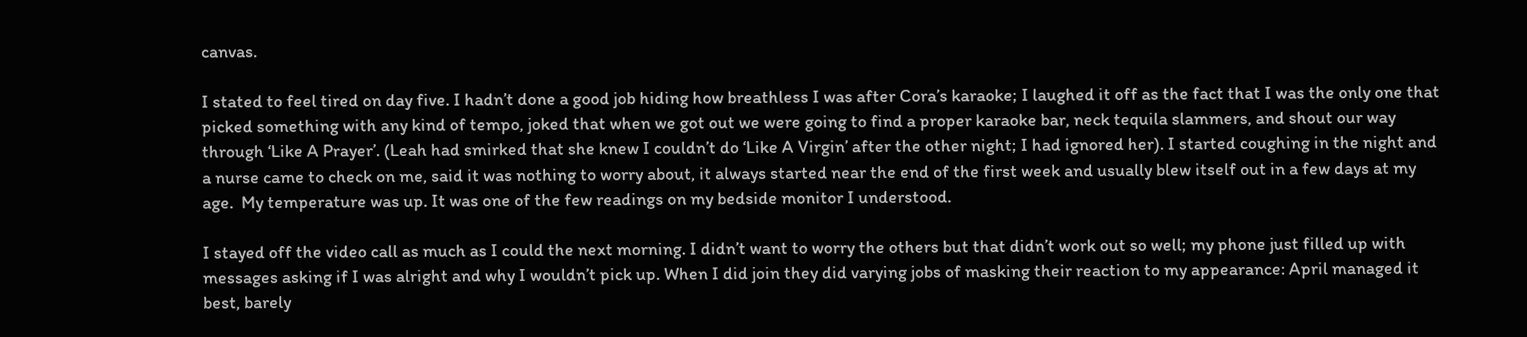canvas.

I stated to feel tired on day five. I hadn’t done a good job hiding how breathless I was after Cora’s karaoke; I laughed it off as the fact that I was the only one that picked something with any kind of tempo, joked that when we got out we were going to find a proper karaoke bar, neck tequila slammers, and shout our way through ‘Like A Prayer’. (Leah had smirked that she knew I couldn’t do ‘Like A Virgin’ after the other night; I had ignored her). I started coughing in the night and a nurse came to check on me, said it was nothing to worry about, it always started near the end of the first week and usually blew itself out in a few days at my age.  My temperature was up. It was one of the few readings on my bedside monitor I understood.

I stayed off the video call as much as I could the next morning. I didn’t want to worry the others but that didn’t work out so well; my phone just filled up with messages asking if I was alright and why I wouldn’t pick up. When I did join they did varying jobs of masking their reaction to my appearance: April managed it best, barely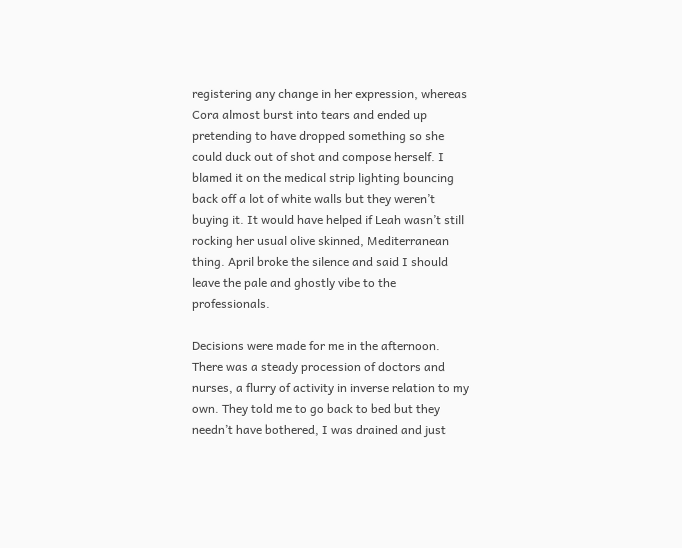registering any change in her expression, whereas Cora almost burst into tears and ended up pretending to have dropped something so she could duck out of shot and compose herself. I blamed it on the medical strip lighting bouncing back off a lot of white walls but they weren’t buying it. It would have helped if Leah wasn’t still rocking her usual olive skinned, Mediterranean thing. April broke the silence and said I should leave the pale and ghostly vibe to the professionals.

Decisions were made for me in the afternoon. There was a steady procession of doctors and nurses, a flurry of activity in inverse relation to my own. They told me to go back to bed but they needn’t have bothered, I was drained and just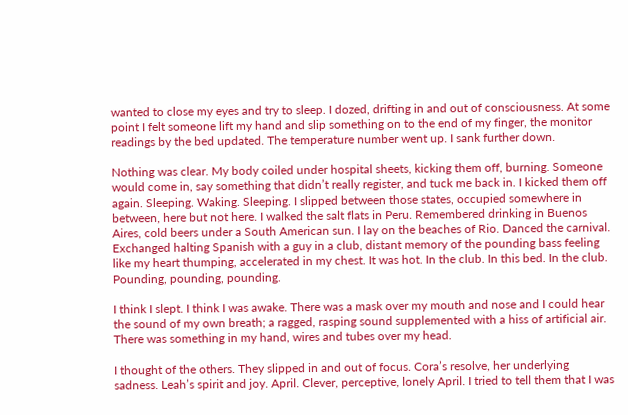wanted to close my eyes and try to sleep. I dozed, drifting in and out of consciousness. At some point I felt someone lift my hand and slip something on to the end of my finger, the monitor readings by the bed updated. The temperature number went up. I sank further down.

Nothing was clear. My body coiled under hospital sheets, kicking them off, burning. Someone would come in, say something that didn’t really register, and tuck me back in. I kicked them off again. Sleeping. Waking. Sleeping. I slipped between those states, occupied somewhere in between, here but not here. I walked the salt flats in Peru. Remembered drinking in Buenos Aires, cold beers under a South American sun. I lay on the beaches of Rio. Danced the carnival. Exchanged halting Spanish with a guy in a club, distant memory of the pounding bass feeling like my heart thumping, accelerated in my chest. It was hot. In the club. In this bed. In the club. Pounding, pounding, pounding.

I think I slept. I think I was awake. There was a mask over my mouth and nose and I could hear the sound of my own breath; a ragged, rasping sound supplemented with a hiss of artificial air. There was something in my hand, wires and tubes over my head.

I thought of the others. They slipped in and out of focus. Cora’s resolve, her underlying sadness. Leah’s spirit and joy. April. Clever, perceptive, lonely April. I tried to tell them that I was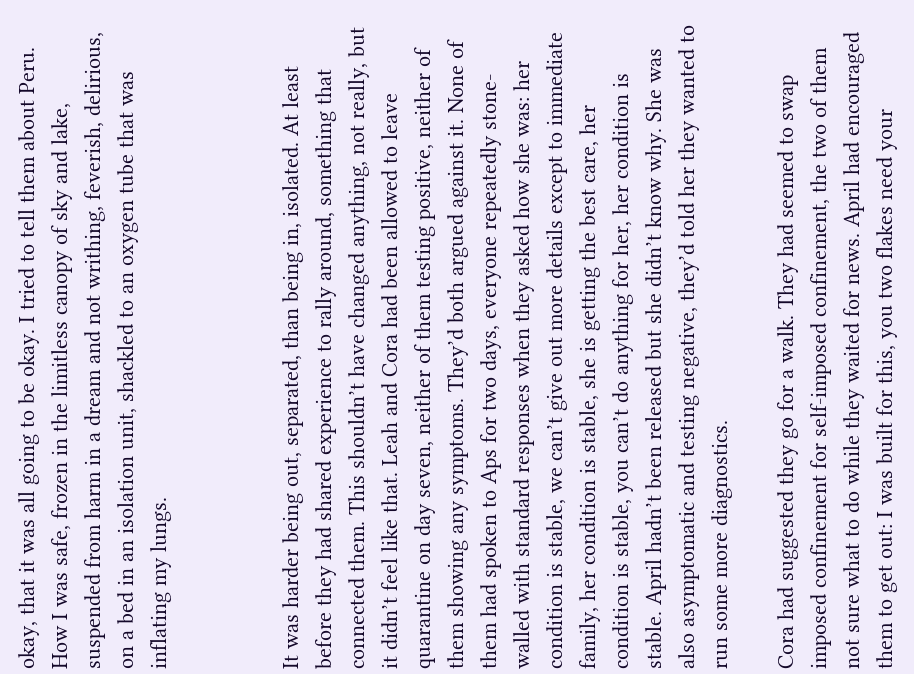okay, that it was all going to be okay. I tried to tell them about Peru. How I was safe, frozen in the limitless canopy of sky and lake, suspended from harm in a dream and not writhing, feverish, delirious, on a bed in an isolation unit, shackled to an oxygen tube that was inflating my lungs.



It was harder being out, separated, than being in, isolated. At least before they had shared experience to rally around, something that connected them. This shouldn’t have changed anything, not really, but it didn’t feel like that. Leah and Cora had been allowed to leave quarantine on day seven, neither of them testing positive, neither of them showing any symptoms. They’d both argued against it. None of them had spoken to Aps for two days, everyone repeatedly stone-walled with standard responses when they asked how she was: her condition is stable, we can’t give out more details except to immediate family, her condition is stable, she is getting the best care, her condition is stable, you can’t do anything for her, her condition is stable. April hadn’t been released but she didn’t know why. She was also asymptomatic and testing negative, they’d told her they wanted to run some more diagnostics.

Cora had suggested they go for a walk. They had seemed to swap imposed confinement for self-imposed confinement, the two of them not sure what to do while they waited for news. April had encouraged them to get out: I was built for this, you two flakes need your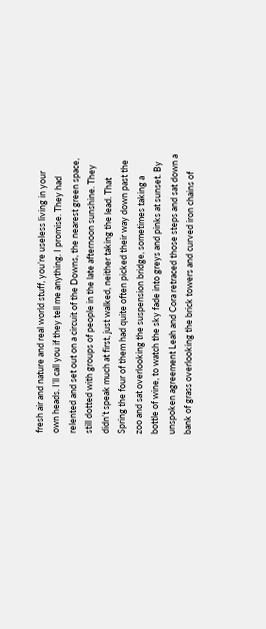fresh air and nature and real world stuff, you’re useless living in your own heads. I’ll call you if they tell me anything. I promise. They had relented and set out on a circuit of the Downs, the nearest green space, still dotted with groups of people in the late afternoon sunshine. They didn’t speak much at first, just walked, neither taking the lead. That Spring the four of them had quite often picked their way down past the zoo and sat overlooking the suspension bridge, sometimes taking a bottle of wine, to watch the sky fade into greys and pinks at sunset. By unspoken agreement Leah and Cora retraced those steps and sat down a bank of grass overlooking the brick towers and curved iron chains of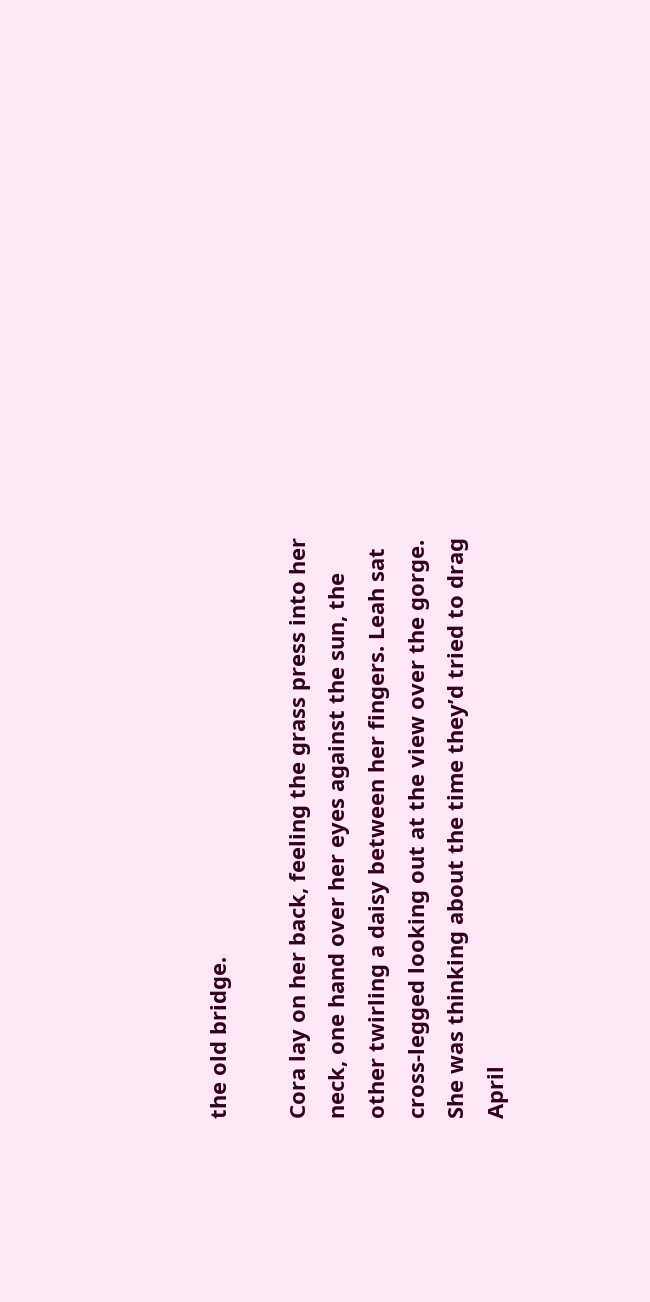the old bridge.

Cora lay on her back, feeling the grass press into her neck, one hand over her eyes against the sun, the other twirling a daisy between her fingers. Leah sat cross-legged looking out at the view over the gorge. She was thinking about the time they’d tried to drag April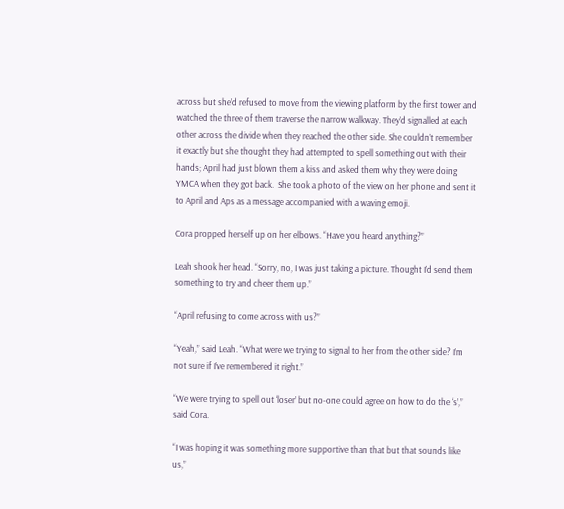across but she’d refused to move from the viewing platform by the first tower and watched the three of them traverse the narrow walkway. They’d signalled at each other across the divide when they reached the other side. She couldn’t remember it exactly but she thought they had attempted to spell something out with their hands; April had just blown them a kiss and asked them why they were doing YMCA when they got back.  She took a photo of the view on her phone and sent it to April and Aps as a message accompanied with a waving emoji.

Cora propped herself up on her elbows. “Have you heard anything?”

Leah shook her head. “Sorry, no, I was just taking a picture. Thought I’d send them something to try and cheer them up.”

“April refusing to come across with us?”

“Yeah,” said Leah. “What were we trying to signal to her from the other side? I’m not sure if I’ve remembered it right.”

“We were trying to spell out ‘loser’ but no-one could agree on how to do the ‘s’,” said Cora.

“I was hoping it was something more supportive than that but that sounds like us,”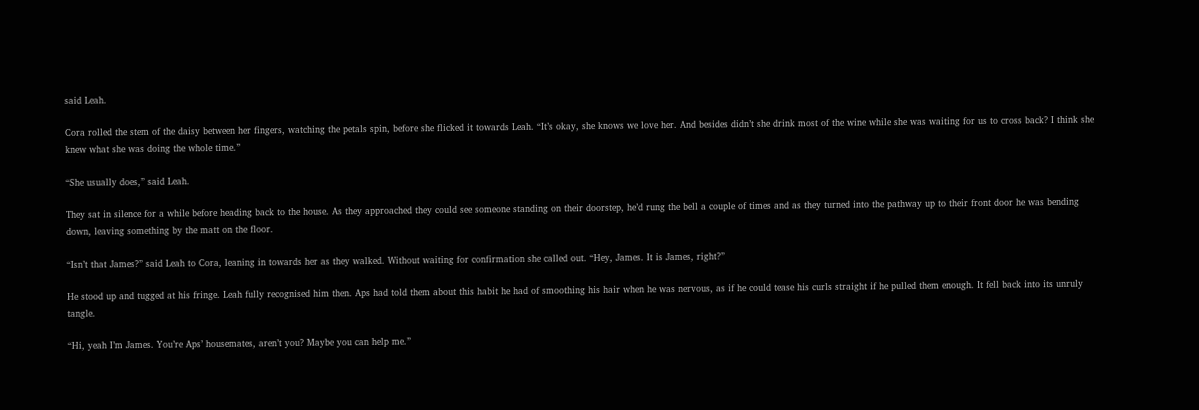said Leah.

Cora rolled the stem of the daisy between her fingers, watching the petals spin, before she flicked it towards Leah. “It’s okay, she knows we love her. And besides didn’t she drink most of the wine while she was waiting for us to cross back? I think she knew what she was doing the whole time.”

“She usually does,” said Leah.

They sat in silence for a while before heading back to the house. As they approached they could see someone standing on their doorstep, he’d rung the bell a couple of times and as they turned into the pathway up to their front door he was bending down, leaving something by the matt on the floor.

“Isn’t that James?” said Leah to Cora, leaning in towards her as they walked. Without waiting for confirmation she called out. “Hey, James. It is James, right?”

He stood up and tugged at his fringe. Leah fully recognised him then. Aps had told them about this habit he had of smoothing his hair when he was nervous, as if he could tease his curls straight if he pulled them enough. It fell back into its unruly tangle.

“Hi, yeah I’m James. You’re Aps’ housemates, aren’t you? Maybe you can help me.”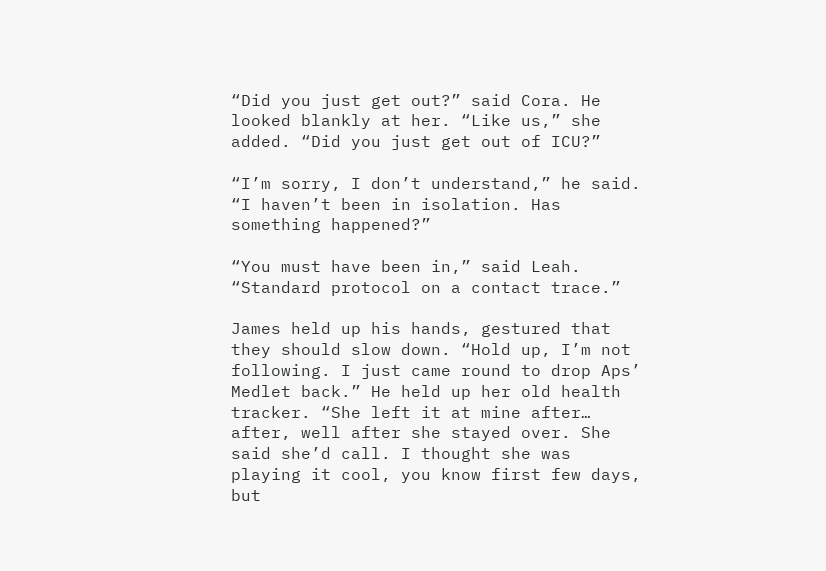“Did you just get out?” said Cora. He looked blankly at her. “Like us,” she added. “Did you just get out of ICU?”

“I’m sorry, I don’t understand,” he said. “I haven’t been in isolation. Has something happened?”

“You must have been in,” said Leah. “Standard protocol on a contact trace.”

James held up his hands, gestured that they should slow down. “Hold up, I’m not following. I just came round to drop Aps’ Medlet back.” He held up her old health tracker. “She left it at mine after… after, well after she stayed over. She said she’d call. I thought she was playing it cool, you know first few days, but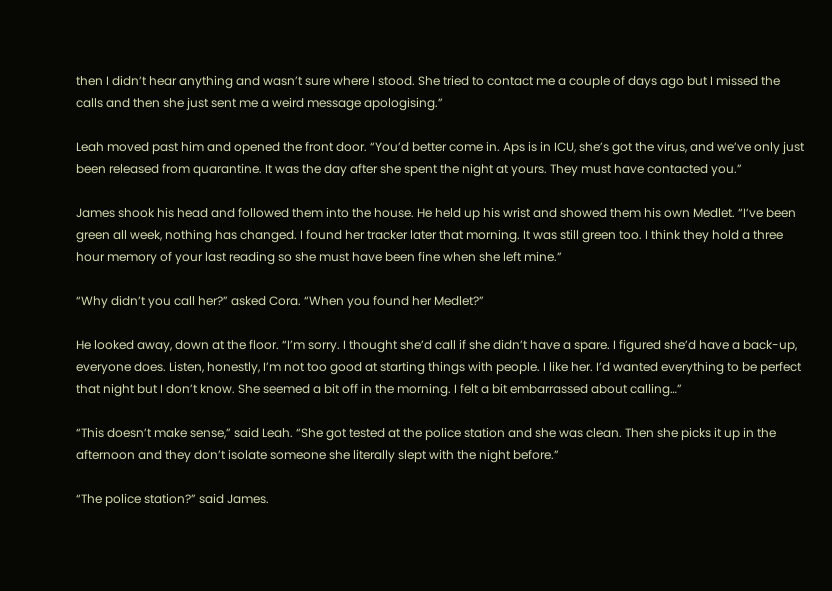then I didn’t hear anything and wasn’t sure where I stood. She tried to contact me a couple of days ago but I missed the calls and then she just sent me a weird message apologising.”

Leah moved past him and opened the front door. “You’d better come in. Aps is in ICU, she’s got the virus, and we’ve only just been released from quarantine. It was the day after she spent the night at yours. They must have contacted you.”

James shook his head and followed them into the house. He held up his wrist and showed them his own Medlet. “I’ve been green all week, nothing has changed. I found her tracker later that morning. It was still green too. I think they hold a three hour memory of your last reading so she must have been fine when she left mine.”

“Why didn’t you call her?” asked Cora. “When you found her Medlet?”

He looked away, down at the floor. “I’m sorry. I thought she’d call if she didn’t have a spare. I figured she’d have a back-up, everyone does. Listen, honestly, I’m not too good at starting things with people. I like her. I’d wanted everything to be perfect that night but I don’t know. She seemed a bit off in the morning. I felt a bit embarrassed about calling…”

“This doesn’t make sense,” said Leah. “She got tested at the police station and she was clean. Then she picks it up in the afternoon and they don’t isolate someone she literally slept with the night before.”

“The police station?” said James.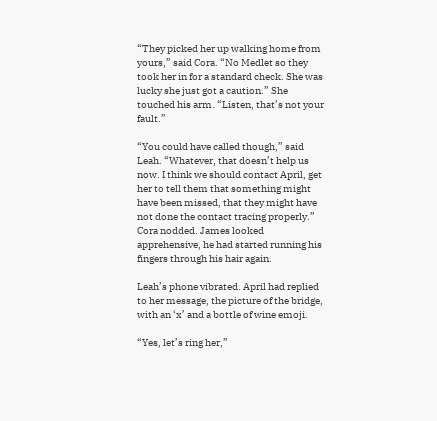“They picked her up walking home from yours,” said Cora. “No Medlet so they took her in for a standard check. She was lucky she just got a caution.” She touched his arm. “Listen, that’s not your fault.”

“You could have called though,” said Leah. “Whatever, that doesn’t help us now. I think we should contact April, get her to tell them that something might have been missed, that they might have not done the contact tracing properly.” Cora nodded. James looked apprehensive, he had started running his fingers through his hair again.

Leah’s phone vibrated. April had replied to her message, the picture of the bridge, with an ‘x’ and a bottle of wine emoji.

“Yes, let’s ring her,”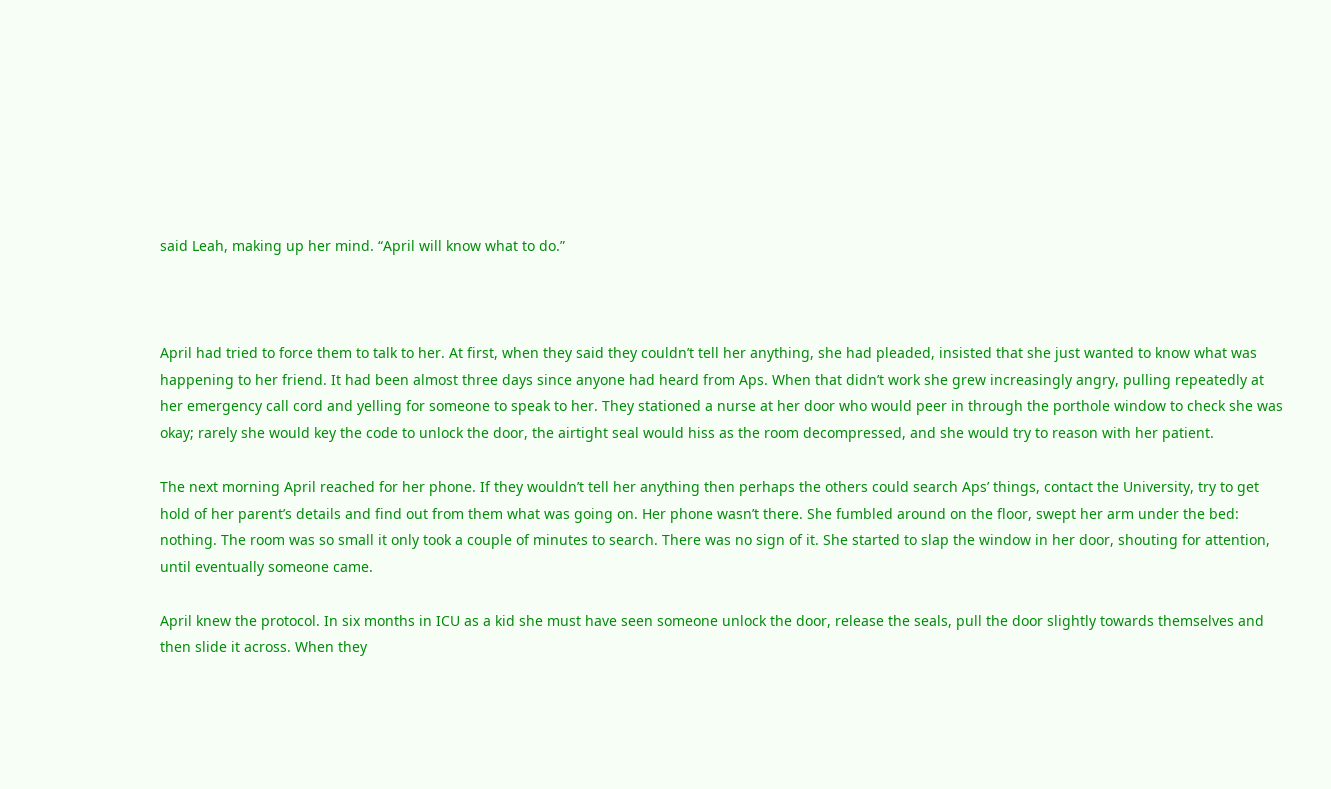said Leah, making up her mind. “April will know what to do.”



April had tried to force them to talk to her. At first, when they said they couldn’t tell her anything, she had pleaded, insisted that she just wanted to know what was happening to her friend. It had been almost three days since anyone had heard from Aps. When that didn’t work she grew increasingly angry, pulling repeatedly at her emergency call cord and yelling for someone to speak to her. They stationed a nurse at her door who would peer in through the porthole window to check she was okay; rarely she would key the code to unlock the door, the airtight seal would hiss as the room decompressed, and she would try to reason with her patient.

The next morning April reached for her phone. If they wouldn’t tell her anything then perhaps the others could search Aps’ things, contact the University, try to get hold of her parent’s details and find out from them what was going on. Her phone wasn’t there. She fumbled around on the floor, swept her arm under the bed: nothing. The room was so small it only took a couple of minutes to search. There was no sign of it. She started to slap the window in her door, shouting for attention, until eventually someone came.

April knew the protocol. In six months in ICU as a kid she must have seen someone unlock the door, release the seals, pull the door slightly towards themselves and then slide it across. When they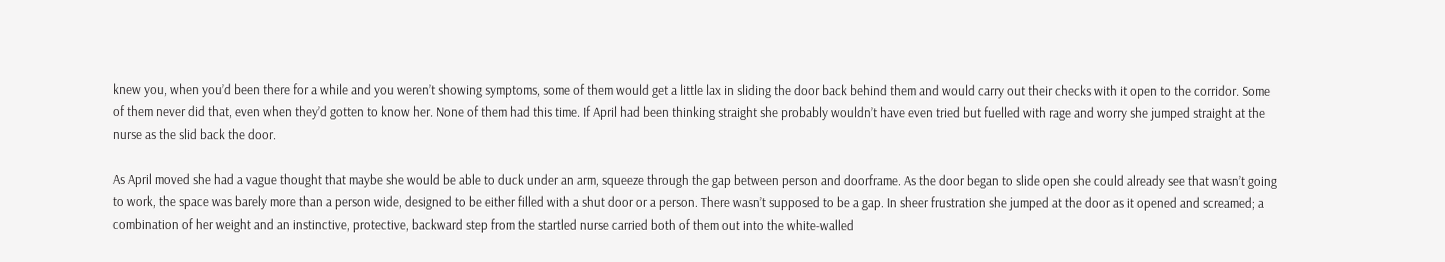knew you, when you’d been there for a while and you weren’t showing symptoms, some of them would get a little lax in sliding the door back behind them and would carry out their checks with it open to the corridor. Some of them never did that, even when they’d gotten to know her. None of them had this time. If April had been thinking straight she probably wouldn’t have even tried but fuelled with rage and worry she jumped straight at the nurse as the slid back the door.

As April moved she had a vague thought that maybe she would be able to duck under an arm, squeeze through the gap between person and doorframe. As the door began to slide open she could already see that wasn’t going to work, the space was barely more than a person wide, designed to be either filled with a shut door or a person. There wasn’t supposed to be a gap. In sheer frustration she jumped at the door as it opened and screamed; a combination of her weight and an instinctive, protective, backward step from the startled nurse carried both of them out into the white-walled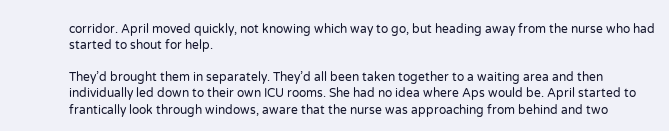corridor. April moved quickly, not knowing which way to go, but heading away from the nurse who had started to shout for help.

They’d brought them in separately. They’d all been taken together to a waiting area and then individually led down to their own ICU rooms. She had no idea where Aps would be. April started to frantically look through windows, aware that the nurse was approaching from behind and two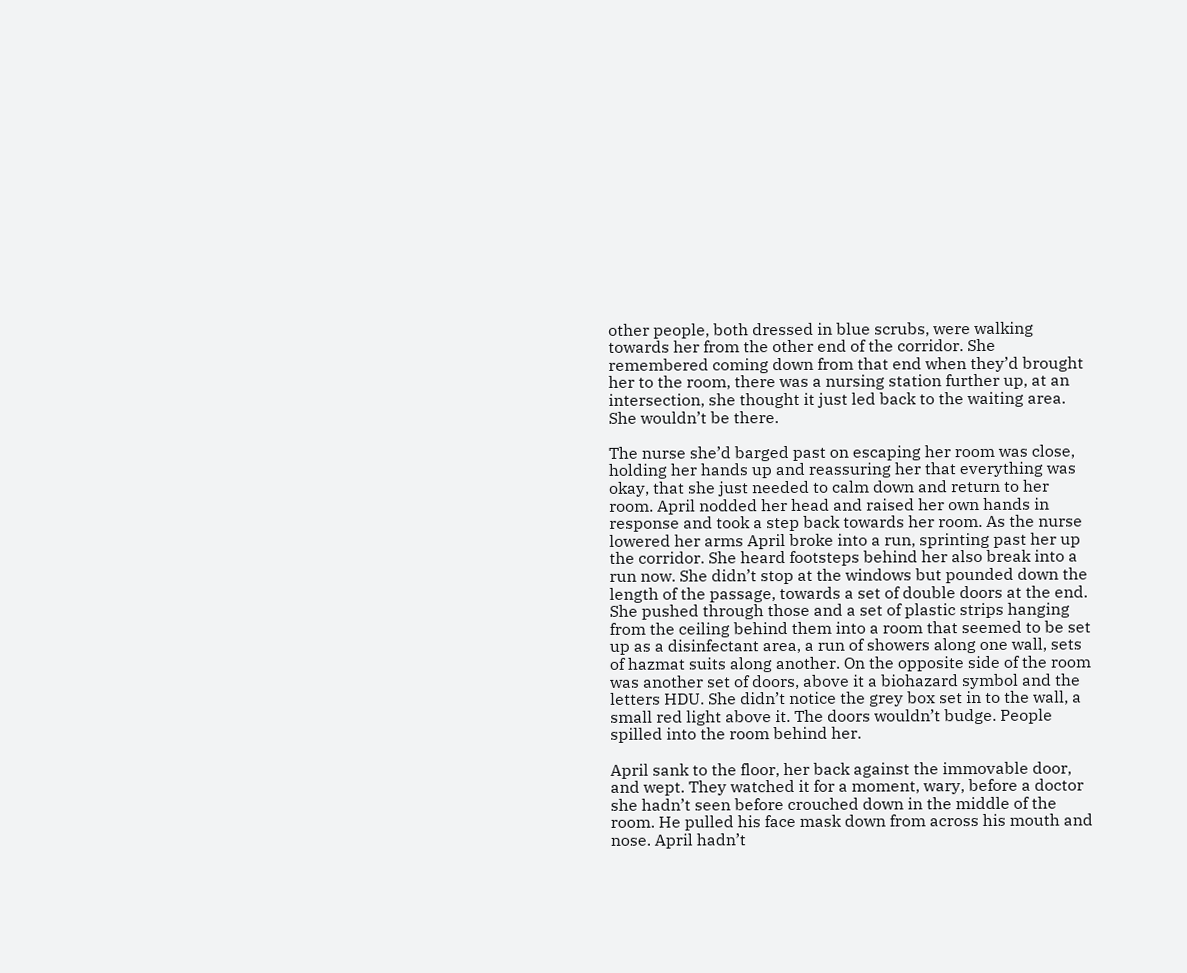other people, both dressed in blue scrubs, were walking towards her from the other end of the corridor. She remembered coming down from that end when they’d brought her to the room, there was a nursing station further up, at an intersection, she thought it just led back to the waiting area. She wouldn’t be there.

The nurse she’d barged past on escaping her room was close, holding her hands up and reassuring her that everything was okay, that she just needed to calm down and return to her room. April nodded her head and raised her own hands in response and took a step back towards her room. As the nurse lowered her arms April broke into a run, sprinting past her up the corridor. She heard footsteps behind her also break into a run now. She didn’t stop at the windows but pounded down the length of the passage, towards a set of double doors at the end. She pushed through those and a set of plastic strips hanging from the ceiling behind them into a room that seemed to be set up as a disinfectant area, a run of showers along one wall, sets of hazmat suits along another. On the opposite side of the room was another set of doors, above it a biohazard symbol and the letters HDU. She didn’t notice the grey box set in to the wall, a small red light above it. The doors wouldn’t budge. People spilled into the room behind her.

April sank to the floor, her back against the immovable door, and wept. They watched it for a moment, wary, before a doctor she hadn’t seen before crouched down in the middle of the room. He pulled his face mask down from across his mouth and nose. April hadn’t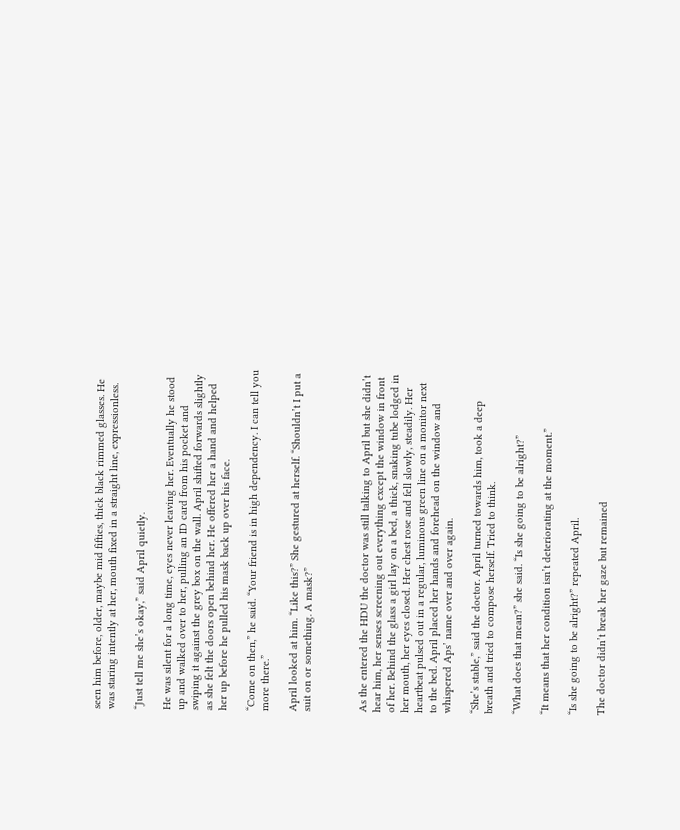seen him before, older, maybe mid fifties, thick black rimmed glasses. He was staring intently at her, mouth fixed in a straight line, expressionless.

“Just tell me she’s okay,” said April quietly.

He was silent for a long time, eyes never leaving her. Eventually he stood up and walked over to her, pulling an ID card from his pocket and swiping it against the grey box on the wall. April shifted forwards slightly as she felt the doors open behind her. He offered her a hand and helped her up before he pulled his mask back up over his face.

“Come on then,” he said. “Your friend is in high dependency. I can tell you more there.”

April looked at him. “Like this?” She gestured at herself. “Shouldn’t I put a suit on or something. A mask?”



As the entered the HDU the doctor was still talking to April but she didn’t hear him, her senses screening out everything except the window in front of her. Behind the glass a girl lay on a bed, a thick, snaking tube lodged in her mouth, her eyes closed. Her chest rose and fell slowly, steadily. Her heartbeat pulsed out in a regular, luminous green line on a monitor next to the bed. April placed her hands and forehead on the window and whispered Aps’ name over and over again.

“She’s stable,” said the doctor. April turned towards him, took a deep breath and tried to compose herself. Tried to think.

“What does that mean?” she said. “Is she going to be alright?”

“It means that her condition isn’t deteriorating at the moment.”

“Is she going to be alright?” repeated April.

The doctor didn’t break her gaze but remained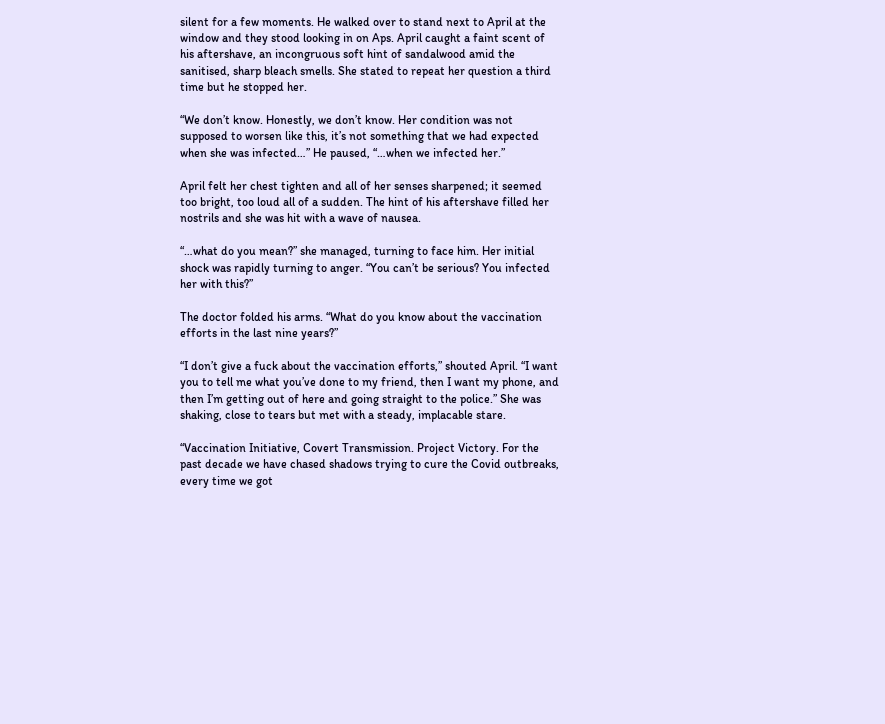silent for a few moments. He walked over to stand next to April at the window and they stood looking in on Aps. April caught a faint scent of his aftershave, an incongruous soft hint of sandalwood amid the sanitised, sharp bleach smells. She stated to repeat her question a third time but he stopped her.

“We don’t know. Honestly, we don’t know. Her condition was not supposed to worsen like this, it’s not something that we had expected when she was infected…” He paused, “…when we infected her.”

April felt her chest tighten and all of her senses sharpened; it seemed too bright, too loud all of a sudden. The hint of his aftershave filled her nostrils and she was hit with a wave of nausea.

“…what do you mean?” she managed, turning to face him. Her initial shock was rapidly turning to anger. “You can’t be serious? You infected her with this?”

The doctor folded his arms. “What do you know about the vaccination efforts in the last nine years?”

“I don’t give a fuck about the vaccination efforts,” shouted April. “I want you to tell me what you’ve done to my friend, then I want my phone, and then I’m getting out of here and going straight to the police.” She was shaking, close to tears but met with a steady, implacable stare.

“Vaccination Initiative, Covert Transmission. Project Victory. For the past decade we have chased shadows trying to cure the Covid outbreaks, every time we got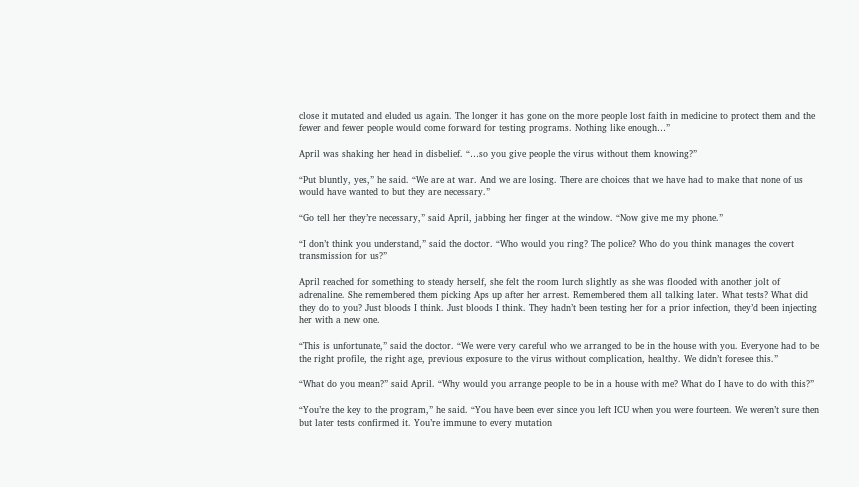close it mutated and eluded us again. The longer it has gone on the more people lost faith in medicine to protect them and the fewer and fewer people would come forward for testing programs. Nothing like enough…”

April was shaking her head in disbelief. “…so you give people the virus without them knowing?”

“Put bluntly, yes,” he said. “We are at war. And we are losing. There are choices that we have had to make that none of us would have wanted to but they are necessary.”

“Go tell her they’re necessary,” said April, jabbing her finger at the window. “Now give me my phone.”

“I don’t think you understand,” said the doctor. “Who would you ring? The police? Who do you think manages the covert transmission for us?”

April reached for something to steady herself, she felt the room lurch slightly as she was flooded with another jolt of adrenaline. She remembered them picking Aps up after her arrest. Remembered them all talking later. What tests? What did they do to you? Just bloods I think. Just bloods I think. They hadn’t been testing her for a prior infection, they’d been injecting her with a new one.

“This is unfortunate,” said the doctor. “We were very careful who we arranged to be in the house with you. Everyone had to be the right profile, the right age, previous exposure to the virus without complication, healthy. We didn’t foresee this.”

“What do you mean?” said April. “Why would you arrange people to be in a house with me? What do I have to do with this?”

“You’re the key to the program,” he said. “You have been ever since you left ICU when you were fourteen. We weren’t sure then but later tests confirmed it. You’re immune to every mutation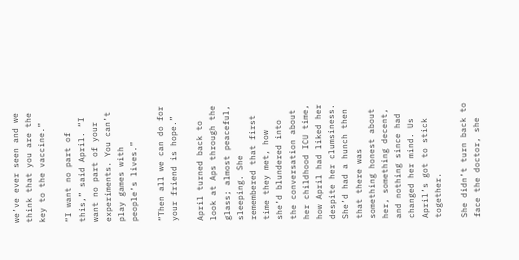we’ve ever seen and we think that you are the key to the vaccine.”

“I want no part of this,” said April. “I want no part of your experiments. You can’t play games with people’s lives.”

“Then all we can do for your friend is hope.”

April turned back to look at Aps through the glass; almost peaceful, sleeping. She remembered that first time they met, how she’d blundered into the conversation about her childhood ICU time, how April had liked her despite her clumsiness. She’d had a hunch then that there was something honest about her, something decent, and nothing since had changed her mind. Us April’s got to stick together.

She didn’t turn back to face the doctor, she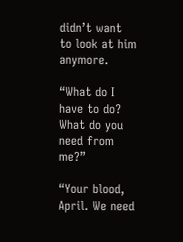didn’t want to look at him anymore.

“What do I have to do? What do you need from me?”

“Your blood, April. We need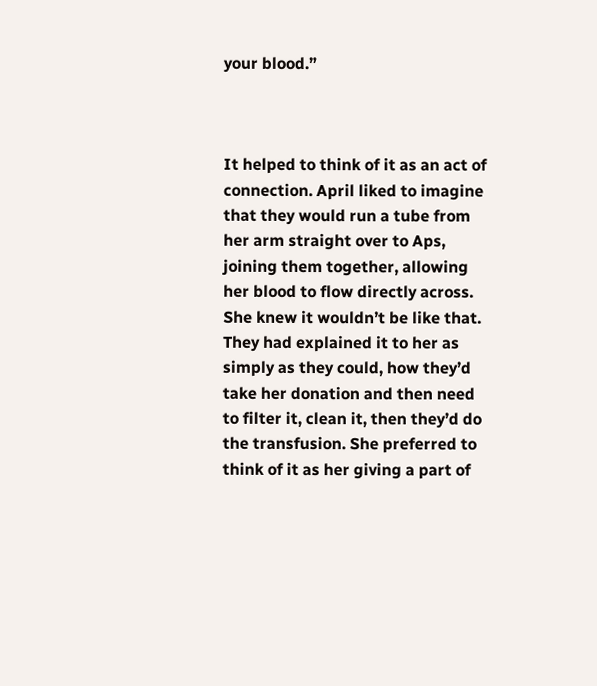your blood.”



It helped to think of it as an act of connection. April liked to imagine that they would run a tube from her arm straight over to Aps, joining them together, allowing her blood to flow directly across. She knew it wouldn’t be like that. They had explained it to her as simply as they could, how they’d take her donation and then need to filter it, clean it, then they’d do the transfusion. She preferred to think of it as her giving a part of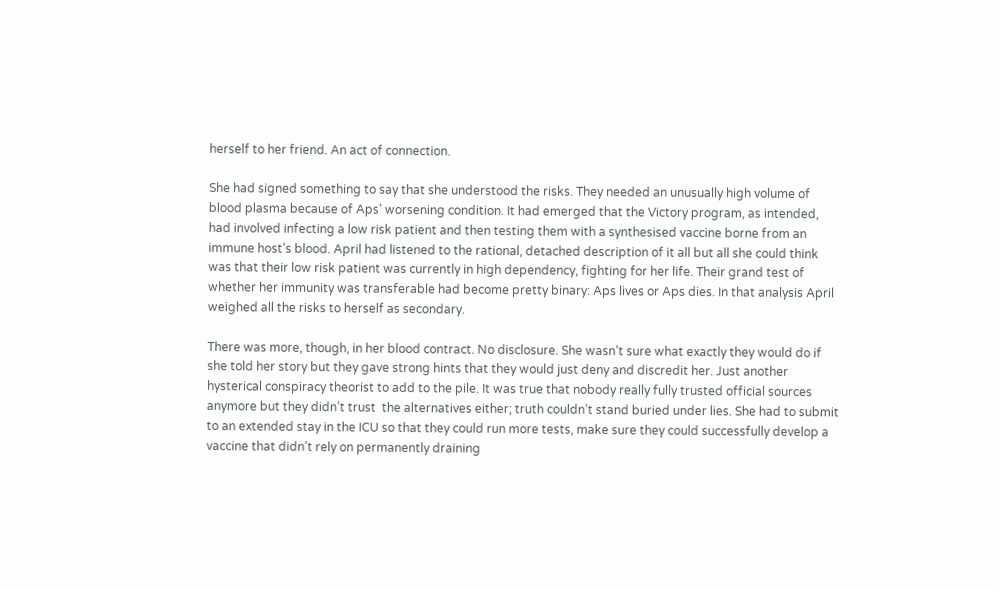herself to her friend. An act of connection.

She had signed something to say that she understood the risks. They needed an unusually high volume of blood plasma because of Aps’ worsening condition. It had emerged that the Victory program, as intended, had involved infecting a low risk patient and then testing them with a synthesised vaccine borne from an immune host’s blood. April had listened to the rational, detached description of it all but all she could think was that their low risk patient was currently in high dependency, fighting for her life. Their grand test of whether her immunity was transferable had become pretty binary: Aps lives or Aps dies. In that analysis April weighed all the risks to herself as secondary.

There was more, though, in her blood contract. No disclosure. She wasn’t sure what exactly they would do if she told her story but they gave strong hints that they would just deny and discredit her. Just another hysterical conspiracy theorist to add to the pile. It was true that nobody really fully trusted official sources anymore but they didn’t trust  the alternatives either; truth couldn’t stand buried under lies. She had to submit to an extended stay in the ICU so that they could run more tests, make sure they could successfully develop a vaccine that didn’t rely on permanently draining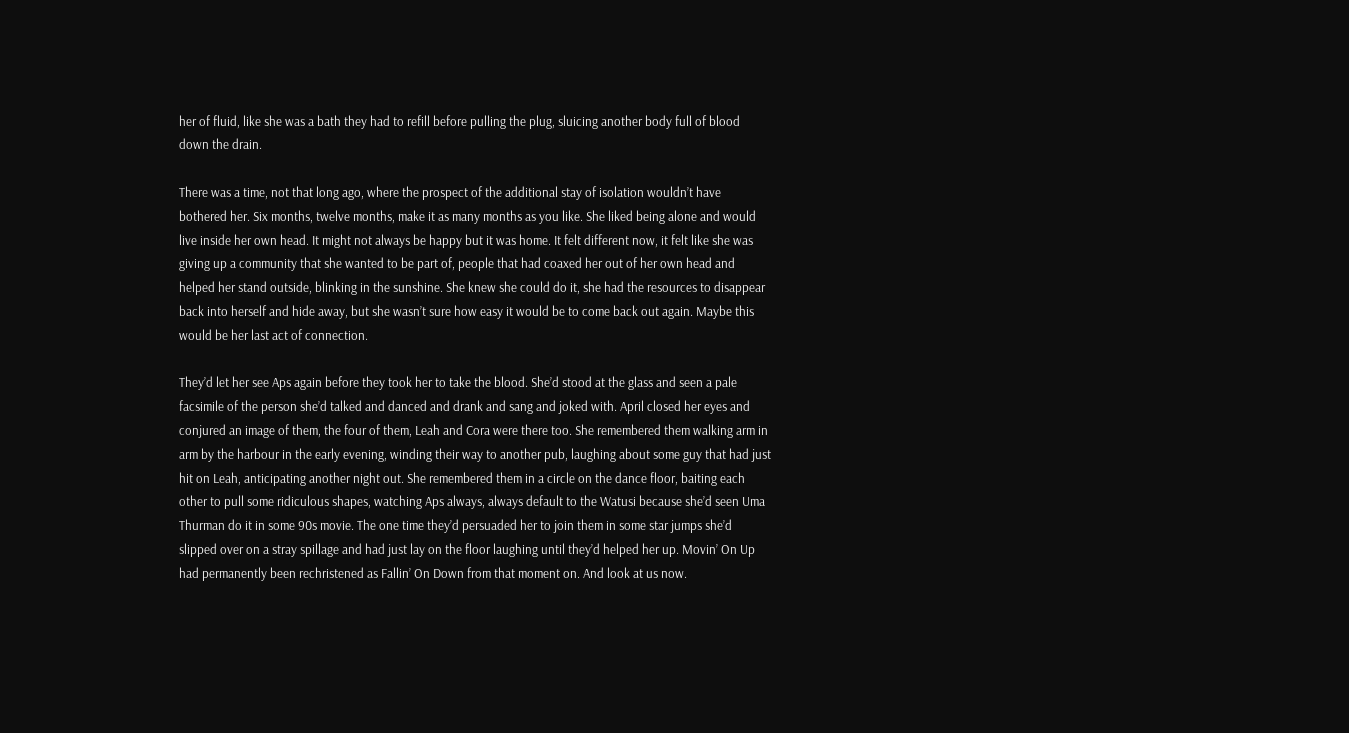her of fluid, like she was a bath they had to refill before pulling the plug, sluicing another body full of blood down the drain.

There was a time, not that long ago, where the prospect of the additional stay of isolation wouldn’t have bothered her. Six months, twelve months, make it as many months as you like. She liked being alone and would live inside her own head. It might not always be happy but it was home. It felt different now, it felt like she was giving up a community that she wanted to be part of, people that had coaxed her out of her own head and helped her stand outside, blinking in the sunshine. She knew she could do it, she had the resources to disappear back into herself and hide away, but she wasn’t sure how easy it would be to come back out again. Maybe this would be her last act of connection.

They’d let her see Aps again before they took her to take the blood. She’d stood at the glass and seen a pale facsimile of the person she’d talked and danced and drank and sang and joked with. April closed her eyes and conjured an image of them, the four of them, Leah and Cora were there too. She remembered them walking arm in arm by the harbour in the early evening, winding their way to another pub, laughing about some guy that had just hit on Leah, anticipating another night out. She remembered them in a circle on the dance floor, baiting each other to pull some ridiculous shapes, watching Aps always, always default to the Watusi because she’d seen Uma Thurman do it in some 90s movie. The one time they’d persuaded her to join them in some star jumps she’d slipped over on a stray spillage and had just lay on the floor laughing until they’d helped her up. Movin’ On Up had permanently been rechristened as Fallin’ On Down from that moment on. And look at us now.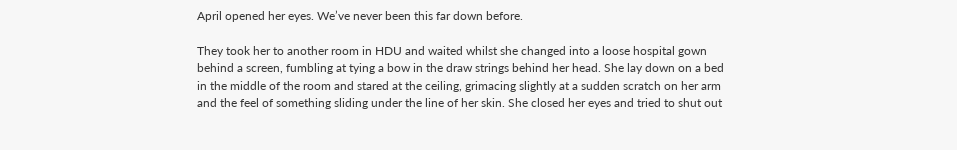April opened her eyes. We’ve never been this far down before.

They took her to another room in HDU and waited whilst she changed into a loose hospital gown behind a screen, fumbling at tying a bow in the draw strings behind her head. She lay down on a bed in the middle of the room and stared at the ceiling, grimacing slightly at a sudden scratch on her arm and the feel of something sliding under the line of her skin. She closed her eyes and tried to shut out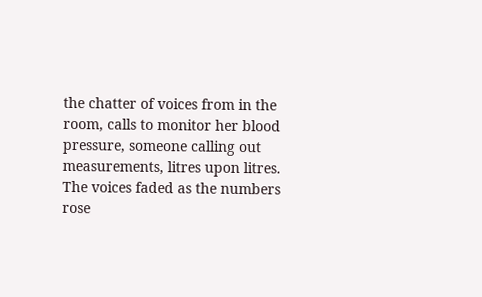the chatter of voices from in the room, calls to monitor her blood pressure, someone calling out measurements, litres upon litres. The voices faded as the numbers rose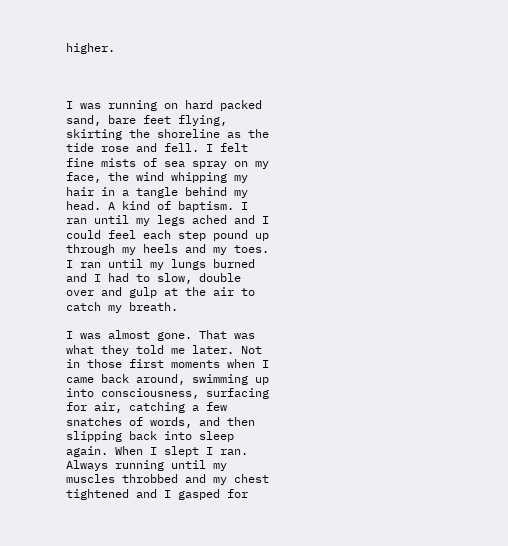higher.



I was running on hard packed sand, bare feet flying, skirting the shoreline as the tide rose and fell. I felt fine mists of sea spray on my face, the wind whipping my hair in a tangle behind my head. A kind of baptism. I ran until my legs ached and I could feel each step pound up through my heels and my toes. I ran until my lungs burned and I had to slow, double over and gulp at the air to catch my breath.

I was almost gone. That was what they told me later. Not in those first moments when I came back around, swimming up into consciousness, surfacing for air, catching a few snatches of words, and then slipping back into sleep again. When I slept I ran. Always running until my muscles throbbed and my chest tightened and I gasped for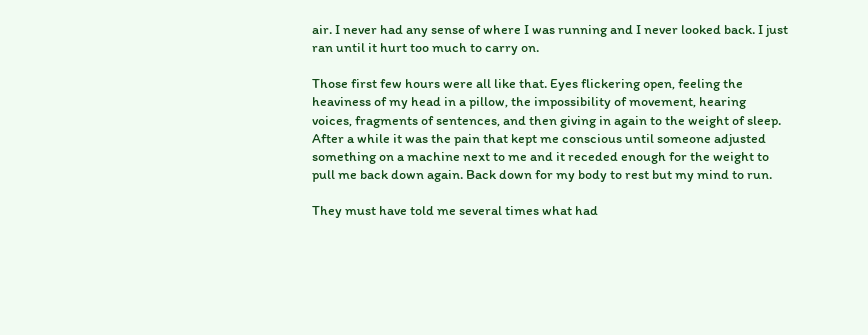air. I never had any sense of where I was running and I never looked back. I just ran until it hurt too much to carry on.

Those first few hours were all like that. Eyes flickering open, feeling the heaviness of my head in a pillow, the impossibility of movement, hearing voices, fragments of sentences, and then giving in again to the weight of sleep. After a while it was the pain that kept me conscious until someone adjusted something on a machine next to me and it receded enough for the weight to pull me back down again. Back down for my body to rest but my mind to run.

They must have told me several times what had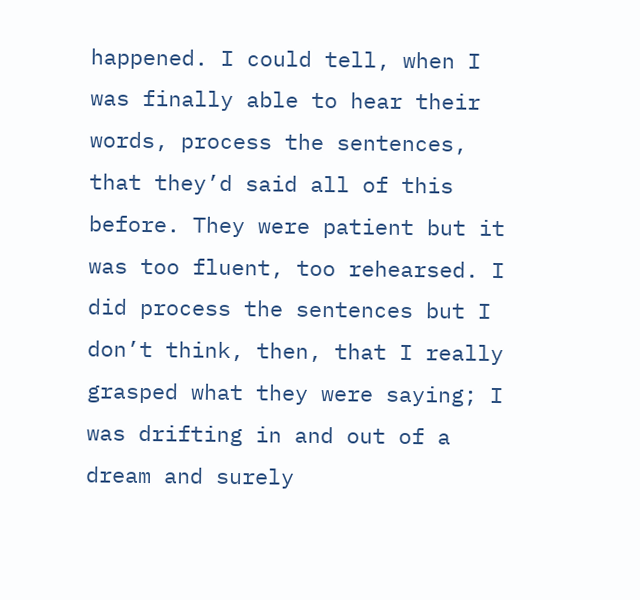happened. I could tell, when I was finally able to hear their words, process the sentences, that they’d said all of this before. They were patient but it was too fluent, too rehearsed. I did process the sentences but I don’t think, then, that I really grasped what they were saying; I was drifting in and out of a dream and surely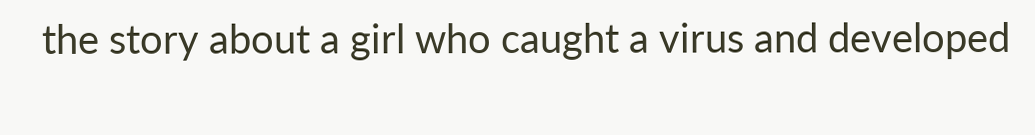the story about a girl who caught a virus and developed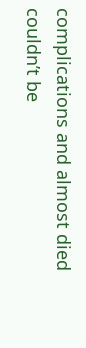complications and almost died couldn’t be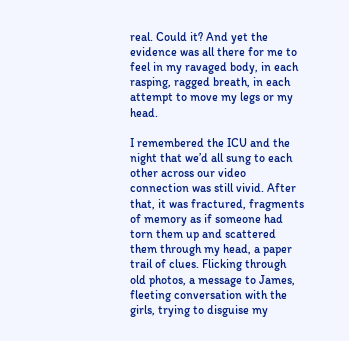real. Could it? And yet the evidence was all there for me to feel in my ravaged body, in each rasping, ragged breath, in each attempt to move my legs or my head.

I remembered the ICU and the night that we’d all sung to each other across our video connection was still vivid. After that, it was fractured, fragments of memory as if someone had torn them up and scattered them through my head, a paper trail of clues. Flicking through old photos, a message to James, fleeting conversation with the girls, trying to disguise my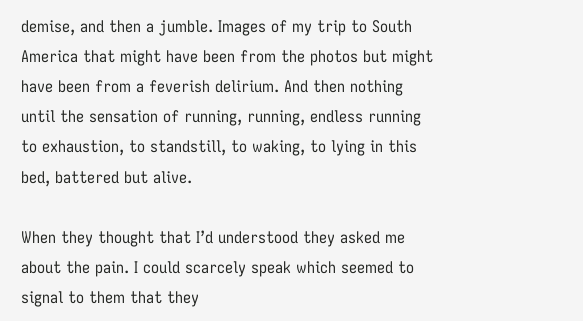demise, and then a jumble. Images of my trip to South America that might have been from the photos but might have been from a feverish delirium. And then nothing until the sensation of running, running, endless running to exhaustion, to standstill, to waking, to lying in this bed, battered but alive.

When they thought that I’d understood they asked me about the pain. I could scarcely speak which seemed to signal to them that they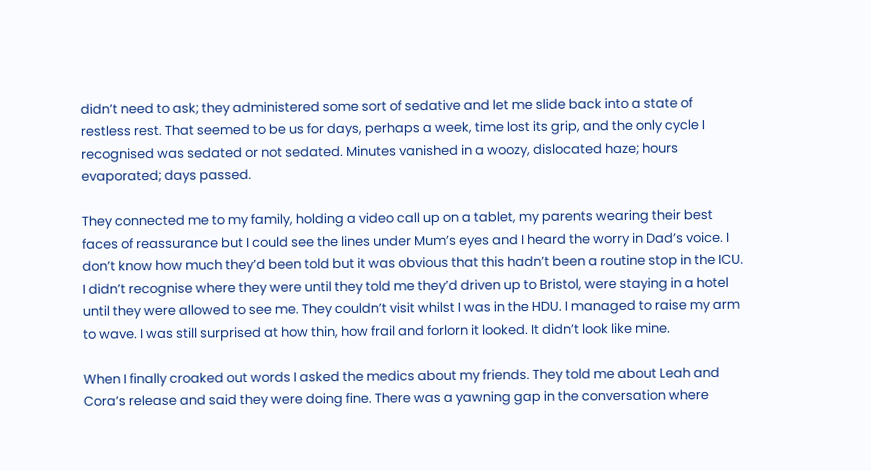didn’t need to ask; they administered some sort of sedative and let me slide back into a state of restless rest. That seemed to be us for days, perhaps a week, time lost its grip, and the only cycle I recognised was sedated or not sedated. Minutes vanished in a woozy, dislocated haze; hours evaporated; days passed.

They connected me to my family, holding a video call up on a tablet, my parents wearing their best faces of reassurance but I could see the lines under Mum’s eyes and I heard the worry in Dad’s voice. I don’t know how much they’d been told but it was obvious that this hadn’t been a routine stop in the ICU. I didn’t recognise where they were until they told me they’d driven up to Bristol, were staying in a hotel until they were allowed to see me. They couldn’t visit whilst I was in the HDU. I managed to raise my arm to wave. I was still surprised at how thin, how frail and forlorn it looked. It didn’t look like mine.

When I finally croaked out words I asked the medics about my friends. They told me about Leah and Cora’s release and said they were doing fine. There was a yawning gap in the conversation where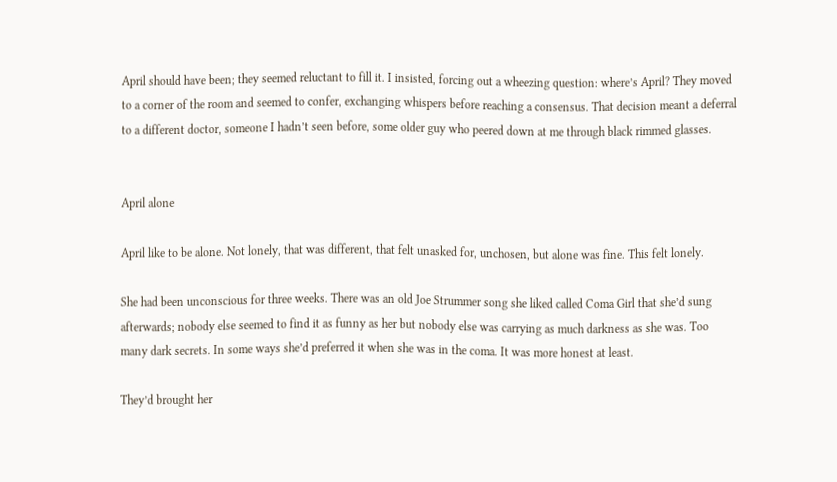April should have been; they seemed reluctant to fill it. I insisted, forcing out a wheezing question: where’s April? They moved to a corner of the room and seemed to confer, exchanging whispers before reaching a consensus. That decision meant a deferral to a different doctor, someone I hadn’t seen before, some older guy who peered down at me through black rimmed glasses.


April alone

April like to be alone. Not lonely, that was different, that felt unasked for, unchosen, but alone was fine. This felt lonely.

She had been unconscious for three weeks. There was an old Joe Strummer song she liked called Coma Girl that she’d sung afterwards; nobody else seemed to find it as funny as her but nobody else was carrying as much darkness as she was. Too many dark secrets. In some ways she’d preferred it when she was in the coma. It was more honest at least.

They’d brought her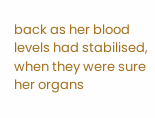back as her blood levels had stabilised, when they were sure her organs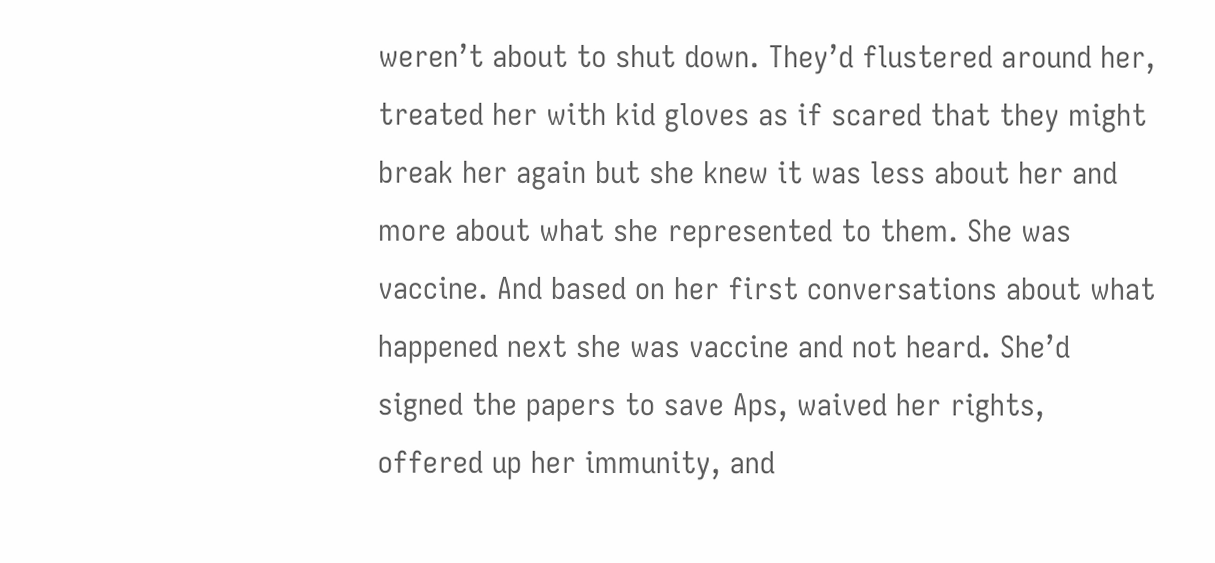weren’t about to shut down. They’d flustered around her, treated her with kid gloves as if scared that they might break her again but she knew it was less about her and more about what she represented to them. She was vaccine. And based on her first conversations about what happened next she was vaccine and not heard. She’d signed the papers to save Aps, waived her rights, offered up her immunity, and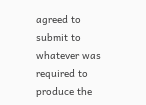agreed to submit to whatever was required to produce the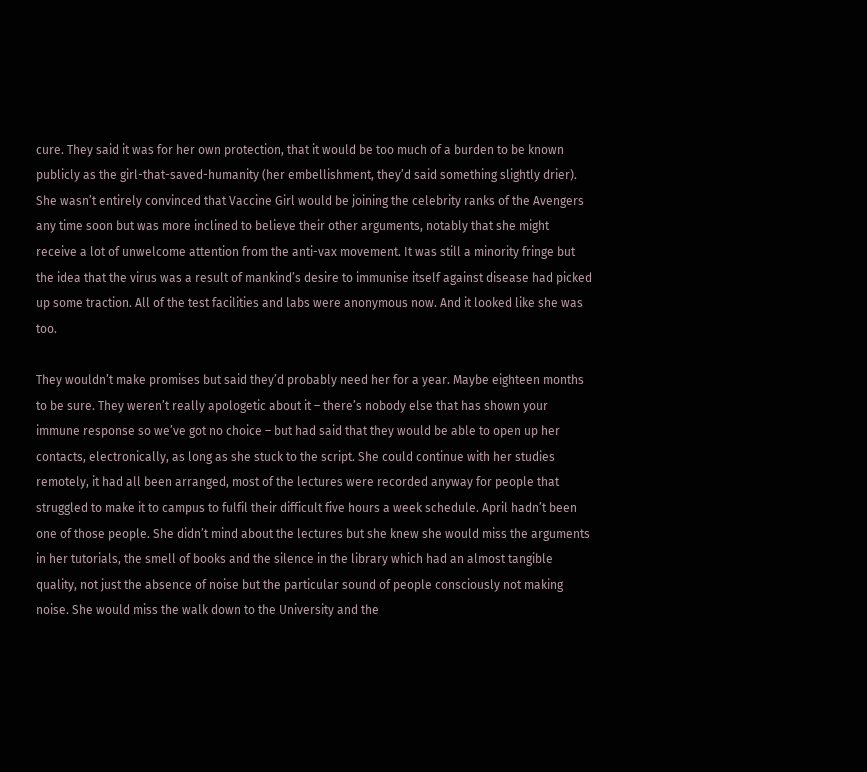cure. They said it was for her own protection, that it would be too much of a burden to be known publicly as the girl-that-saved-humanity (her embellishment, they’d said something slightly drier). She wasn’t entirely convinced that Vaccine Girl would be joining the celebrity ranks of the Avengers any time soon but was more inclined to believe their other arguments, notably that she might receive a lot of unwelcome attention from the anti-vax movement. It was still a minority fringe but the idea that the virus was a result of mankind’s desire to immunise itself against disease had picked up some traction. All of the test facilities and labs were anonymous now. And it looked like she was too.

They wouldn’t make promises but said they’d probably need her for a year. Maybe eighteen months to be sure. They weren’t really apologetic about it – there’s nobody else that has shown your immune response so we’ve got no choice – but had said that they would be able to open up her contacts, electronically, as long as she stuck to the script. She could continue with her studies remotely, it had all been arranged, most of the lectures were recorded anyway for people that struggled to make it to campus to fulfil their difficult five hours a week schedule. April hadn’t been one of those people. She didn’t mind about the lectures but she knew she would miss the arguments in her tutorials, the smell of books and the silence in the library which had an almost tangible quality, not just the absence of noise but the particular sound of people consciously not making noise. She would miss the walk down to the University and the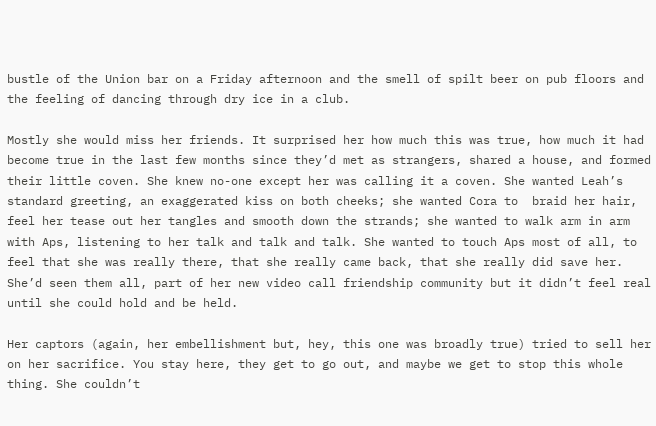bustle of the Union bar on a Friday afternoon and the smell of spilt beer on pub floors and the feeling of dancing through dry ice in a club.

Mostly she would miss her friends. It surprised her how much this was true, how much it had become true in the last few months since they’d met as strangers, shared a house, and formed their little coven. She knew no-one except her was calling it a coven. She wanted Leah’s standard greeting, an exaggerated kiss on both cheeks; she wanted Cora to  braid her hair, feel her tease out her tangles and smooth down the strands; she wanted to walk arm in arm with Aps, listening to her talk and talk and talk. She wanted to touch Aps most of all, to feel that she was really there, that she really came back, that she really did save her. She’d seen them all, part of her new video call friendship community but it didn’t feel real until she could hold and be held.

Her captors (again, her embellishment but, hey, this one was broadly true) tried to sell her on her sacrifice. You stay here, they get to go out, and maybe we get to stop this whole thing. She couldn’t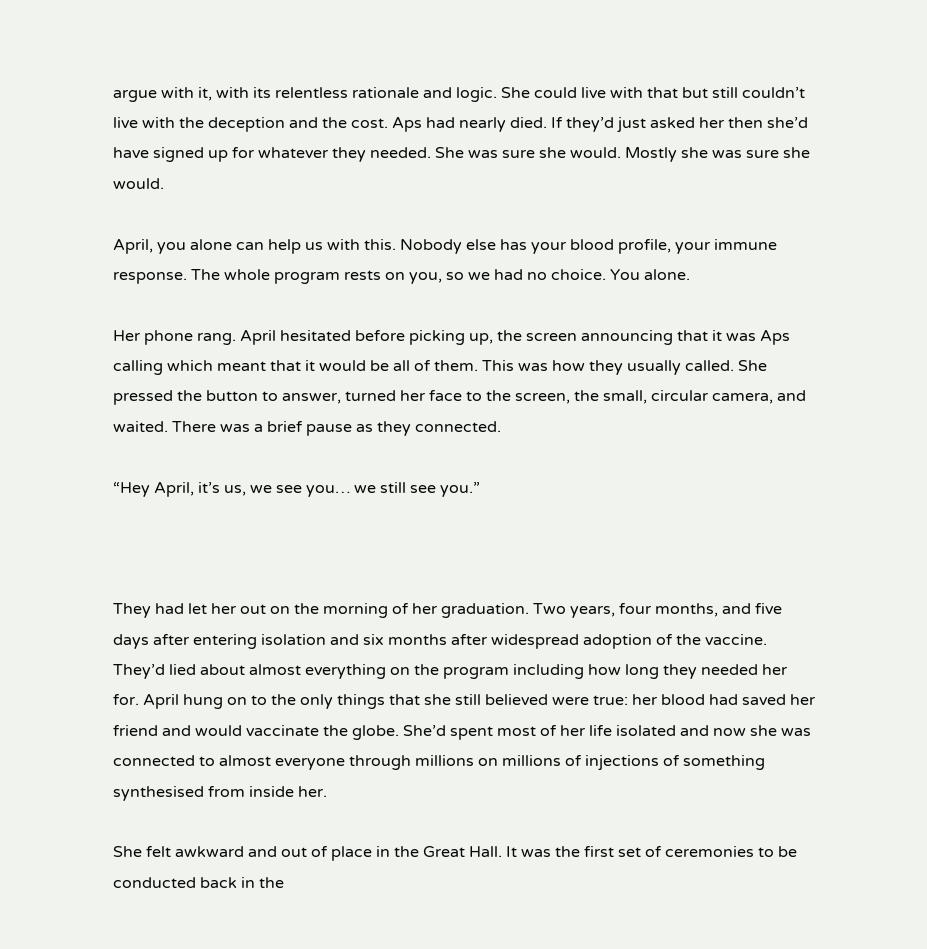argue with it, with its relentless rationale and logic. She could live with that but still couldn’t live with the deception and the cost. Aps had nearly died. If they’d just asked her then she’d have signed up for whatever they needed. She was sure she would. Mostly she was sure she would.

April, you alone can help us with this. Nobody else has your blood profile, your immune response. The whole program rests on you, so we had no choice. You alone.

Her phone rang. April hesitated before picking up, the screen announcing that it was Aps calling which meant that it would be all of them. This was how they usually called. She pressed the button to answer, turned her face to the screen, the small, circular camera, and waited. There was a brief pause as they connected.

“Hey April, it’s us, we see you… we still see you.”



They had let her out on the morning of her graduation. Two years, four months, and five days after entering isolation and six months after widespread adoption of the vaccine. They’d lied about almost everything on the program including how long they needed her for. April hung on to the only things that she still believed were true: her blood had saved her friend and would vaccinate the globe. She’d spent most of her life isolated and now she was connected to almost everyone through millions on millions of injections of something synthesised from inside her.

She felt awkward and out of place in the Great Hall. It was the first set of ceremonies to be conducted back in the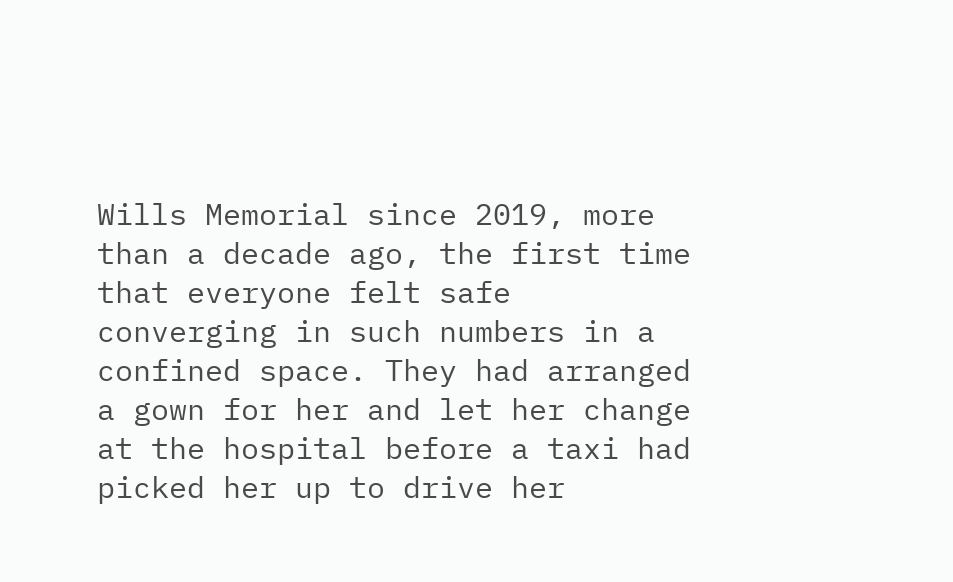Wills Memorial since 2019, more than a decade ago, the first time that everyone felt safe converging in such numbers in a confined space. They had arranged a gown for her and let her change at the hospital before a taxi had picked her up to drive her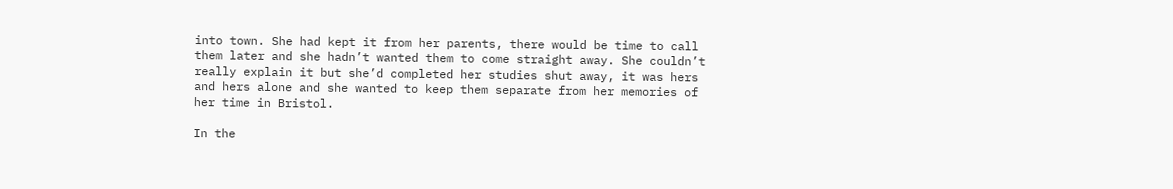into town. She had kept it from her parents, there would be time to call them later and she hadn’t wanted them to come straight away. She couldn’t really explain it but she’d completed her studies shut away, it was hers and hers alone and she wanted to keep them separate from her memories of her time in Bristol.

In the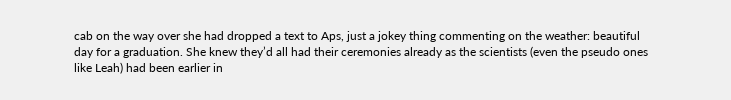cab on the way over she had dropped a text to Aps, just a jokey thing commenting on the weather: beautiful day for a graduation. She knew they’d all had their ceremonies already as the scientists (even the pseudo ones like Leah) had been earlier in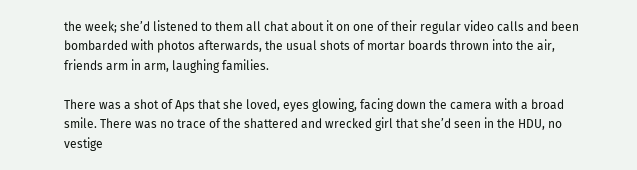the week; she’d listened to them all chat about it on one of their regular video calls and been bombarded with photos afterwards, the usual shots of mortar boards thrown into the air, friends arm in arm, laughing families.

There was a shot of Aps that she loved, eyes glowing, facing down the camera with a broad smile. There was no trace of the shattered and wrecked girl that she’d seen in the HDU, no vestige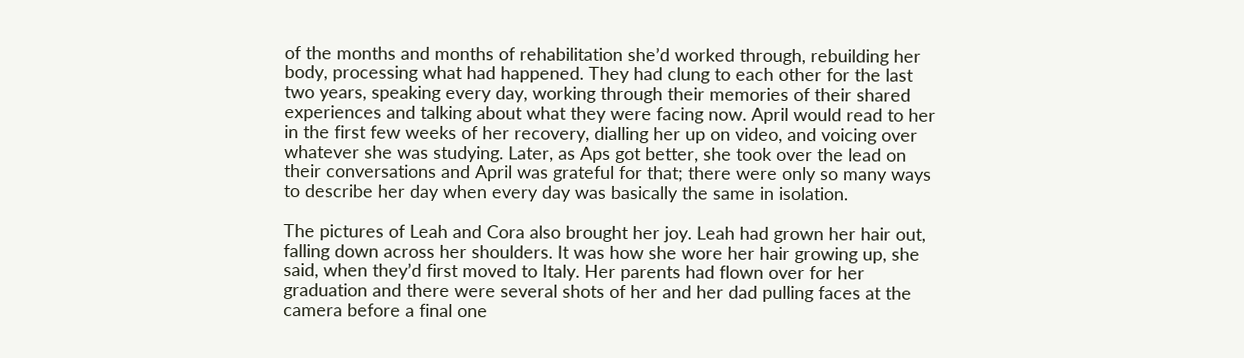of the months and months of rehabilitation she’d worked through, rebuilding her body, processing what had happened. They had clung to each other for the last two years, speaking every day, working through their memories of their shared experiences and talking about what they were facing now. April would read to her in the first few weeks of her recovery, dialling her up on video, and voicing over whatever she was studying. Later, as Aps got better, she took over the lead on their conversations and April was grateful for that; there were only so many ways to describe her day when every day was basically the same in isolation.

The pictures of Leah and Cora also brought her joy. Leah had grown her hair out, falling down across her shoulders. It was how she wore her hair growing up, she said, when they’d first moved to Italy. Her parents had flown over for her graduation and there were several shots of her and her dad pulling faces at the camera before a final one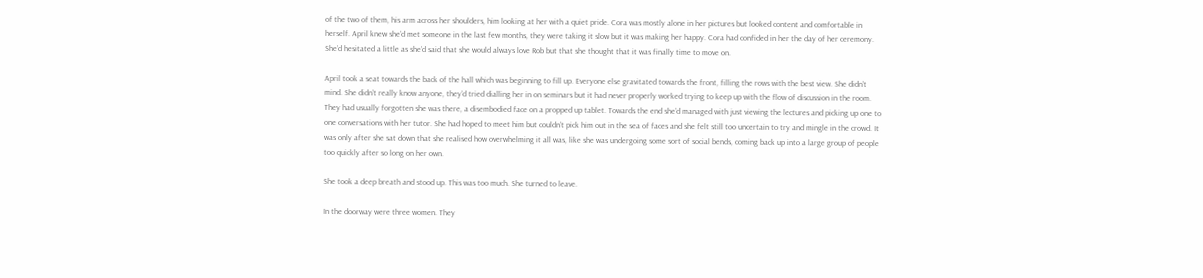of the two of them, his arm across her shoulders, him looking at her with a quiet pride. Cora was mostly alone in her pictures but looked content and comfortable in herself. April knew she’d met someone in the last few months, they were taking it slow but it was making her happy. Cora had confided in her the day of her ceremony. She’d hesitated a little as she’d said that she would always love Rob but that she thought that it was finally time to move on.

April took a seat towards the back of the hall which was beginning to fill up. Everyone else gravitated towards the front, filling the rows with the best view. She didn’t mind. She didn’t really know anyone, they’d tried dialling her in on seminars but it had never properly worked trying to keep up with the flow of discussion in the room. They had usually forgotten she was there, a disembodied face on a propped up tablet. Towards the end she’d managed with just viewing the lectures and picking up one to one conversations with her tutor. She had hoped to meet him but couldn’t pick him out in the sea of faces and she felt still too uncertain to try and mingle in the crowd. It was only after she sat down that she realised how overwhelming it all was, like she was undergoing some sort of social bends, coming back up into a large group of people too quickly after so long on her own.

She took a deep breath and stood up. This was too much. She turned to leave.

In the doorway were three women. They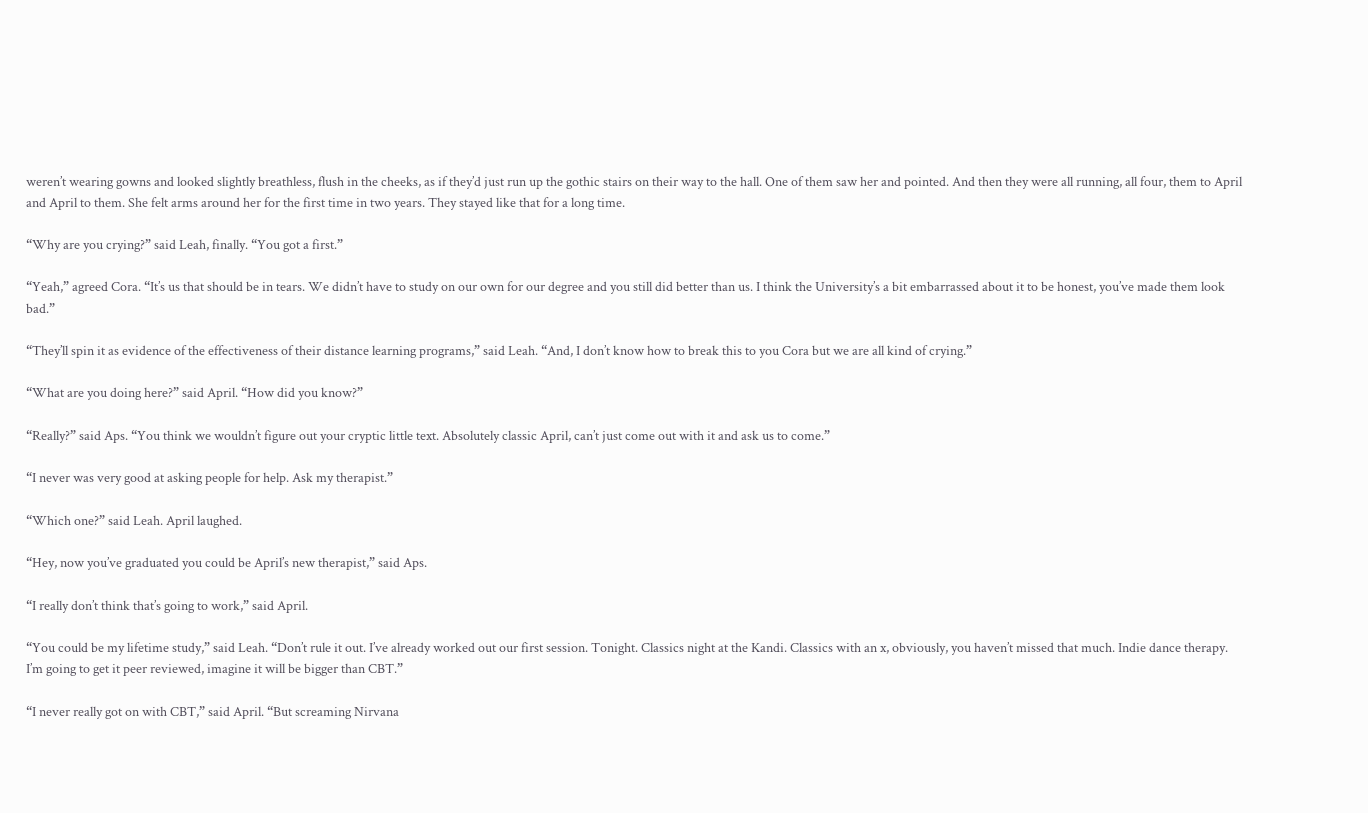weren’t wearing gowns and looked slightly breathless, flush in the cheeks, as if they’d just run up the gothic stairs on their way to the hall. One of them saw her and pointed. And then they were all running, all four, them to April and April to them. She felt arms around her for the first time in two years. They stayed like that for a long time.

“Why are you crying?” said Leah, finally. “You got a first.”

“Yeah,” agreed Cora. “It’s us that should be in tears. We didn’t have to study on our own for our degree and you still did better than us. I think the University’s a bit embarrassed about it to be honest, you’ve made them look bad.”

“They’ll spin it as evidence of the effectiveness of their distance learning programs,” said Leah. “And, I don’t know how to break this to you Cora but we are all kind of crying.”

“What are you doing here?” said April. “How did you know?”

“Really?” said Aps. “You think we wouldn’t figure out your cryptic little text. Absolutely classic April, can’t just come out with it and ask us to come.”

“I never was very good at asking people for help. Ask my therapist.”

“Which one?” said Leah. April laughed.

“Hey, now you’ve graduated you could be April’s new therapist,” said Aps.

“I really don’t think that’s going to work,” said April.

“You could be my lifetime study,” said Leah. “Don’t rule it out. I’ve already worked out our first session. Tonight. Classics night at the Kandi. Classics with an x, obviously, you haven’t missed that much. Indie dance therapy. I’m going to get it peer reviewed, imagine it will be bigger than CBT.”

“I never really got on with CBT,” said April. “But screaming Nirvana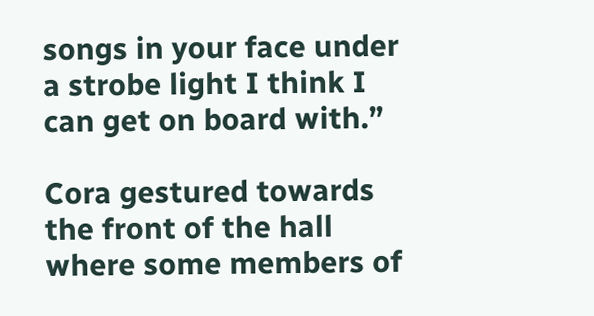songs in your face under a strobe light I think I can get on board with.”

Cora gestured towards the front of the hall where some members of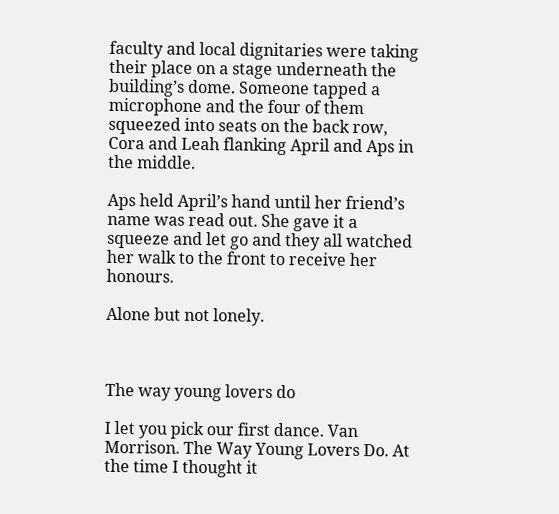faculty and local dignitaries were taking their place on a stage underneath the building’s dome. Someone tapped a microphone and the four of them squeezed into seats on the back row, Cora and Leah flanking April and Aps in the middle.

Aps held April’s hand until her friend’s name was read out. She gave it a squeeze and let go and they all watched her walk to the front to receive her honours.

Alone but not lonely.



The way young lovers do

I let you pick our first dance. Van Morrison. The Way Young Lovers Do. At the time I thought it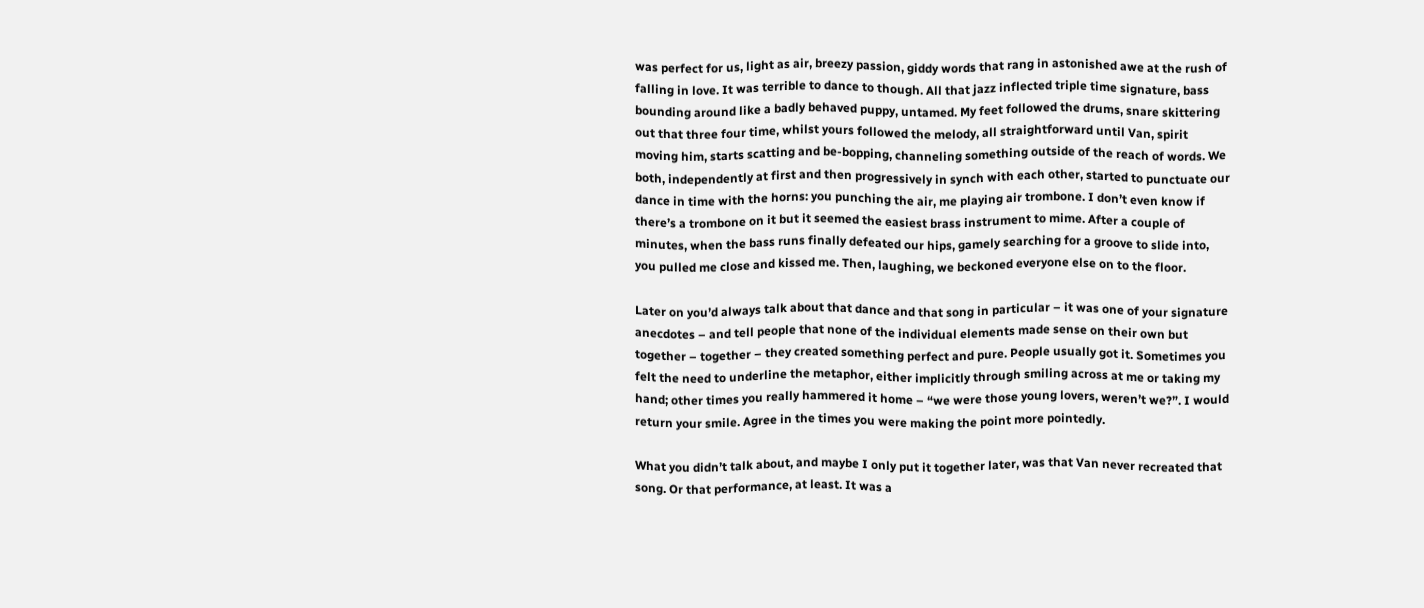was perfect for us, light as air, breezy passion, giddy words that rang in astonished awe at the rush of falling in love. It was terrible to dance to though. All that jazz inflected triple time signature, bass bounding around like a badly behaved puppy, untamed. My feet followed the drums, snare skittering out that three four time, whilst yours followed the melody, all straightforward until Van, spirit moving him, starts scatting and be-bopping, channeling something outside of the reach of words. We both, independently at first and then progressively in synch with each other, started to punctuate our dance in time with the horns: you punching the air, me playing air trombone. I don’t even know if there’s a trombone on it but it seemed the easiest brass instrument to mime. After a couple of minutes, when the bass runs finally defeated our hips, gamely searching for a groove to slide into, you pulled me close and kissed me. Then, laughing, we beckoned everyone else on to the floor.

Later on you’d always talk about that dance and that song in particular – it was one of your signature anecdotes – and tell people that none of the individual elements made sense on their own but together – together – they created something perfect and pure. People usually got it. Sometimes you felt the need to underline the metaphor, either implicitly through smiling across at me or taking my hand; other times you really hammered it home – “we were those young lovers, weren’t we?”. I would return your smile. Agree in the times you were making the point more pointedly.

What you didn’t talk about, and maybe I only put it together later, was that Van never recreated that song. Or that performance, at least. It was a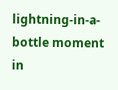lightning-in-a-bottle moment in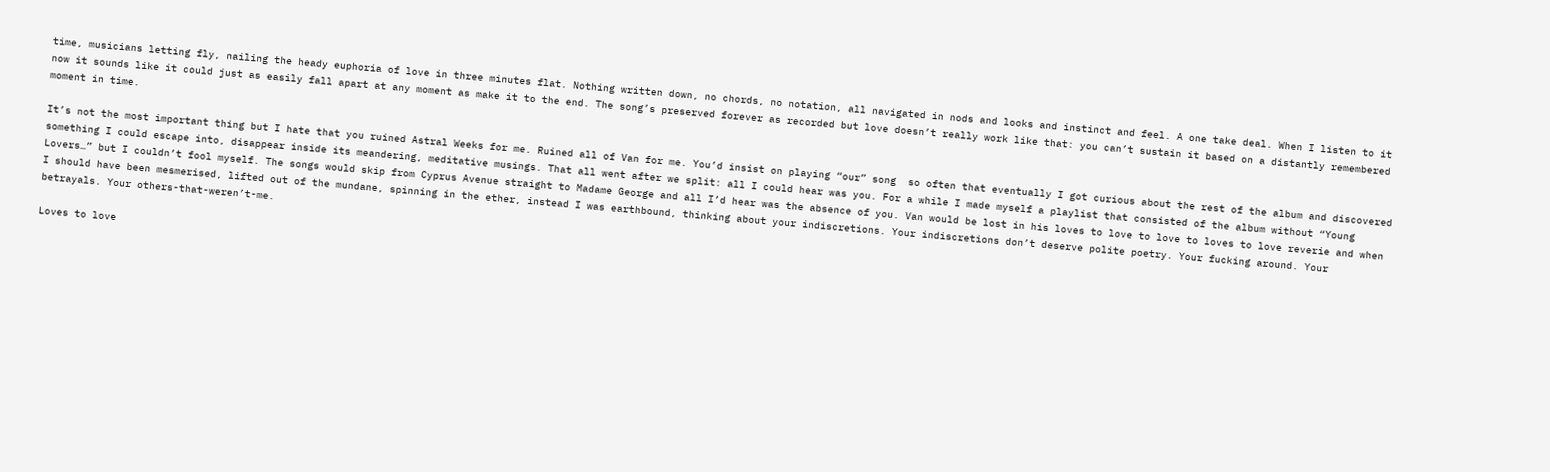time, musicians letting fly, nailing the heady euphoria of love in three minutes flat. Nothing written down, no chords, no notation, all navigated in nods and looks and instinct and feel. A one take deal. When I listen to it now it sounds like it could just as easily fall apart at any moment as make it to the end. The song’s preserved forever as recorded but love doesn’t really work like that: you can’t sustain it based on a distantly remembered moment in time.

It’s not the most important thing but I hate that you ruined Astral Weeks for me. Ruined all of Van for me. You’d insist on playing “our” song  so often that eventually I got curious about the rest of the album and discovered something I could escape into, disappear inside its meandering, meditative musings. That all went after we split: all I could hear was you. For a while I made myself a playlist that consisted of the album without “Young Lovers…” but I couldn’t fool myself. The songs would skip from Cyprus Avenue straight to Madame George and all I’d hear was the absence of you. Van would be lost in his loves to love to love to loves to love reverie and when I should have been mesmerised, lifted out of the mundane, spinning in the ether, instead I was earthbound, thinking about your indiscretions. Your indiscretions don’t deserve polite poetry. Your fucking around. Your betrayals. Your others-that-weren’t-me.

Loves to love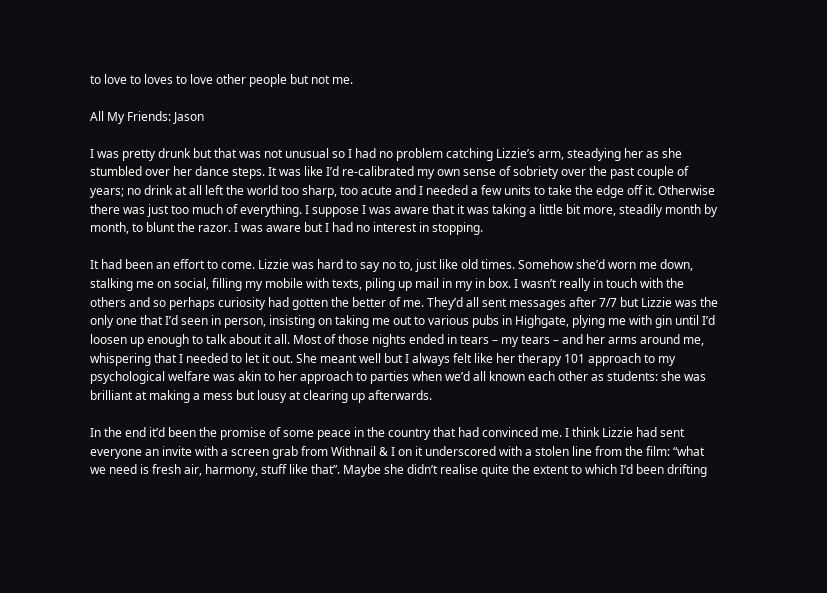to love to loves to love other people but not me.

All My Friends: Jason

I was pretty drunk but that was not unusual so I had no problem catching Lizzie’s arm, steadying her as she stumbled over her dance steps. It was like I’d re-calibrated my own sense of sobriety over the past couple of years; no drink at all left the world too sharp, too acute and I needed a few units to take the edge off it. Otherwise there was just too much of everything. I suppose I was aware that it was taking a little bit more, steadily month by month, to blunt the razor. I was aware but I had no interest in stopping.

It had been an effort to come. Lizzie was hard to say no to, just like old times. Somehow she’d worn me down, stalking me on social, filling my mobile with texts, piling up mail in my in box. I wasn’t really in touch with the others and so perhaps curiosity had gotten the better of me. They’d all sent messages after 7/7 but Lizzie was the only one that I’d seen in person, insisting on taking me out to various pubs in Highgate, plying me with gin until I’d loosen up enough to talk about it all. Most of those nights ended in tears – my tears – and her arms around me, whispering that I needed to let it out. She meant well but I always felt like her therapy 101 approach to my psychological welfare was akin to her approach to parties when we’d all known each other as students: she was brilliant at making a mess but lousy at clearing up afterwards.

In the end it’d been the promise of some peace in the country that had convinced me. I think Lizzie had sent everyone an invite with a screen grab from Withnail & I on it underscored with a stolen line from the film: “what we need is fresh air, harmony, stuff like that”. Maybe she didn’t realise quite the extent to which I’d been drifting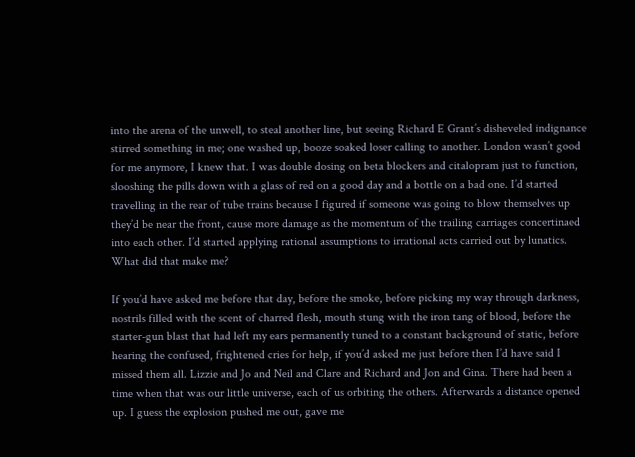into the arena of the unwell, to steal another line, but seeing Richard E Grant’s disheveled indignance stirred something in me; one washed up, booze soaked loser calling to another. London wasn’t good for me anymore, I knew that. I was double dosing on beta blockers and citalopram just to function, slooshing the pills down with a glass of red on a good day and a bottle on a bad one. I’d started travelling in the rear of tube trains because I figured if someone was going to blow themselves up they’d be near the front, cause more damage as the momentum of the trailing carriages concertinaed into each other. I’d started applying rational assumptions to irrational acts carried out by lunatics. What did that make me?

If you’d have asked me before that day, before the smoke, before picking my way through darkness, nostrils filled with the scent of charred flesh, mouth stung with the iron tang of blood, before the starter-gun blast that had left my ears permanently tuned to a constant background of static, before hearing the confused, frightened cries for help, if you’d asked me just before then I’d have said I missed them all. Lizzie and Jo and Neil and Clare and Richard and Jon and Gina. There had been a time when that was our little universe, each of us orbiting the others. Afterwards a distance opened up. I guess the explosion pushed me out, gave me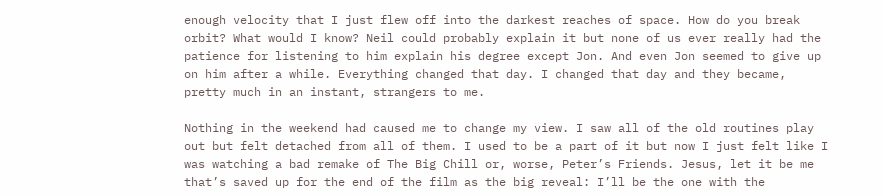enough velocity that I just flew off into the darkest reaches of space. How do you break orbit? What would I know? Neil could probably explain it but none of us ever really had the patience for listening to him explain his degree except Jon. And even Jon seemed to give up on him after a while. Everything changed that day. I changed that day and they became, pretty much in an instant, strangers to me.

Nothing in the weekend had caused me to change my view. I saw all of the old routines play out but felt detached from all of them. I used to be a part of it but now I just felt like I was watching a bad remake of The Big Chill or, worse, Peter’s Friends. Jesus, let it be me that’s saved up for the end of the film as the big reveal: I’ll be the one with the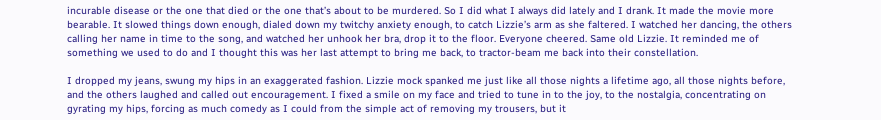incurable disease or the one that died or the one that’s about to be murdered. So I did what I always did lately and I drank. It made the movie more bearable. It slowed things down enough, dialed down my twitchy anxiety enough, to catch Lizzie’s arm as she faltered. I watched her dancing, the others calling her name in time to the song, and watched her unhook her bra, drop it to the floor. Everyone cheered. Same old Lizzie. It reminded me of something we used to do and I thought this was her last attempt to bring me back, to tractor-beam me back into their constellation.

I dropped my jeans, swung my hips in an exaggerated fashion. Lizzie mock spanked me just like all those nights a lifetime ago, all those nights before, and the others laughed and called out encouragement. I fixed a smile on my face and tried to tune in to the joy, to the nostalgia, concentrating on gyrating my hips, forcing as much comedy as I could from the simple act of removing my trousers, but it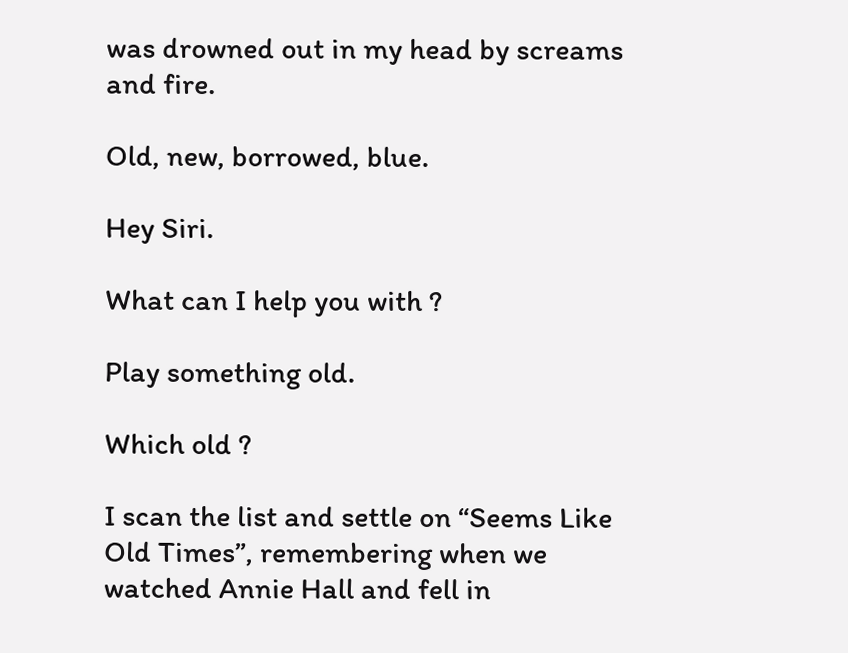was drowned out in my head by screams and fire.

Old, new, borrowed, blue.

Hey Siri.

What can I help you with ?

Play something old.

Which old ?

I scan the list and settle on “Seems Like Old Times”, remembering when we watched Annie Hall and fell in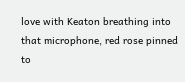love with Keaton breathing into that microphone, red rose pinned to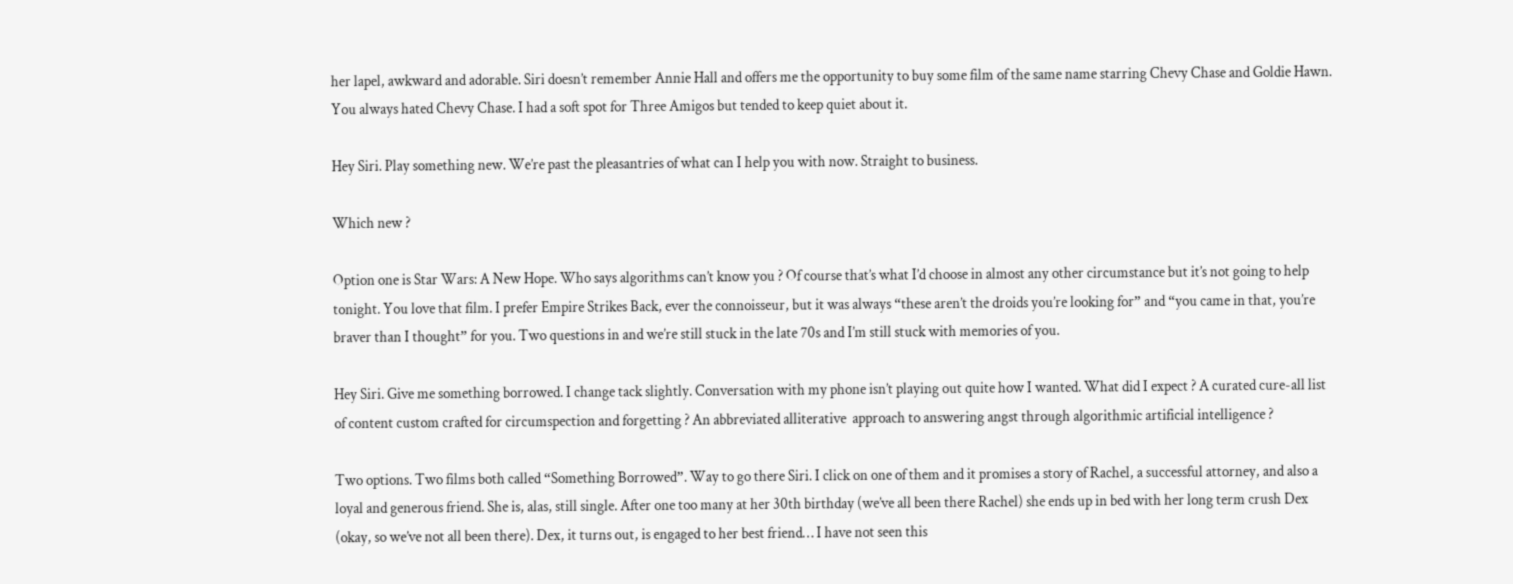her lapel, awkward and adorable. Siri doesn’t remember Annie Hall and offers me the opportunity to buy some film of the same name starring Chevy Chase and Goldie Hawn. You always hated Chevy Chase. I had a soft spot for Three Amigos but tended to keep quiet about it.

Hey Siri. Play something new. We’re past the pleasantries of what can I help you with now. Straight to business.

Which new ?

Option one is Star Wars: A New Hope. Who says algorithms can’t know you ? Of course that’s what I’d choose in almost any other circumstance but it’s not going to help tonight. You love that film. I prefer Empire Strikes Back, ever the connoisseur, but it was always “these aren’t the droids you’re looking for” and “you came in that, you’re braver than I thought” for you. Two questions in and we’re still stuck in the late 70s and I’m still stuck with memories of you.

Hey Siri. Give me something borrowed. I change tack slightly. Conversation with my phone isn’t playing out quite how I wanted. What did I expect ? A curated cure-all list of content custom crafted for circumspection and forgetting ? An abbreviated alliterative  approach to answering angst through algorithmic artificial intelligence ?

Two options. Two films both called “Something Borrowed”. Way to go there Siri. I click on one of them and it promises a story of Rachel, a successful attorney, and also a loyal and generous friend. She is, alas, still single. After one too many at her 30th birthday (we’ve all been there Rachel) she ends up in bed with her long term crush Dex (okay, so we’ve not all been there). Dex, it turns out, is engaged to her best friend… I have not seen this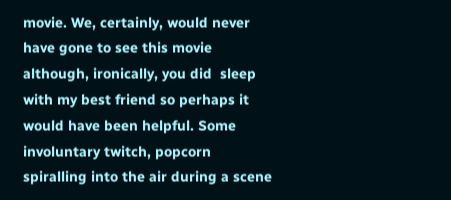movie. We, certainly, would never have gone to see this movie although, ironically, you did  sleep with my best friend so perhaps it would have been helpful. Some involuntary twitch, popcorn spiralling into the air during a scene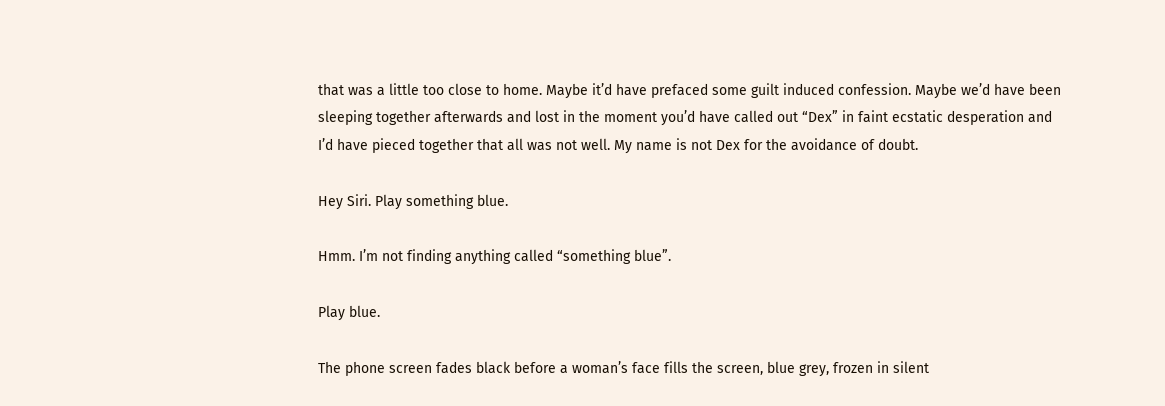that was a little too close to home. Maybe it’d have prefaced some guilt induced confession. Maybe we’d have been sleeping together afterwards and lost in the moment you’d have called out “Dex” in faint ecstatic desperation and I’d have pieced together that all was not well. My name is not Dex for the avoidance of doubt.

Hey Siri. Play something blue.

Hmm. I’m not finding anything called “something blue”.

Play blue.

The phone screen fades black before a woman’s face fills the screen, blue grey, frozen in silent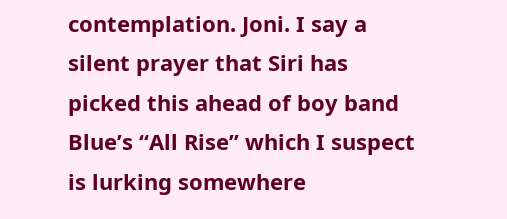contemplation. Joni. I say a silent prayer that Siri has picked this ahead of boy band Blue’s “All Rise” which I suspect is lurking somewhere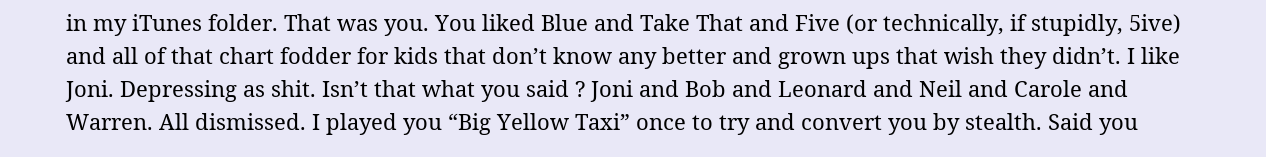in my iTunes folder. That was you. You liked Blue and Take That and Five (or technically, if stupidly, 5ive) and all of that chart fodder for kids that don’t know any better and grown ups that wish they didn’t. I like Joni. Depressing as shit. Isn’t that what you said ? Joni and Bob and Leonard and Neil and Carole and Warren. All dismissed. I played you “Big Yellow Taxi” once to try and convert you by stealth. Said you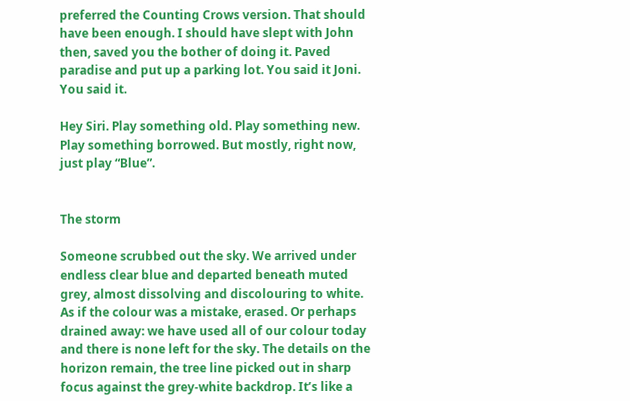preferred the Counting Crows version. That should have been enough. I should have slept with John then, saved you the bother of doing it. Paved paradise and put up a parking lot. You said it Joni. You said it.

Hey Siri. Play something old. Play something new. Play something borrowed. But mostly, right now, just play “Blue”.


The storm

Someone scrubbed out the sky. We arrived under endless clear blue and departed beneath muted grey, almost dissolving and discolouring to white. As if the colour was a mistake, erased. Or perhaps drained away: we have used all of our colour today and there is none left for the sky. The details on the horizon remain, the tree line picked out in sharp focus against the grey-white backdrop. It’s like a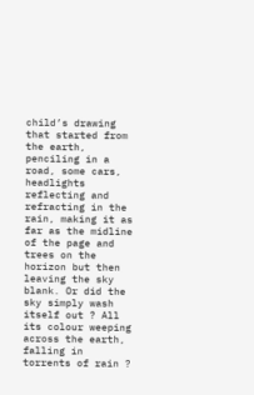child’s drawing that started from the earth, penciling in a road, some cars, headlights reflecting and refracting in the rain, making it as far as the midline of the page and trees on the horizon but then leaving the sky blank. Or did the sky simply wash itself out ? All its colour weeping across the earth, falling in torrents of rain ?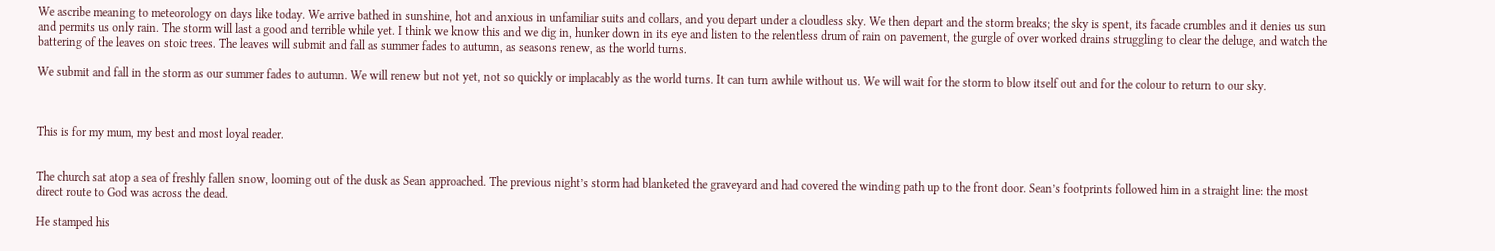We ascribe meaning to meteorology on days like today. We arrive bathed in sunshine, hot and anxious in unfamiliar suits and collars, and you depart under a cloudless sky. We then depart and the storm breaks; the sky is spent, its facade crumbles and it denies us sun and permits us only rain. The storm will last a good and terrible while yet. I think we know this and we dig in, hunker down in its eye and listen to the relentless drum of rain on pavement, the gurgle of over worked drains struggling to clear the deluge, and watch the battering of the leaves on stoic trees. The leaves will submit and fall as summer fades to autumn, as seasons renew, as the world turns.

We submit and fall in the storm as our summer fades to autumn. We will renew but not yet, not so quickly or implacably as the world turns. It can turn awhile without us. We will wait for the storm to blow itself out and for the colour to return to our sky.



This is for my mum, my best and most loyal reader.


The church sat atop a sea of freshly fallen snow, looming out of the dusk as Sean approached. The previous night’s storm had blanketed the graveyard and had covered the winding path up to the front door. Sean’s footprints followed him in a straight line: the most direct route to God was across the dead.

He stamped his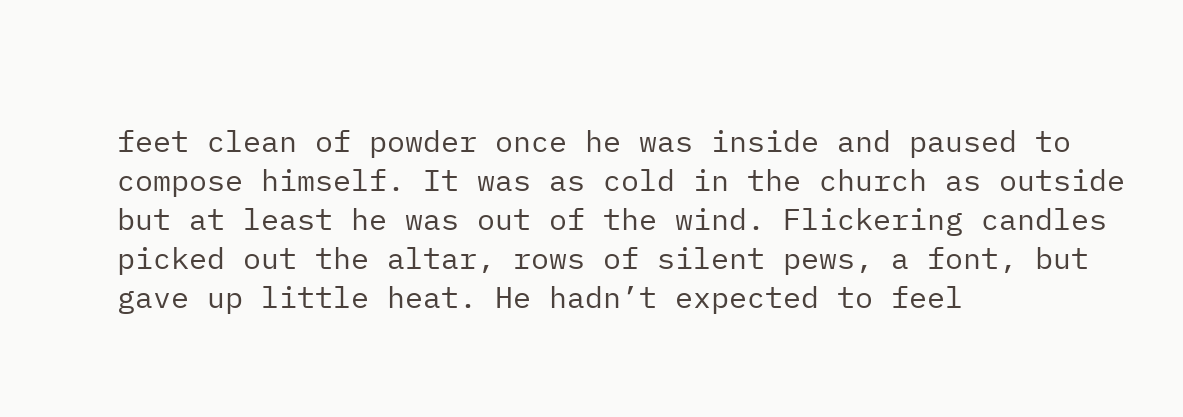feet clean of powder once he was inside and paused to compose himself. It was as cold in the church as outside but at least he was out of the wind. Flickering candles picked out the altar, rows of silent pews, a font, but gave up little heat. He hadn’t expected to feel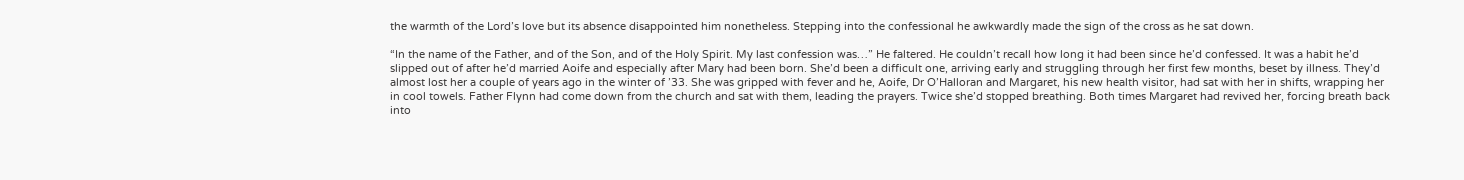the warmth of the Lord’s love but its absence disappointed him nonetheless. Stepping into the confessional he awkwardly made the sign of the cross as he sat down.

“In the name of the Father, and of the Son, and of the Holy Spirit. My last confession was…” He faltered. He couldn’t recall how long it had been since he’d confessed. It was a habit he’d slipped out of after he’d married Aoife and especially after Mary had been born. She’d been a difficult one, arriving early and struggling through her first few months, beset by illness. They’d almost lost her a couple of years ago in the winter of ’33. She was gripped with fever and he, Aoife, Dr O’Halloran and Margaret, his new health visitor, had sat with her in shifts, wrapping her in cool towels. Father Flynn had come down from the church and sat with them, leading the prayers. Twice she’d stopped breathing. Both times Margaret had revived her, forcing breath back into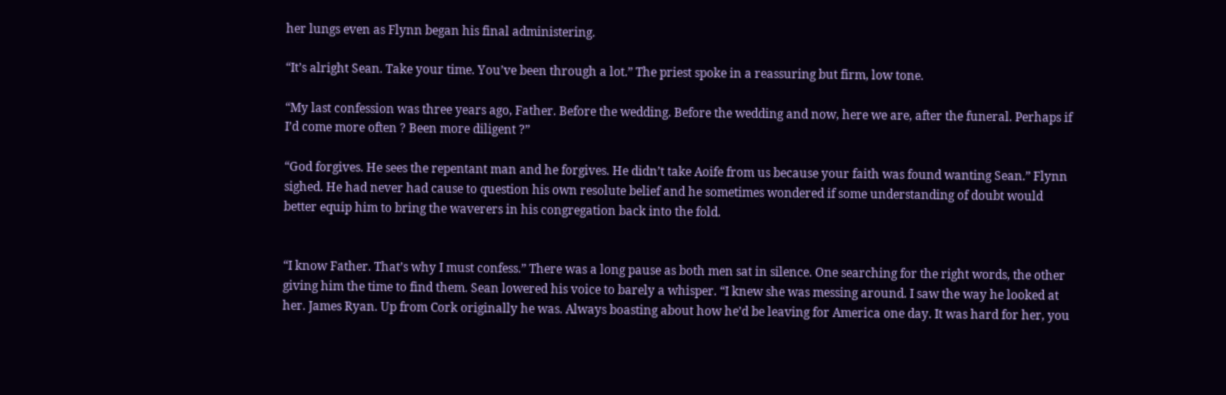her lungs even as Flynn began his final administering.

“It’s alright Sean. Take your time. You’ve been through a lot.” The priest spoke in a reassuring but firm, low tone.

“My last confession was three years ago, Father. Before the wedding. Before the wedding and now, here we are, after the funeral. Perhaps if I’d come more often ? Been more diligent ?”

“God forgives. He sees the repentant man and he forgives. He didn’t take Aoife from us because your faith was found wanting Sean.” Flynn sighed. He had never had cause to question his own resolute belief and he sometimes wondered if some understanding of doubt would better equip him to bring the waverers in his congregation back into the fold.


“I know Father. That’s why I must confess.” There was a long pause as both men sat in silence. One searching for the right words, the other giving him the time to find them. Sean lowered his voice to barely a whisper. “I knew she was messing around. I saw the way he looked at her. James Ryan. Up from Cork originally he was. Always boasting about how he’d be leaving for America one day. It was hard for her, you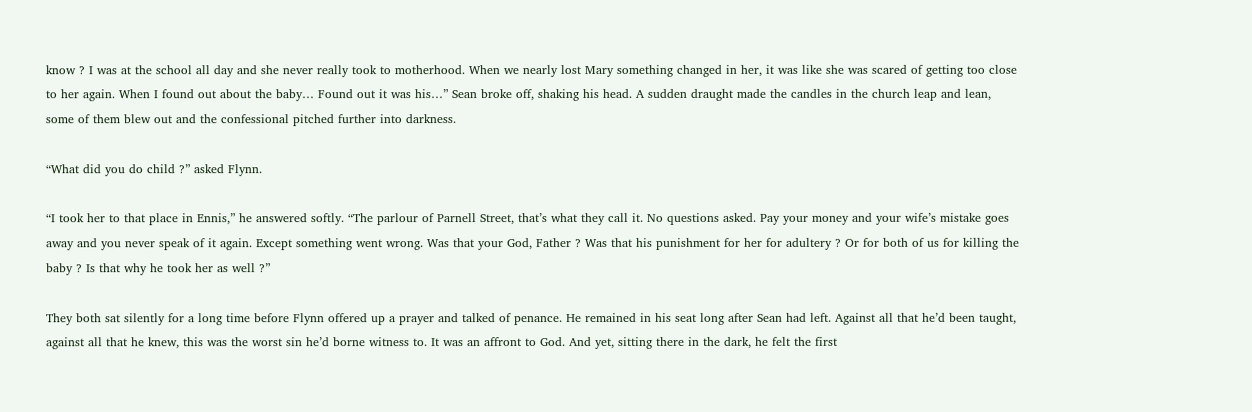know ? I was at the school all day and she never really took to motherhood. When we nearly lost Mary something changed in her, it was like she was scared of getting too close to her again. When I found out about the baby… Found out it was his…” Sean broke off, shaking his head. A sudden draught made the candles in the church leap and lean, some of them blew out and the confessional pitched further into darkness.

“What did you do child ?” asked Flynn.

“I took her to that place in Ennis,” he answered softly. “The parlour of Parnell Street, that’s what they call it. No questions asked. Pay your money and your wife’s mistake goes away and you never speak of it again. Except something went wrong. Was that your God, Father ? Was that his punishment for her for adultery ? Or for both of us for killing the baby ? Is that why he took her as well ?”

They both sat silently for a long time before Flynn offered up a prayer and talked of penance. He remained in his seat long after Sean had left. Against all that he’d been taught, against all that he knew, this was the worst sin he’d borne witness to. It was an affront to God. And yet, sitting there in the dark, he felt the first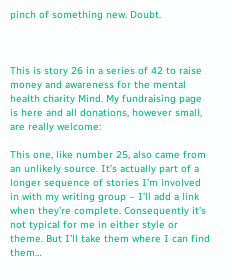pinch of something new. Doubt.



This is story 26 in a series of 42 to raise money and awareness for the mental health charity Mind. My fundraising page is here and all donations, however small, are really welcome:

This one, like number 25, also came from an unlikely source. It’s actually part of a longer sequence of stories I’m involved in with my writing group – I’ll add a link when they’re complete. Consequently it’s not typical for me in either style or theme. But I’ll take them where I can find them…